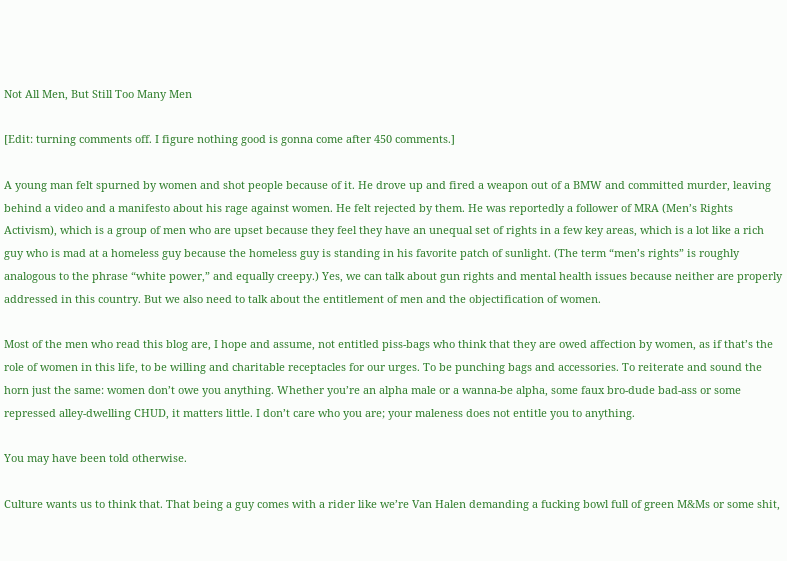Not All Men, But Still Too Many Men

[Edit: turning comments off. I figure nothing good is gonna come after 450 comments.]

A young man felt spurned by women and shot people because of it. He drove up and fired a weapon out of a BMW and committed murder, leaving behind a video and a manifesto about his rage against women. He felt rejected by them. He was reportedly a follower of MRA (Men’s Rights Activism), which is a group of men who are upset because they feel they have an unequal set of rights in a few key areas, which is a lot like a rich guy who is mad at a homeless guy because the homeless guy is standing in his favorite patch of sunlight. (The term “men’s rights” is roughly analogous to the phrase “white power,” and equally creepy.) Yes, we can talk about gun rights and mental health issues because neither are properly addressed in this country. But we also need to talk about the entitlement of men and the objectification of women.

Most of the men who read this blog are, I hope and assume, not entitled piss-bags who think that they are owed affection by women, as if that’s the role of women in this life, to be willing and charitable receptacles for our urges. To be punching bags and accessories. To reiterate and sound the horn just the same: women don’t owe you anything. Whether you’re an alpha male or a wanna-be alpha, some faux bro-dude bad-ass or some repressed alley-dwelling CHUD, it matters little. I don’t care who you are; your maleness does not entitle you to anything.

You may have been told otherwise.

Culture wants us to think that. That being a guy comes with a rider like we’re Van Halen demanding a fucking bowl full of green M&Ms or some shit,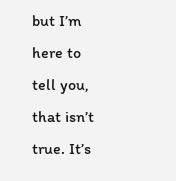but I’m here to tell you, that isn’t true. It’s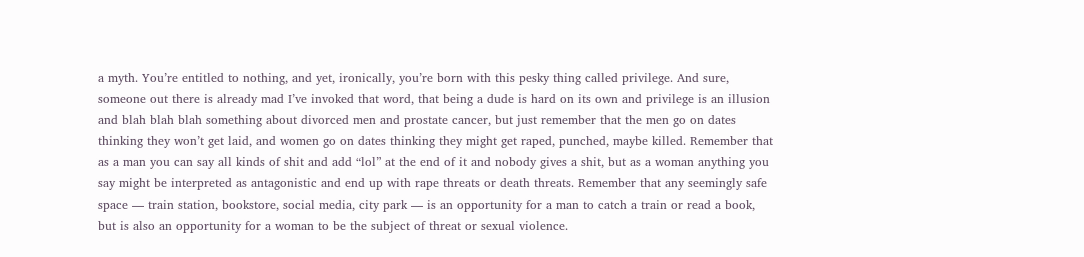a myth. You’re entitled to nothing, and yet, ironically, you’re born with this pesky thing called privilege. And sure, someone out there is already mad I’ve invoked that word, that being a dude is hard on its own and privilege is an illusion and blah blah blah something about divorced men and prostate cancer, but just remember that the men go on dates thinking they won’t get laid, and women go on dates thinking they might get raped, punched, maybe killed. Remember that as a man you can say all kinds of shit and add “lol” at the end of it and nobody gives a shit, but as a woman anything you say might be interpreted as antagonistic and end up with rape threats or death threats. Remember that any seemingly safe space — train station, bookstore, social media, city park — is an opportunity for a man to catch a train or read a book, but is also an opportunity for a woman to be the subject of threat or sexual violence.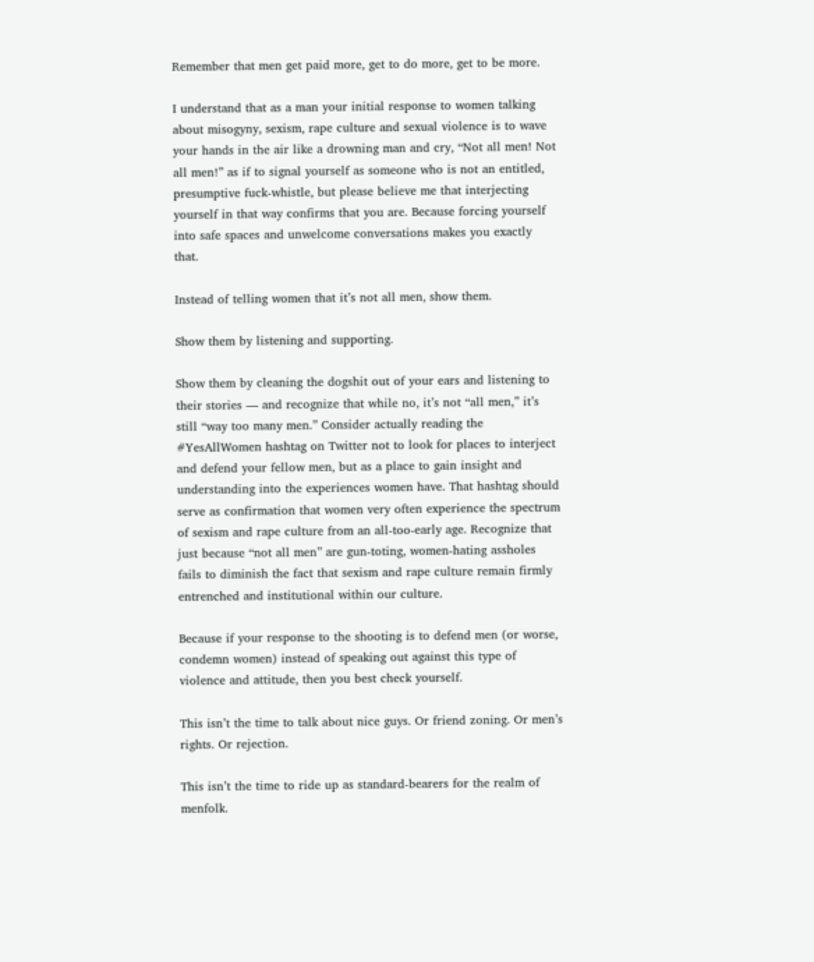Remember that men get paid more, get to do more, get to be more.

I understand that as a man your initial response to women talking about misogyny, sexism, rape culture and sexual violence is to wave your hands in the air like a drowning man and cry, “Not all men! Not all men!” as if to signal yourself as someone who is not an entitled, presumptive fuck-whistle, but please believe me that interjecting yourself in that way confirms that you are. Because forcing yourself into safe spaces and unwelcome conversations makes you exactly that.

Instead of telling women that it’s not all men, show them.

Show them by listening and supporting.

Show them by cleaning the dogshit out of your ears and listening to their stories — and recognize that while no, it’s not “all men,” it’s still “way too many men.” Consider actually reading the #YesAllWomen hashtag on Twitter not to look for places to interject and defend your fellow men, but as a place to gain insight and understanding into the experiences women have. That hashtag should serve as confirmation that women very often experience the spectrum of sexism and rape culture from an all-too-early age. Recognize that just because “not all men” are gun-toting, women-hating assholes fails to diminish the fact that sexism and rape culture remain firmly entrenched and institutional within our culture.

Because if your response to the shooting is to defend men (or worse, condemn women) instead of speaking out against this type of violence and attitude, then you best check yourself.

This isn’t the time to talk about nice guys. Or friend zoning. Or men’s rights. Or rejection.

This isn’t the time to ride up as standard-bearers for the realm of menfolk.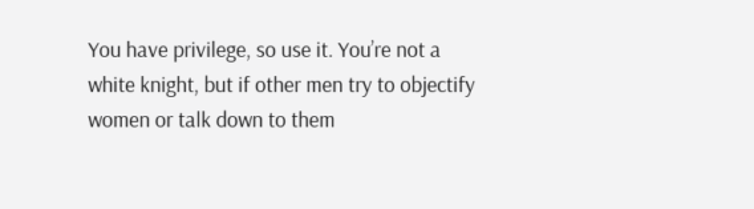You have privilege, so use it. You’re not a white knight, but if other men try to objectify women or talk down to them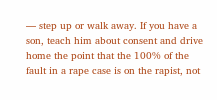— step up or walk away. If you have a son, teach him about consent and drive home the point that the 100% of the fault in a rape case is on the rapist, not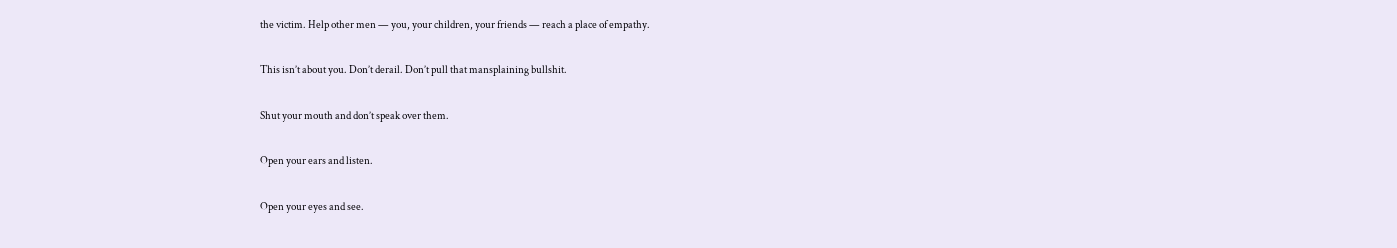the victim. Help other men — you, your children, your friends — reach a place of empathy.

This isn’t about you. Don’t derail. Don’t pull that mansplaining bullshit.

Shut your mouth and don’t speak over them.

Open your ears and listen.

Open your eyes and see.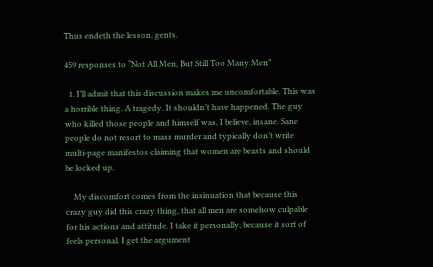Thus endeth the lesson, gents.

459 responses to “Not All Men, But Still Too Many Men”

  1. I’ll admit that this discussion makes me uncomfortable. This was a horrible thing. A tragedy. It shouldn’t have happened. The guy who killed those people and himself was, I believe, insane. Sane people do not resort to mass murder and typically don’t write multi-page manifestos claiming that women are beasts and should be locked up.

    My discomfort comes from the insinuation that because this crazy guy did this crazy thing, that all men are somehow culpable for his actions and attitude. I take it personally, because it sort of feels personal. I get the argument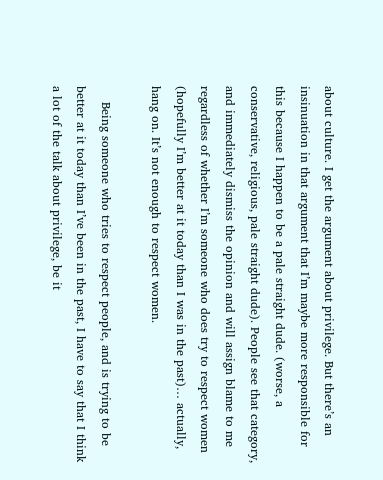about culture. I get the argument about privilege. But there’s an insinuation in that argument that I’m maybe more responsible for this because I happen to be a pale straight dude. (worse, a conservative, religious, pale straight dude). People see that category, and immediately dismiss the opinion and will assign blame to me regardless of whether I’m someone who does try to respect women (hopefully I’m better at it today than I was in the past)… actually, hang on. It’s not enough to respect women.

    Being someone who tries to respect people, and is trying to be better at it today than I’ve been in the past, I have to say that I think a lot of the talk about privilege, be it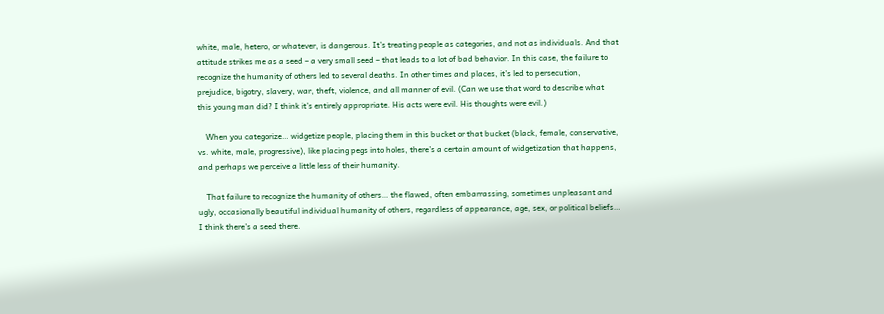white, male, hetero, or whatever, is dangerous. It’s treating people as categories, and not as individuals. And that attitude strikes me as a seed – a very small seed – that leads to a lot of bad behavior. In this case, the failure to recognize the humanity of others led to several deaths. In other times and places, it’s led to persecution, prejudice, bigotry, slavery, war, theft, violence, and all manner of evil. (Can we use that word to describe what this young man did? I think it’s entirely appropriate. His acts were evil. His thoughts were evil.)

    When you categorize… widgetize people, placing them in this bucket or that bucket (black, female, conservative, vs. white, male, progressive), like placing pegs into holes, there’s a certain amount of widgetization that happens, and perhaps we perceive a little less of their humanity.

    That failure to recognize the humanity of others… the flawed, often embarrassing, sometimes unpleasant and ugly, occasionally beautiful individual humanity of others, regardless of appearance, age, sex, or political beliefs… I think there’s a seed there.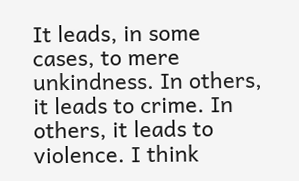It leads, in some cases, to mere unkindness. In others, it leads to crime. In others, it leads to violence. I think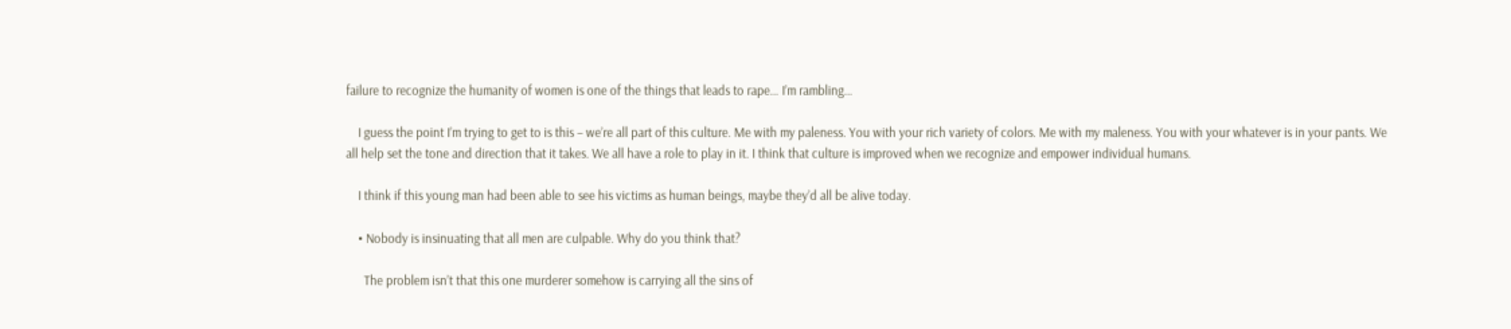failure to recognize the humanity of women is one of the things that leads to rape… I’m rambling…

    I guess the point I’m trying to get to is this – we’re all part of this culture. Me with my paleness. You with your rich variety of colors. Me with my maleness. You with your whatever is in your pants. We all help set the tone and direction that it takes. We all have a role to play in it. I think that culture is improved when we recognize and empower individual humans.

    I think if this young man had been able to see his victims as human beings, maybe they’d all be alive today.

    • Nobody is insinuating that all men are culpable. Why do you think that?

      The problem isn’t that this one murderer somehow is carrying all the sins of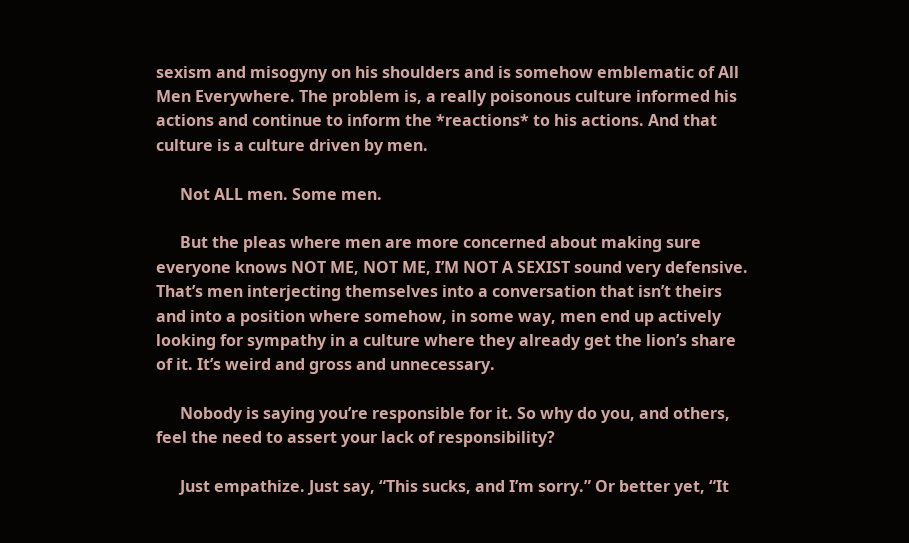sexism and misogyny on his shoulders and is somehow emblematic of All Men Everywhere. The problem is, a really poisonous culture informed his actions and continue to inform the *reactions* to his actions. And that culture is a culture driven by men.

      Not ALL men. Some men.

      But the pleas where men are more concerned about making sure everyone knows NOT ME, NOT ME, I’M NOT A SEXIST sound very defensive. That’s men interjecting themselves into a conversation that isn’t theirs and into a position where somehow, in some way, men end up actively looking for sympathy in a culture where they already get the lion’s share of it. It’s weird and gross and unnecessary.

      Nobody is saying you’re responsible for it. So why do you, and others, feel the need to assert your lack of responsibility?

      Just empathize. Just say, “This sucks, and I’m sorry.” Or better yet, “It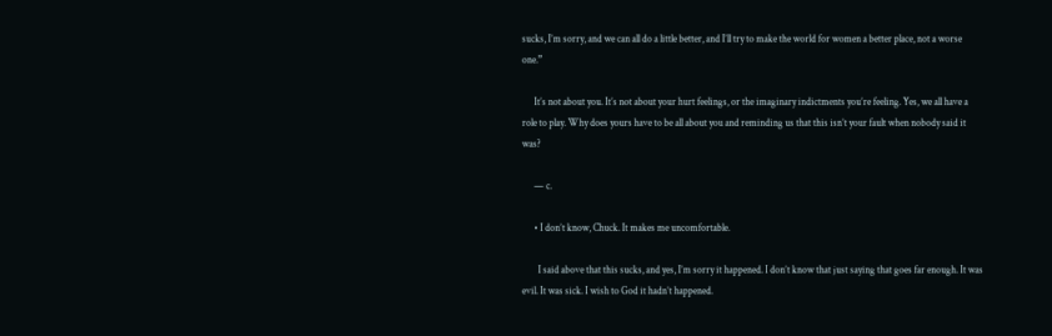sucks, I’m sorry, and we can all do a little better, and I’ll try to make the world for women a better place, not a worse one.”

      It’s not about you. It’s not about your hurt feelings, or the imaginary indictments you’re feeling. Yes, we all have a role to play. Why does yours have to be all about you and reminding us that this isn’t your fault when nobody said it was?

      — c.

      • I don’t know, Chuck. It makes me uncomfortable.

        I said above that this sucks, and yes, I’m sorry it happened. I don’t know that just saying that goes far enough. It was evil. It was sick. I wish to God it hadn’t happened.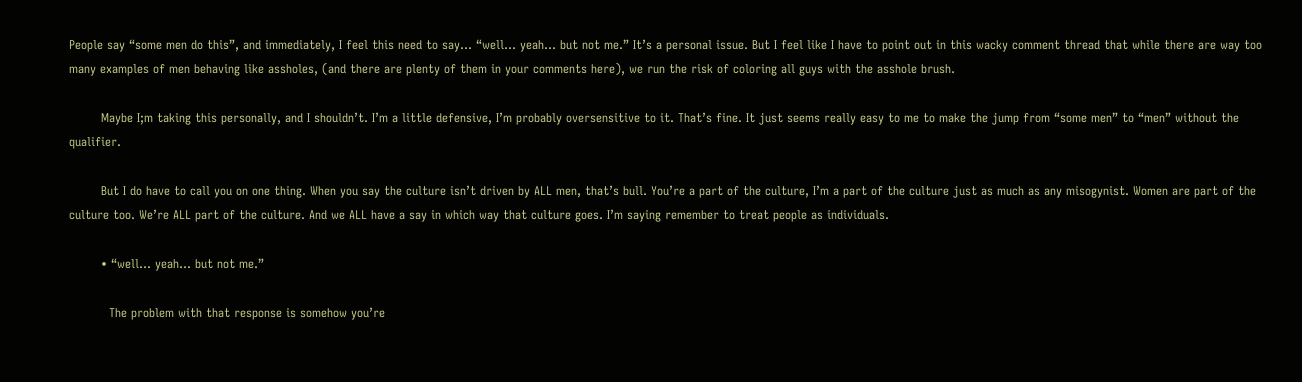People say “some men do this”, and immediately, I feel this need to say… “well… yeah… but not me.” It’s a personal issue. But I feel like I have to point out in this wacky comment thread that while there are way too many examples of men behaving like assholes, (and there are plenty of them in your comments here), we run the risk of coloring all guys with the asshole brush.

        Maybe I;m taking this personally, and I shouldn’t. I’m a little defensive, I’m probably oversensitive to it. That’s fine. It just seems really easy to me to make the jump from “some men” to “men” without the qualifier.

        But I do have to call you on one thing. When you say the culture isn’t driven by ALL men, that’s bull. You’re a part of the culture, I’m a part of the culture just as much as any misogynist. Women are part of the culture too. We’re ALL part of the culture. And we ALL have a say in which way that culture goes. I’m saying remember to treat people as individuals.

        • “well… yeah… but not me.”

          The problem with that response is somehow you’re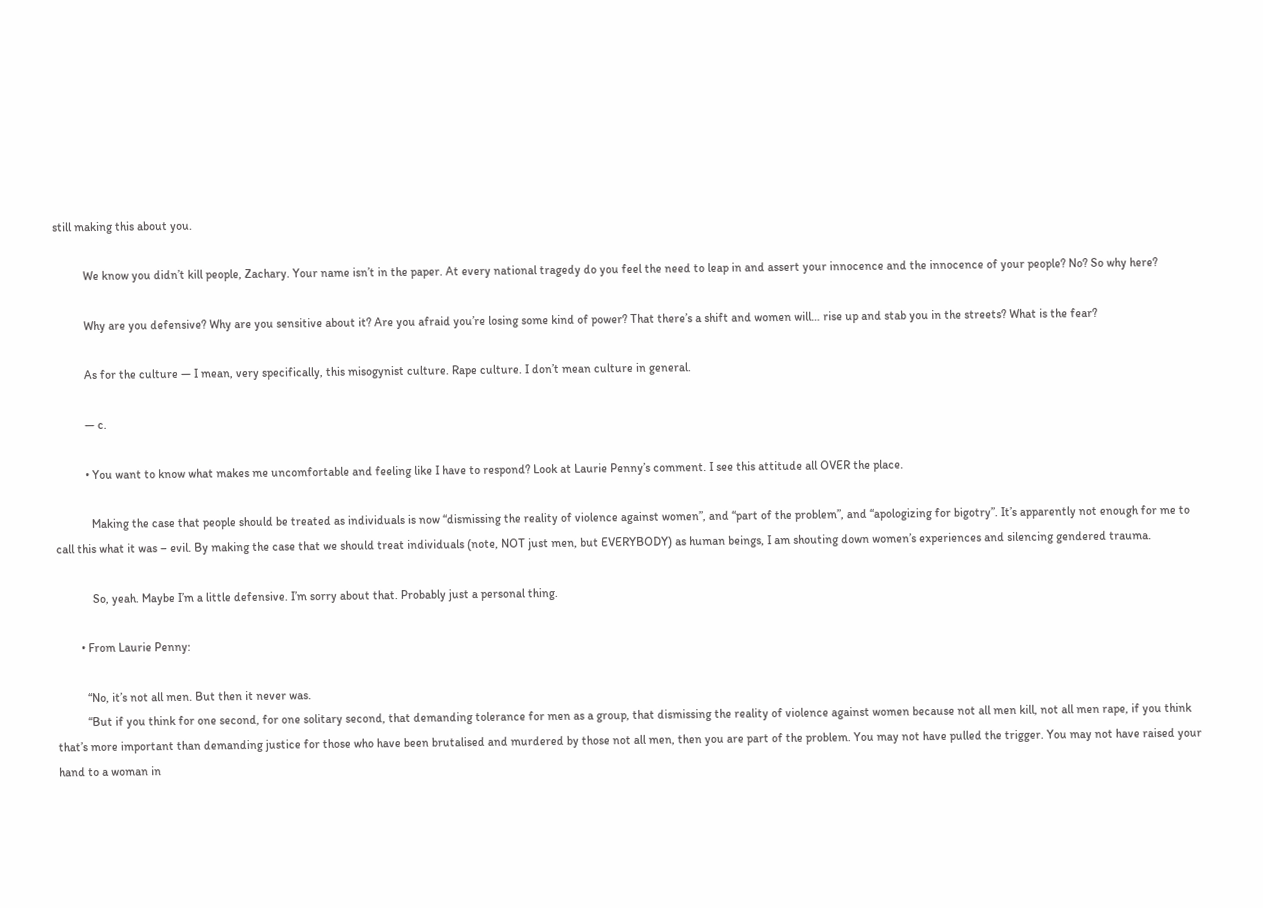still making this about you.

          We know you didn’t kill people, Zachary. Your name isn’t in the paper. At every national tragedy do you feel the need to leap in and assert your innocence and the innocence of your people? No? So why here?

          Why are you defensive? Why are you sensitive about it? Are you afraid you’re losing some kind of power? That there’s a shift and women will… rise up and stab you in the streets? What is the fear?

          As for the culture — I mean, very specifically, this misogynist culture. Rape culture. I don’t mean culture in general.

          — c.

          • You want to know what makes me uncomfortable and feeling like I have to respond? Look at Laurie Penny’s comment. I see this attitude all OVER the place.

            Making the case that people should be treated as individuals is now “dismissing the reality of violence against women”, and “part of the problem”, and “apologizing for bigotry”. It’s apparently not enough for me to call this what it was – evil. By making the case that we should treat individuals (note, NOT just men, but EVERYBODY) as human beings, I am shouting down women’s experiences and silencing gendered trauma.

            So, yeah. Maybe I’m a little defensive. I’m sorry about that. Probably just a personal thing.

        • From Laurie Penny:

          “No, it’s not all men. But then it never was.
          “But if you think for one second, for one solitary second, that demanding tolerance for men as a group, that dismissing the reality of violence against women because not all men kill, not all men rape, if you think that’s more important than demanding justice for those who have been brutalised and murdered by those not all men, then you are part of the problem. You may not have pulled the trigger. You may not have raised your hand to a woman in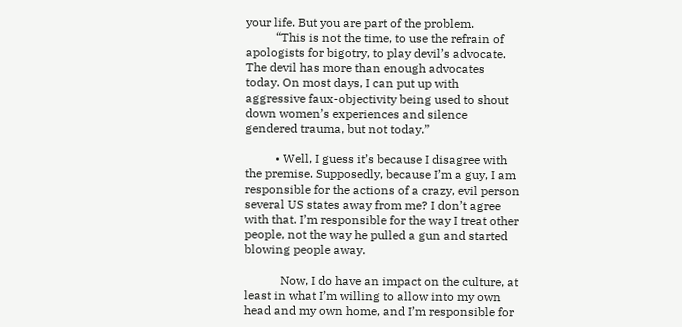your life. But you are part of the problem.
          “This is not the time, to use the refrain of apologists for bigotry, to play devil’s advocate. The devil has more than enough advocates today. On most days, I can put up with aggressive faux-objectivity being used to shout down women’s experiences and silence gendered trauma, but not today.”

          • Well, I guess it’s because I disagree with the premise. Supposedly, because I’m a guy, I am responsible for the actions of a crazy, evil person several US states away from me? I don’t agree with that. I’m responsible for the way I treat other people, not the way he pulled a gun and started blowing people away.

            Now, I do have an impact on the culture, at least in what I’m willing to allow into my own head and my own home, and I’m responsible for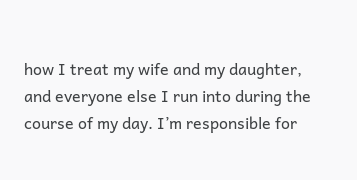how I treat my wife and my daughter, and everyone else I run into during the course of my day. I’m responsible for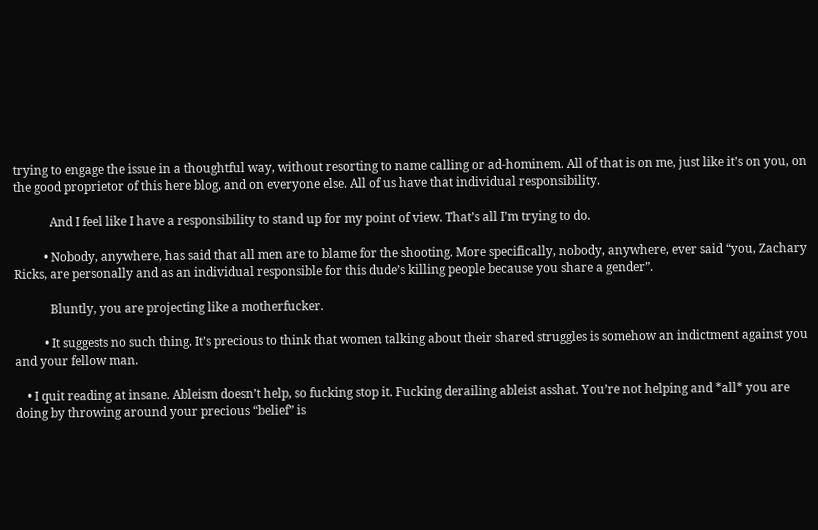trying to engage the issue in a thoughtful way, without resorting to name calling or ad-hominem. All of that is on me, just like it’s on you, on the good proprietor of this here blog, and on everyone else. All of us have that individual responsibility.

            And I feel like I have a responsibility to stand up for my point of view. That’s all I’m trying to do.

          • Nobody, anywhere, has said that all men are to blame for the shooting. More specifically, nobody, anywhere, ever said “you, Zachary Ricks, are personally and as an individual responsible for this dude’s killing people because you share a gender”.

            Bluntly, you are projecting like a motherfucker.

          • It suggests no such thing. It’s precious to think that women talking about their shared struggles is somehow an indictment against you and your fellow man.

    • I quit reading at insane. Ableism doesn’t help, so fucking stop it. Fucking derailing ableist asshat. You’re not helping and *all* you are doing by throwing around your precious “belief” is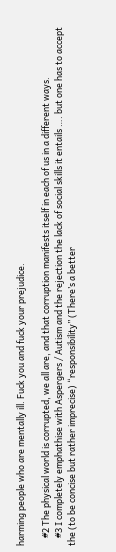harming people who are mentally ill. Fuck you and fuck your prejudice.

    #2 The physical world is corrupted, we all are, and that corruption manifests itself in each of us in a different ways.
    #3 I completely emphathise with Aspergers / Autism and the rejection the lack of social skills it entails …. but one has to accept the (to be concise but rather imprecise) “responsibility” (There’s a better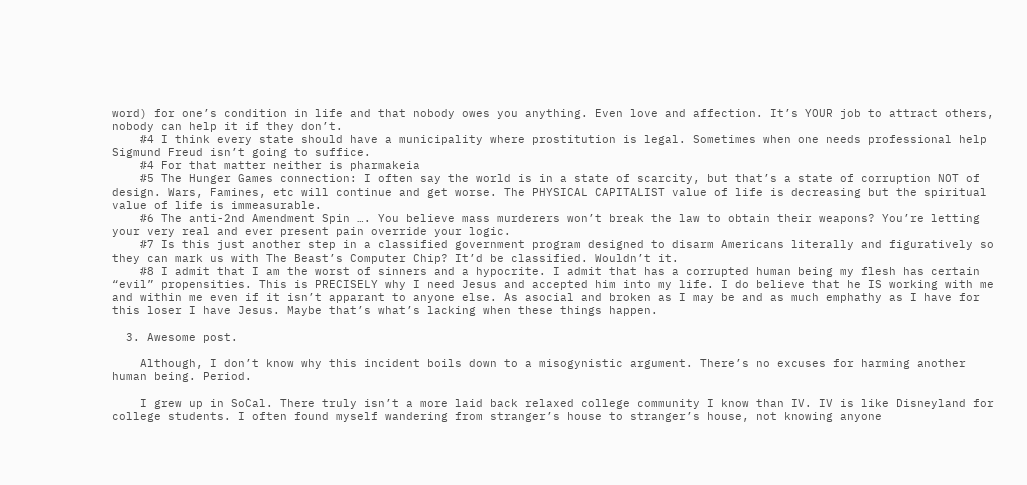word) for one’s condition in life and that nobody owes you anything. Even love and affection. It’s YOUR job to attract others, nobody can help it if they don’t.
    #4 I think every state should have a municipality where prostitution is legal. Sometimes when one needs professional help Sigmund Freud isn’t going to suffice.
    #4 For that matter neither is pharmakeia
    #5 The Hunger Games connection: I often say the world is in a state of scarcity, but that’s a state of corruption NOT of design. Wars, Famines, etc will continue and get worse. The PHYSICAL CAPITALIST value of life is decreasing but the spiritual value of life is immeasurable.
    #6 The anti-2nd Amendment Spin …. You believe mass murderers won’t break the law to obtain their weapons? You’re letting your very real and ever present pain override your logic.
    #7 Is this just another step in a classified government program designed to disarm Americans literally and figuratively so they can mark us with The Beast’s Computer Chip? It’d be classified. Wouldn’t it.
    #8 I admit that I am the worst of sinners and a hypocrite. I admit that has a corrupted human being my flesh has certain “evil” propensities. This is PRECISELY why I need Jesus and accepted him into my life. I do believe that he IS working with me and within me even if it isn’t apparant to anyone else. As asocial and broken as I may be and as much emphathy as I have for this loser I have Jesus. Maybe that’s what’s lacking when these things happen.

  3. Awesome post.

    Although, I don’t know why this incident boils down to a misogynistic argument. There’s no excuses for harming another human being. Period.

    I grew up in SoCal. There truly isn’t a more laid back relaxed college community I know than IV. IV is like Disneyland for college students. I often found myself wandering from stranger’s house to stranger’s house, not knowing anyone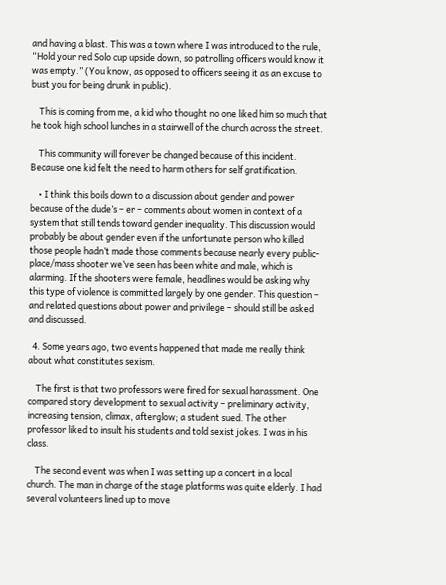and having a blast. This was a town where I was introduced to the rule, “Hold your red Solo cup upside down, so patrolling officers would know it was empty.” (You know, as opposed to officers seeing it as an excuse to bust you for being drunk in public).

    This is coming from me, a kid who thought no one liked him so much that he took high school lunches in a stairwell of the church across the street.

    This community will forever be changed because of this incident. Because one kid felt the need to harm others for self gratification.

    • I think this boils down to a discussion about gender and power because of the dude’s – er – comments about women in context of a system that still tends toward gender inequality. This discussion would probably be about gender even if the unfortunate person who killed those people hadn’t made those comments because nearly every public-place/mass shooter we’ve seen has been white and male, which is alarming. If the shooters were female, headlines would be asking why this type of violence is committed largely by one gender. This question – and related questions about power and privilege – should still be asked and discussed.

  4. Some years ago, two events happened that made me really think about what constitutes sexism.

    The first is that two professors were fired for sexual harassment. One compared story development to sexual activity – preliminary activity, increasing tension, climax, afterglow; a student sued. The other professor liked to insult his students and told sexist jokes. I was in his class.

    The second event was when I was setting up a concert in a local church. The man in charge of the stage platforms was quite elderly. I had several volunteers lined up to move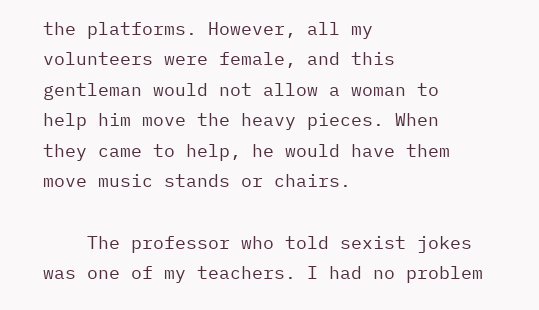the platforms. However, all my volunteers were female, and this gentleman would not allow a woman to help him move the heavy pieces. When they came to help, he would have them move music stands or chairs.

    The professor who told sexist jokes was one of my teachers. I had no problem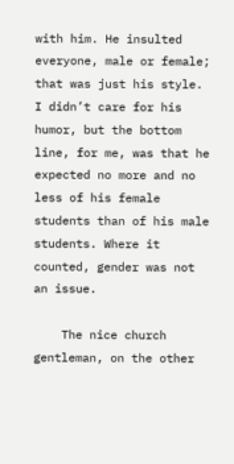with him. He insulted everyone, male or female; that was just his style. I didn’t care for his humor, but the bottom line, for me, was that he expected no more and no less of his female students than of his male students. Where it counted, gender was not an issue.

    The nice church gentleman, on the other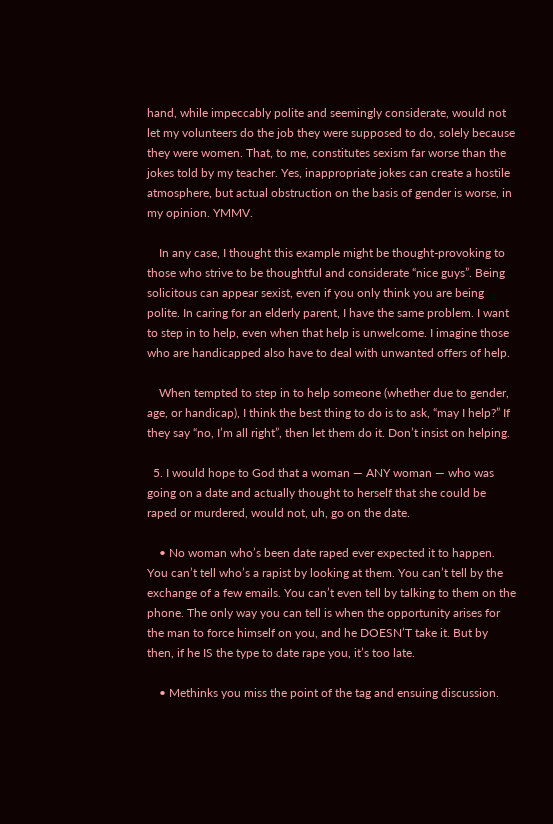hand, while impeccably polite and seemingly considerate, would not let my volunteers do the job they were supposed to do, solely because they were women. That, to me, constitutes sexism far worse than the jokes told by my teacher. Yes, inappropriate jokes can create a hostile atmosphere, but actual obstruction on the basis of gender is worse, in my opinion. YMMV.

    In any case, I thought this example might be thought-provoking to those who strive to be thoughtful and considerate “nice guys”. Being solicitous can appear sexist, even if you only think you are being polite. In caring for an elderly parent, I have the same problem. I want to step in to help, even when that help is unwelcome. I imagine those who are handicapped also have to deal with unwanted offers of help.

    When tempted to step in to help someone (whether due to gender, age, or handicap), I think the best thing to do is to ask, “may I help?” If they say “no, I’m all right”, then let them do it. Don’t insist on helping.

  5. I would hope to God that a woman — ANY woman — who was going on a date and actually thought to herself that she could be raped or murdered, would not, uh, go on the date.

    • No woman who’s been date raped ever expected it to happen. You can’t tell who’s a rapist by looking at them. You can’t tell by the exchange of a few emails. You can’t even tell by talking to them on the phone. The only way you can tell is when the opportunity arises for the man to force himself on you, and he DOESN’T take it. But by then, if he IS the type to date rape you, it’s too late.

    • Methinks you miss the point of the tag and ensuing discussion.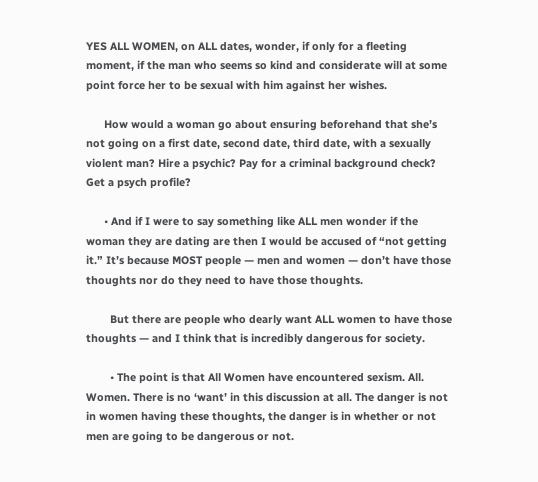YES ALL WOMEN, on ALL dates, wonder, if only for a fleeting moment, if the man who seems so kind and considerate will at some point force her to be sexual with him against her wishes.

      How would a woman go about ensuring beforehand that she’s not going on a first date, second date, third date, with a sexually violent man? Hire a psychic? Pay for a criminal background check? Get a psych profile?

      • And if I were to say something like ALL men wonder if the woman they are dating are then I would be accused of “not getting it.” It’s because MOST people — men and women — don’t have those thoughts nor do they need to have those thoughts.

        But there are people who dearly want ALL women to have those thoughts — and I think that is incredibly dangerous for society.

        • The point is that All Women have encountered sexism. All. Women. There is no ‘want’ in this discussion at all. The danger is not in women having these thoughts, the danger is in whether or not men are going to be dangerous or not.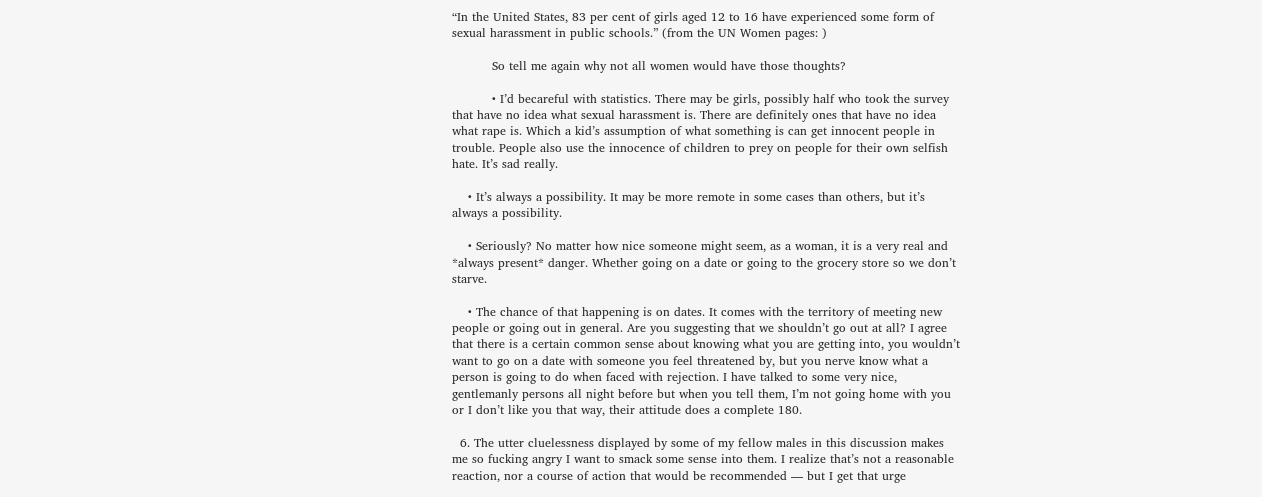“In the United States, 83 per cent of girls aged 12 to 16 have experienced some form of sexual harassment in public schools.” (from the UN Women pages: )

          So tell me again why not all women would have those thoughts?

          • I’d becareful with statistics. There may be girls, possibly half who took the survey that have no idea what sexual harassment is. There are definitely ones that have no idea what rape is. Which a kid’s assumption of what something is can get innocent people in trouble. People also use the innocence of children to prey on people for their own selfish hate. It’s sad really.

    • It’s always a possibility. It may be more remote in some cases than others, but it’s always a possibility.

    • Seriously? No matter how nice someone might seem, as a woman, it is a very real and *always present* danger. Whether going on a date or going to the grocery store so we don’t starve.

    • The chance of that happening is on dates. It comes with the territory of meeting new people or going out in general. Are you suggesting that we shouldn’t go out at all? I agree that there is a certain common sense about knowing what you are getting into, you wouldn’t want to go on a date with someone you feel threatened by, but you nerve know what a person is going to do when faced with rejection. I have talked to some very nice, gentlemanly persons all night before but when you tell them, I’m not going home with you or I don’t like you that way, their attitude does a complete 180.

  6. The utter cluelessness displayed by some of my fellow males in this discussion makes me so fucking angry I want to smack some sense into them. I realize that’s not a reasonable reaction, nor a course of action that would be recommended — but I get that urge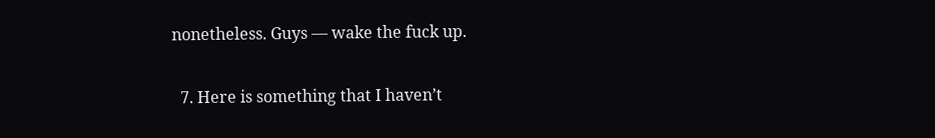nonetheless. Guys — wake the fuck up.

  7. Here is something that I haven’t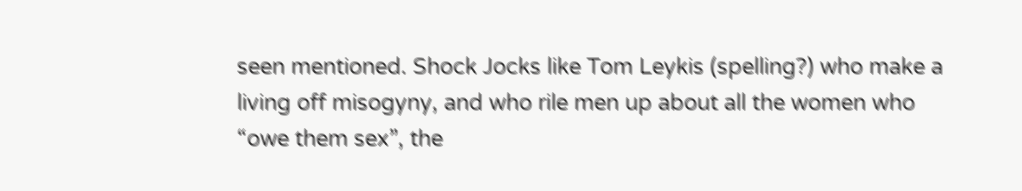seen mentioned. Shock Jocks like Tom Leykis (spelling?) who make a living off misogyny, and who rile men up about all the women who “owe them sex”, the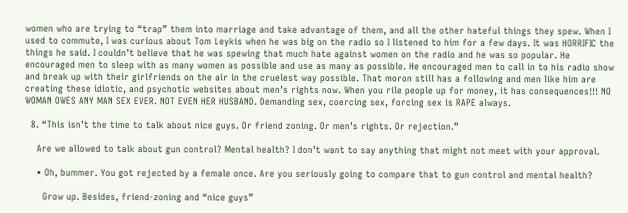women who are trying to “trap” them into marriage and take advantage of them, and all the other hateful things they spew. When I used to commute, I was curious about Tom Leykis when he was big on the radio so I listened to him for a few days. It was HORRIFIC the things he said. I couldn’t believe that he was spewing that much hate against women on the radio and he was so popular. He encouraged men to sleep with as many women as possible and use as many as possible. He encouraged men to call in to his radio show and break up with their girlfriends on the air in the cruelest way possible. That moron still has a following and men like him are creating these idiotic, and psychotic websites about men’s rights now. When you rile people up for money, it has consequences!!! NO WOMAN OWES ANY MAN SEX EVER. NOT EVEN HER HUSBAND. Demanding sex, coercing sex, forcing sex is RAPE always.

  8. “This isn’t the time to talk about nice guys. Or friend zoning. Or men’s rights. Or rejection.”

    Are we allowed to talk about gun control? Mental health? I don’t want to say anything that might not meet with your approval.

    • Oh, bummer. You got rejected by a female once. Are you seriously going to compare that to gun control and mental health?

      Grow up. Besides, friend-zoning and “nice guys”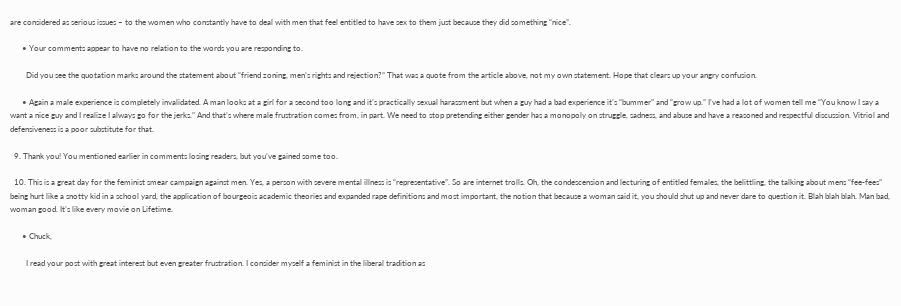are considered as serious issues – to the women who constantly have to deal with men that feel entitled to have sex to them just because they did something “nice”.

      • Your comments appear to have no relation to the words you are responding to.

        Did you see the quotation marks around the statement about “friend zoning, men’s rights and rejection?” That was a quote from the article above, not my own statement. Hope that clears up your angry confusion.

      • Again a male experience is completely invalidated. A man looks at a girl for a second too long and it’s practically sexual harassment but when a guy had a bad experience it’s “bummer” and “grow up.” I’ve had a lot of women tell me “You know I say a want a nice guy and I realize I always go for the jerks.” And that’s where male frustration comes from, in part. We need to stop pretending either gender has a monopoly on struggle, sadness, and abuse and have a reasoned and respectful discussion. Vitriol and defensiveness is a poor substitute for that.

  9. Thank you! You mentioned earlier in comments losing readers, but you’ve gained some too.

  10. This is a great day for the feminist smear campaign against men. Yes, a person with severe mental illness is “representative”. So are internet trolls. Oh, the condescension and lecturing of entitled females, the belittling, the talking about mens “fee-fees” being hurt like a snotty kid in a school yard, the application of bourgeois academic theories and expanded rape definitions and most important, the notion that because a woman said it, you should shut up and never dare to question it. Blah blah blah. Man bad, woman good. It’s like every movie on Lifetime.

      • Chuck,

        I read your post with great interest but even greater frustration. I consider myself a feminist in the liberal tradition as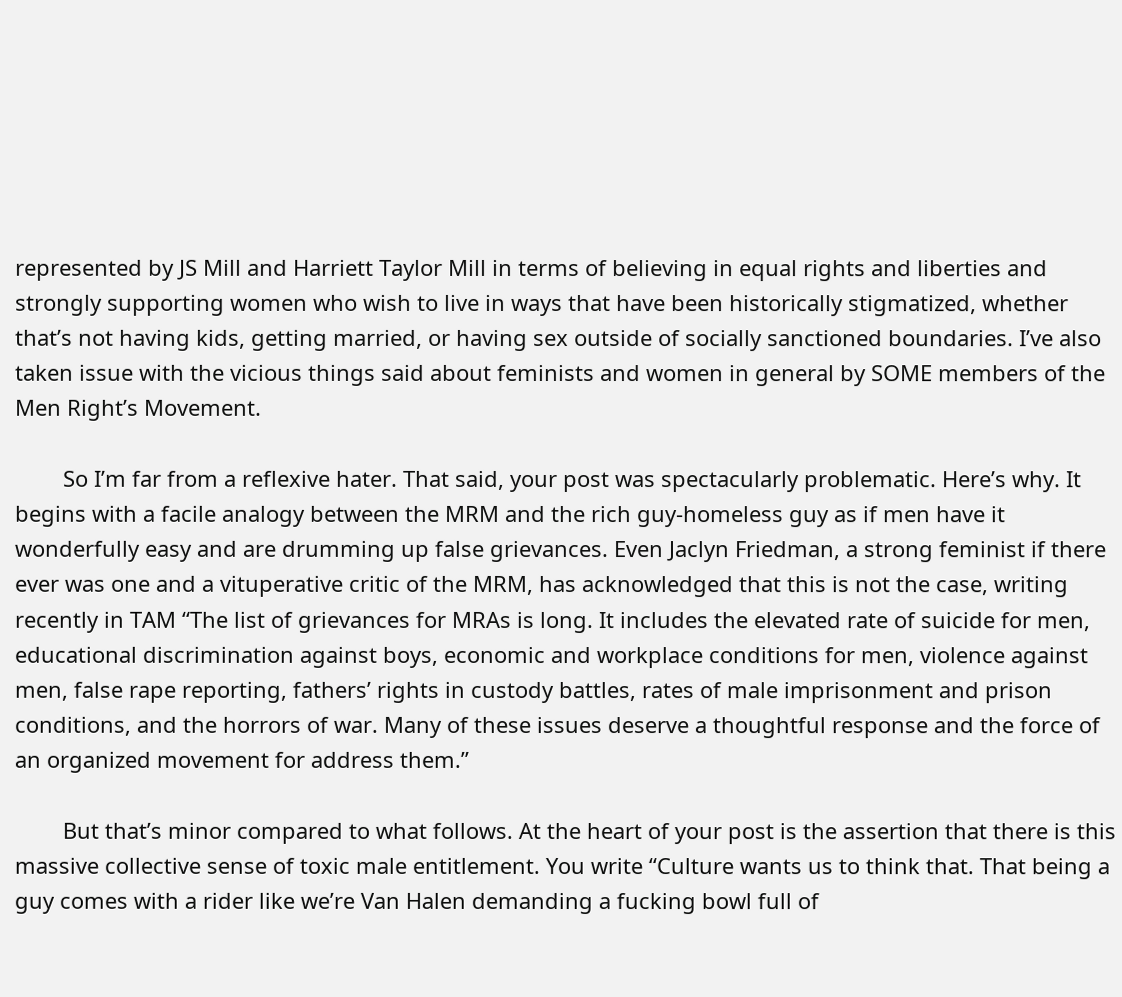represented by JS Mill and Harriett Taylor Mill in terms of believing in equal rights and liberties and strongly supporting women who wish to live in ways that have been historically stigmatized, whether that’s not having kids, getting married, or having sex outside of socially sanctioned boundaries. I’ve also taken issue with the vicious things said about feminists and women in general by SOME members of the Men Right’s Movement.

        So I’m far from a reflexive hater. That said, your post was spectacularly problematic. Here’s why. It begins with a facile analogy between the MRM and the rich guy-homeless guy as if men have it wonderfully easy and are drumming up false grievances. Even Jaclyn Friedman, a strong feminist if there ever was one and a vituperative critic of the MRM, has acknowledged that this is not the case, writing recently in TAM “The list of grievances for MRAs is long. It includes the elevated rate of suicide for men, educational discrimination against boys, economic and workplace conditions for men, violence against men, false rape reporting, fathers’ rights in custody battles, rates of male imprisonment and prison conditions, and the horrors of war. Many of these issues deserve a thoughtful response and the force of an organized movement for address them.”

        But that’s minor compared to what follows. At the heart of your post is the assertion that there is this massive collective sense of toxic male entitlement. You write “Culture wants us to think that. That being a guy comes with a rider like we’re Van Halen demanding a fucking bowl full of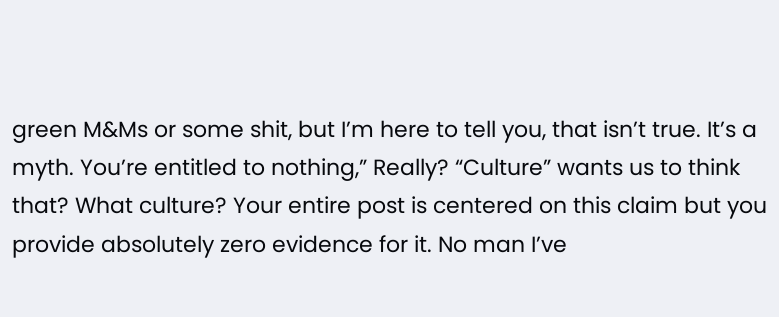green M&Ms or some shit, but I’m here to tell you, that isn’t true. It’s a myth. You’re entitled to nothing,” Really? “Culture” wants us to think that? What culture? Your entire post is centered on this claim but you provide absolutely zero evidence for it. No man I’ve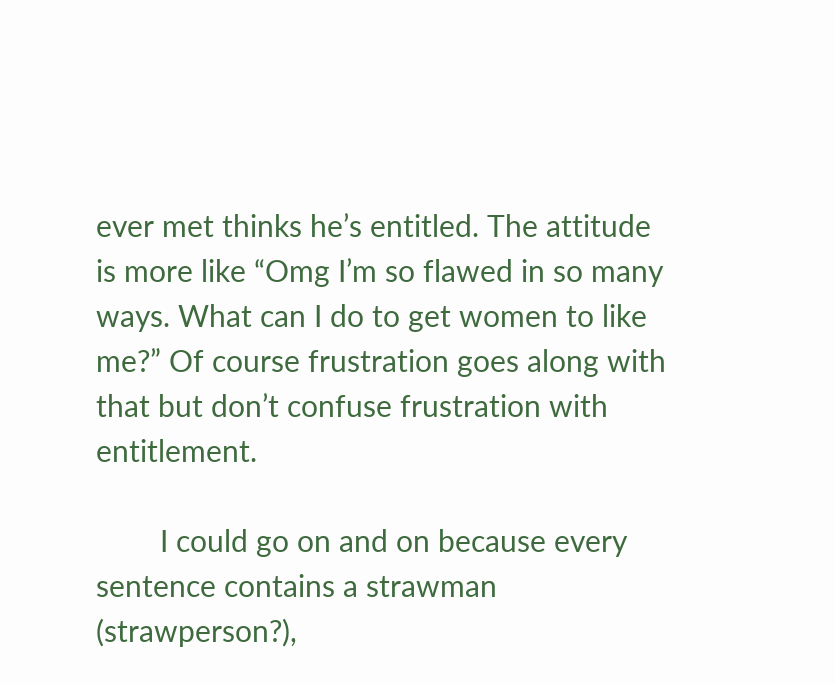ever met thinks he’s entitled. The attitude is more like “Omg I’m so flawed in so many ways. What can I do to get women to like me?” Of course frustration goes along with that but don’t confuse frustration with entitlement.

        I could go on and on because every sentence contains a strawman (strawperson?),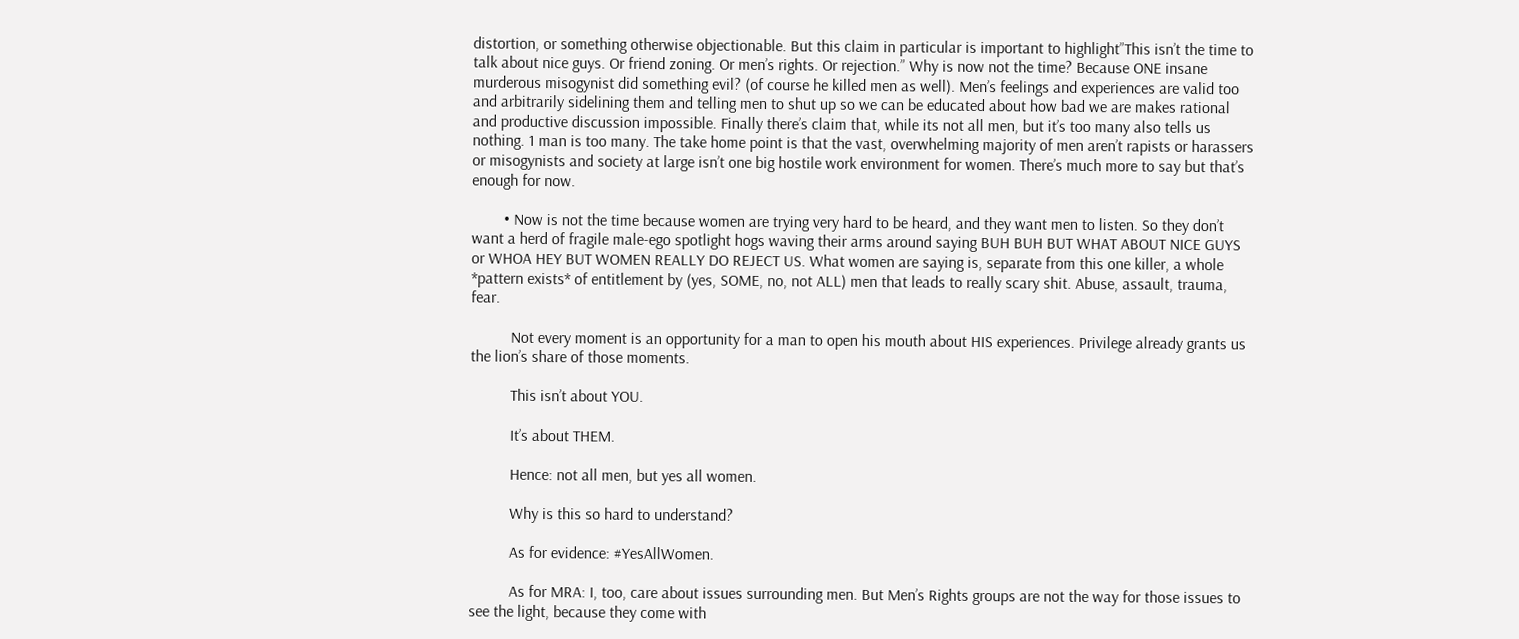distortion, or something otherwise objectionable. But this claim in particular is important to highlight”This isn’t the time to talk about nice guys. Or friend zoning. Or men’s rights. Or rejection.” Why is now not the time? Because ONE insane murderous misogynist did something evil? (of course he killed men as well). Men’s feelings and experiences are valid too and arbitrarily sidelining them and telling men to shut up so we can be educated about how bad we are makes rational and productive discussion impossible. Finally there’s claim that, while its not all men, but it’s too many also tells us nothing. 1 man is too many. The take home point is that the vast, overwhelming majority of men aren’t rapists or harassers or misogynists and society at large isn’t one big hostile work environment for women. There’s much more to say but that’s enough for now.

        • Now is not the time because women are trying very hard to be heard, and they want men to listen. So they don’t want a herd of fragile male-ego spotlight hogs waving their arms around saying BUH BUH BUT WHAT ABOUT NICE GUYS or WHOA HEY BUT WOMEN REALLY DO REJECT US. What women are saying is, separate from this one killer, a whole *pattern exists* of entitlement by (yes, SOME, no, not ALL) men that leads to really scary shit. Abuse, assault, trauma, fear.

          Not every moment is an opportunity for a man to open his mouth about HIS experiences. Privilege already grants us the lion’s share of those moments.

          This isn’t about YOU.

          It’s about THEM.

          Hence: not all men, but yes all women.

          Why is this so hard to understand?

          As for evidence: #YesAllWomen.

          As for MRA: I, too, care about issues surrounding men. But Men’s Rights groups are not the way for those issues to see the light, because they come with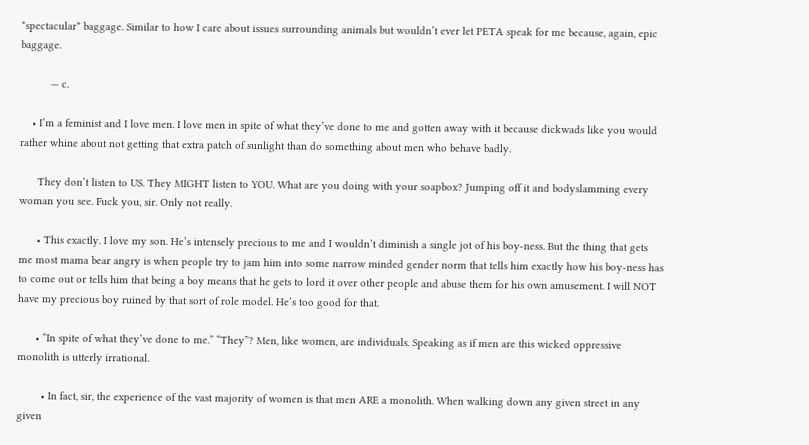*spectacular* baggage. Similar to how I care about issues surrounding animals but wouldn’t ever let PETA speak for me because, again, epic baggage.

          — c.

    • I’m a feminist and I love men. I love men in spite of what they’ve done to me and gotten away with it because dickwads like you would rather whine about not getting that extra patch of sunlight than do something about men who behave badly.

      They don’t listen to US. They MIGHT listen to YOU. What are you doing with your soapbox? Jumping off it and bodyslamming every woman you see. Fuck you, sir. Only not really.

      • This exactly. I love my son. He’s intensely precious to me and I wouldn’t diminish a single jot of his boy-ness. But the thing that gets me most mama bear angry is when people try to jam him into some narrow minded gender norm that tells him exactly how his boy-ness has to come out or tells him that being a boy means that he gets to lord it over other people and abuse them for his own amusement. I will NOT have my precious boy ruined by that sort of role model. He’s too good for that.

      • “In spite of what they’ve done to me.” “They”? Men, like women, are individuals. Speaking as if men are this wicked oppressive monolith is utterly irrational.

        • In fact, sir, the experience of the vast majority of women is that men ARE a monolith. When walking down any given street in any given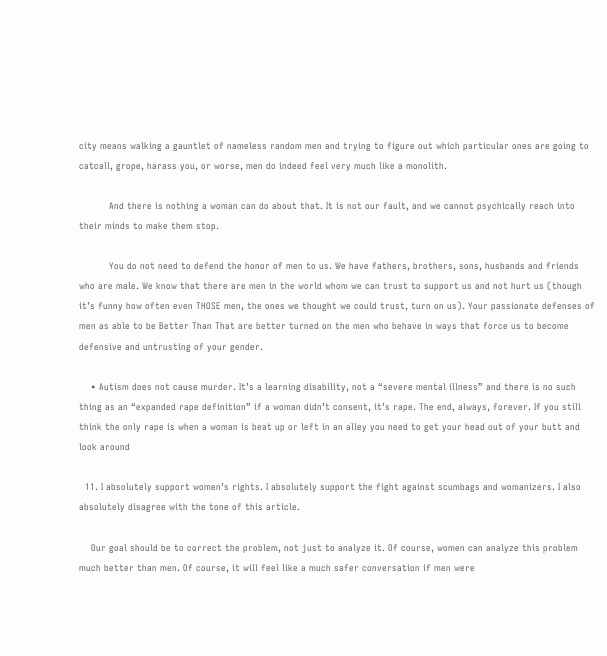city means walking a gauntlet of nameless random men and trying to figure out which particular ones are going to catcall, grope, harass you, or worse, men do indeed feel very much like a monolith.

          And there is nothing a woman can do about that. It is not our fault, and we cannot psychically reach into their minds to make them stop.

          You do not need to defend the honor of men to us. We have fathers, brothers, sons, husbands and friends who are male. We know that there are men in the world whom we can trust to support us and not hurt us (though it’s funny how often even THOSE men, the ones we thought we could trust, turn on us). Your passionate defenses of men as able to be Better Than That are better turned on the men who behave in ways that force us to become defensive and untrusting of your gender.

    • Autism does not cause murder. It’s a learning disability, not a “severe mental illness” and there is no such thing as an “expanded rape definition” if a woman didn’t consent, it’s rape. The end, always, forever. If you still think the only rape is when a woman is beat up or left in an alley you need to get your head out of your butt and look around

  11. I absolutely support women’s rights. I absolutely support the fight against scumbags and womanizers. I also absolutely disagree with the tone of this article.

    Our goal should be to correct the problem, not just to analyze it. Of course, women can analyze this problem much better than men. Of course, it will feel like a much safer conversation if men were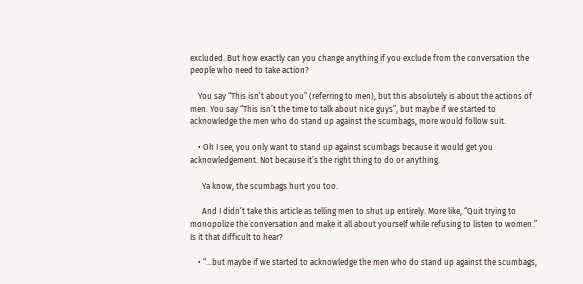excluded. But how exactly can you change anything if you exclude from the conversation the people who need to take action?

    You say “This isn’t about you” (referring to men), but this absolutely is about the actions of men. You say “This isn’t the time to talk about nice guys”, but maybe if we started to acknowledge the men who do stand up against the scumbags, more would follow suit.

    • Oh I see, you only want to stand up against scumbags because it would get you acknowledgement. Not because it’s the right thing to do or anything.

      Ya know, the scumbags hurt you too.

      And I didn’t take this article as telling men to shut up entirely. More like, “Quit trying to monopolize the conversation and make it all about yourself while refusing to listen to women.” Is it that difficult to hear?

    • “…but maybe if we started to acknowledge the men who do stand up against the scumbags,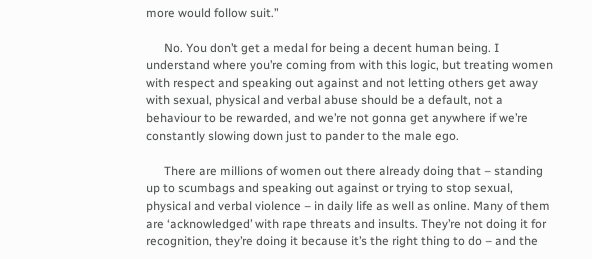more would follow suit.”

      No. You don’t get a medal for being a decent human being. I understand where you’re coming from with this logic, but treating women with respect and speaking out against and not letting others get away with sexual, physical and verbal abuse should be a default, not a behaviour to be rewarded, and we’re not gonna get anywhere if we’re constantly slowing down just to pander to the male ego.

      There are millions of women out there already doing that – standing up to scumbags and speaking out against or trying to stop sexual, physical and verbal violence – in daily life as well as online. Many of them are ‘acknowledged’ with rape threats and insults. They’re not doing it for recognition, they’re doing it because it’s the right thing to do – and the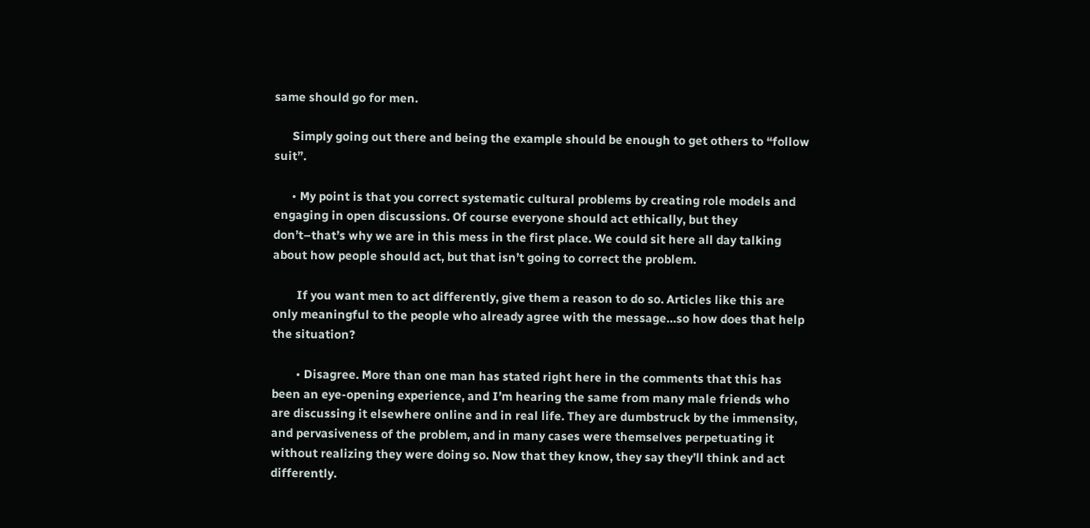same should go for men.

      Simply going out there and being the example should be enough to get others to “follow suit”.

      • My point is that you correct systematic cultural problems by creating role models and engaging in open discussions. Of course everyone should act ethically, but they don’t–that’s why we are in this mess in the first place. We could sit here all day talking about how people should act, but that isn’t going to correct the problem.

        If you want men to act differently, give them a reason to do so. Articles like this are only meaningful to the people who already agree with the message…so how does that help the situation?

        • Disagree. More than one man has stated right here in the comments that this has been an eye-opening experience, and I’m hearing the same from many male friends who are discussing it elsewhere online and in real life. They are dumbstruck by the immensity, and pervasiveness of the problem, and in many cases were themselves perpetuating it without realizing they were doing so. Now that they know, they say they’ll think and act differently.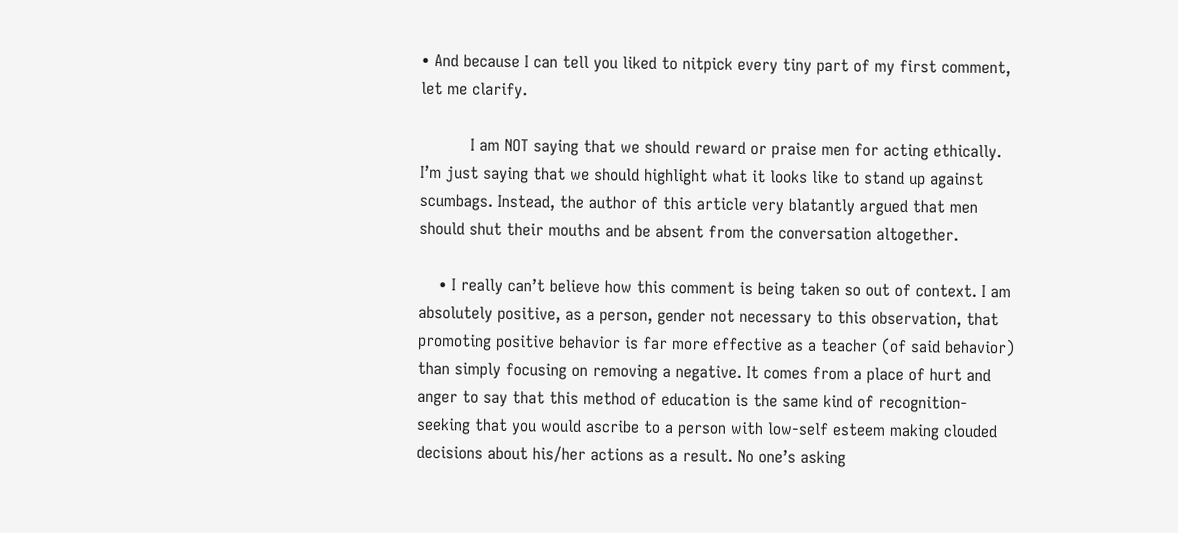• And because I can tell you liked to nitpick every tiny part of my first comment, let me clarify.

          I am NOT saying that we should reward or praise men for acting ethically. I’m just saying that we should highlight what it looks like to stand up against scumbags. Instead, the author of this article very blatantly argued that men should shut their mouths and be absent from the conversation altogether.

    • I really can’t believe how this comment is being taken so out of context. I am absolutely positive, as a person, gender not necessary to this observation, that promoting positive behavior is far more effective as a teacher (of said behavior) than simply focusing on removing a negative. It comes from a place of hurt and anger to say that this method of education is the same kind of recognition-seeking that you would ascribe to a person with low-self esteem making clouded decisions about his/her actions as a result. No one’s asking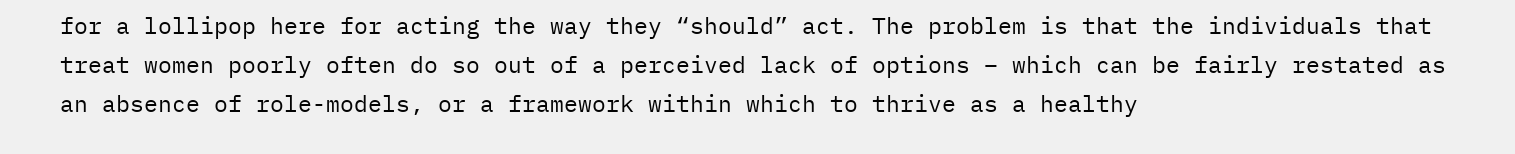for a lollipop here for acting the way they “should” act. The problem is that the individuals that treat women poorly often do so out of a perceived lack of options – which can be fairly restated as an absence of role-models, or a framework within which to thrive as a healthy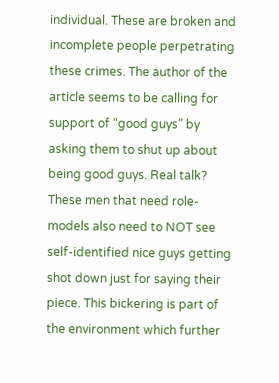individual. These are broken and incomplete people perpetrating these crimes. The author of the article seems to be calling for support of “good guys” by asking them to shut up about being good guys. Real talk? These men that need role-models also need to NOT see self-identified nice guys getting shot down just for saying their piece. This bickering is part of the environment which further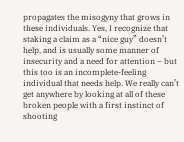propagates the misogyny that grows in these individuals. Yes, I recognize that staking a claim as a “nice guy” doesn’t help, and is usually some manner of insecurity and a need for attention – but this too is an incomplete-feeling individual that needs help. We really can’t get anywhere by looking at all of these broken people with a first instinct of shooting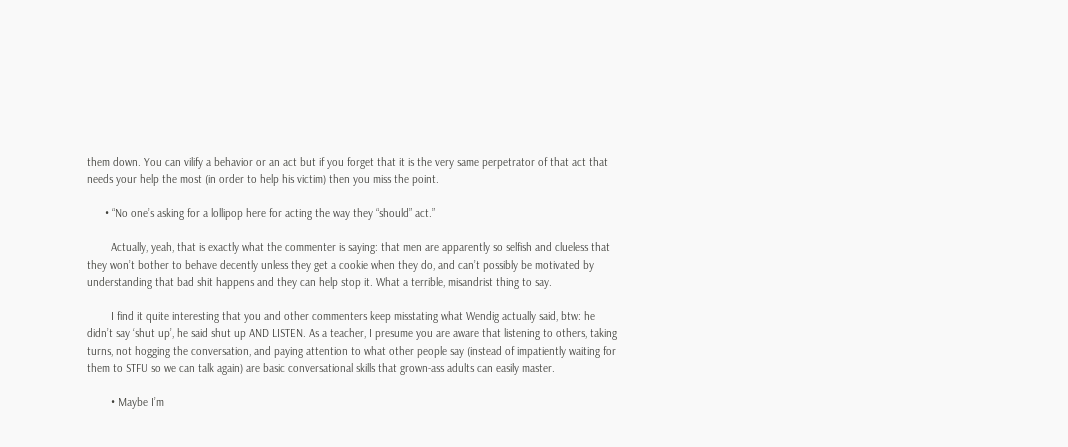them down. You can vilify a behavior or an act but if you forget that it is the very same perpetrator of that act that needs your help the most (in order to help his victim) then you miss the point.

      • “No one’s asking for a lollipop here for acting the way they “should” act.”

        Actually, yeah, that is exactly what the commenter is saying: that men are apparently so selfish and clueless that they won’t bother to behave decently unless they get a cookie when they do, and can’t possibly be motivated by understanding that bad shit happens and they can help stop it. What a terrible, misandrist thing to say.

        I find it quite interesting that you and other commenters keep misstating what Wendig actually said, btw: he didn’t say ‘shut up’, he said shut up AND LISTEN. As a teacher, I presume you are aware that listening to others, taking turns, not hogging the conversation, and paying attention to what other people say (instead of impatiently waiting for them to STFU so we can talk again) are basic conversational skills that grown-ass adults can easily master.

        • Maybe I’m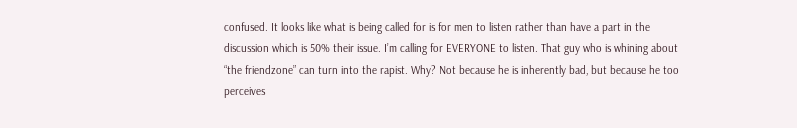confused. It looks like what is being called for is for men to listen rather than have a part in the discussion which is 50% their issue. I’m calling for EVERYONE to listen. That guy who is whining about “the friendzone” can turn into the rapist. Why? Not because he is inherently bad, but because he too perceives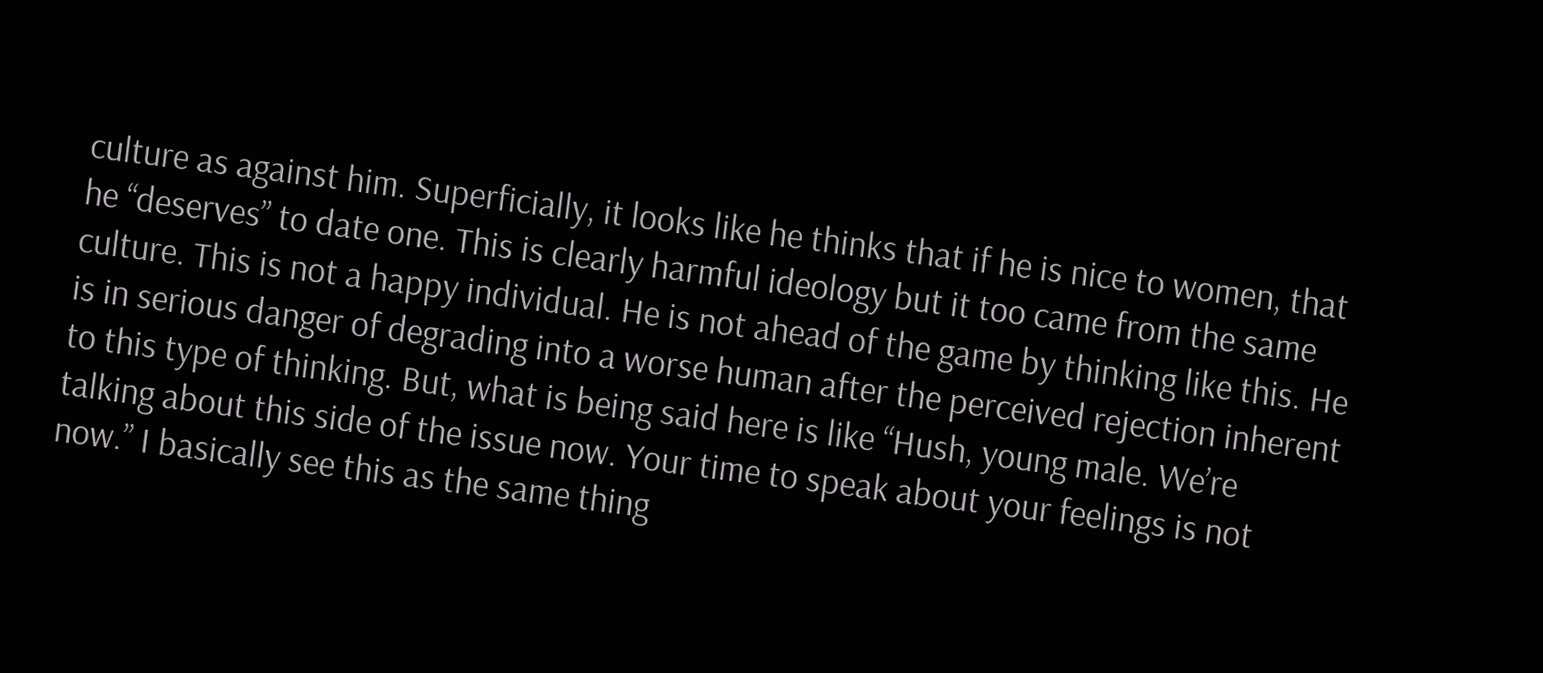culture as against him. Superficially, it looks like he thinks that if he is nice to women, that he “deserves” to date one. This is clearly harmful ideology but it too came from the same culture. This is not a happy individual. He is not ahead of the game by thinking like this. He is in serious danger of degrading into a worse human after the perceived rejection inherent to this type of thinking. But, what is being said here is like “Hush, young male. We’re talking about this side of the issue now. Your time to speak about your feelings is not now.” I basically see this as the same thing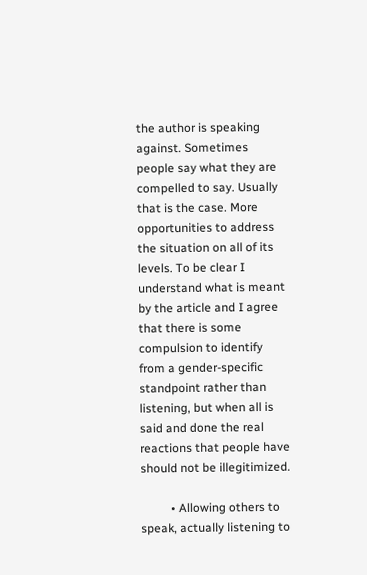the author is speaking against. Sometimes people say what they are compelled to say. Usually that is the case. More opportunities to address the situation on all of its levels. To be clear I understand what is meant by the article and I agree that there is some compulsion to identify from a gender-specific standpoint rather than listening, but when all is said and done the real reactions that people have should not be illegitimized.

          • Allowing others to speak, actually listening to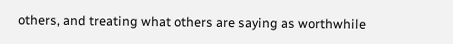others, and treating what others are saying as worthwhile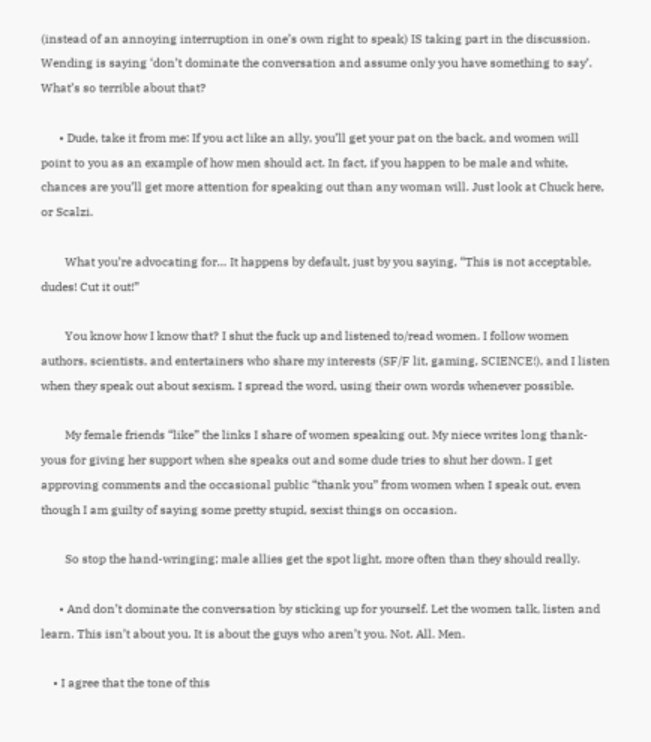(instead of an annoying interruption in one’s own right to speak) IS taking part in the discussion. Wending is saying ‘don’t dominate the conversation and assume only you have something to say’. What’s so terrible about that?

      • Dude, take it from me: If you act like an ally, you’ll get your pat on the back, and women will point to you as an example of how men should act. In fact, if you happen to be male and white, chances are you’ll get more attention for speaking out than any woman will. Just look at Chuck here, or Scalzi.

        What you’re advocating for… It happens by default, just by you saying, “This is not acceptable, dudes! Cut it out!”

        You know how I know that? I shut the fuck up and listened to/read women. I follow women authors, scientists, and entertainers who share my interests (SF/F lit, gaming, SCIENCE!), and I listen when they speak out about sexism. I spread the word, using their own words whenever possible.

        My female friends “like” the links I share of women speaking out. My niece writes long thank-yous for giving her support when she speaks out and some dude tries to shut her down. I get approving comments and the occasional public “thank you” from women when I speak out, even though I am guilty of saying some pretty stupid, sexist things on occasion.

        So stop the hand-wringing; male allies get the spot light, more often than they should really.

      • And don’t dominate the conversation by sticking up for yourself. Let the women talk, listen and learn. This isn’t about you. It is about the guys who aren’t you. Not. All. Men.

    • I agree that the tone of this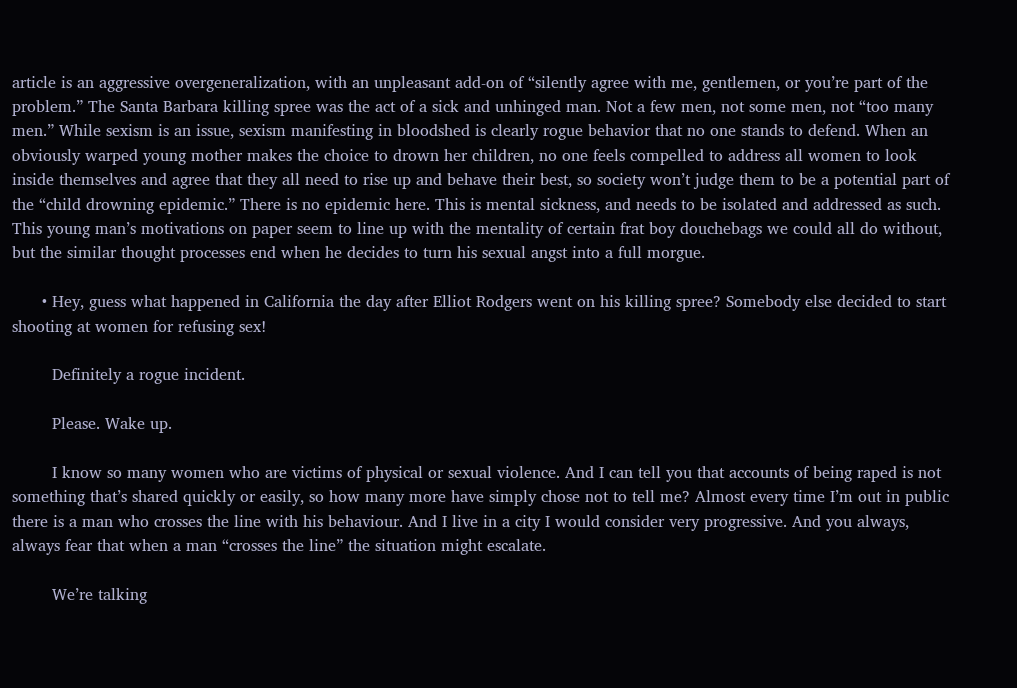article is an aggressive overgeneralization, with an unpleasant add-on of “silently agree with me, gentlemen, or you’re part of the problem.” The Santa Barbara killing spree was the act of a sick and unhinged man. Not a few men, not some men, not “too many men.” While sexism is an issue, sexism manifesting in bloodshed is clearly rogue behavior that no one stands to defend. When an obviously warped young mother makes the choice to drown her children, no one feels compelled to address all women to look inside themselves and agree that they all need to rise up and behave their best, so society won’t judge them to be a potential part of the “child drowning epidemic.” There is no epidemic here. This is mental sickness, and needs to be isolated and addressed as such. This young man’s motivations on paper seem to line up with the mentality of certain frat boy douchebags we could all do without, but the similar thought processes end when he decides to turn his sexual angst into a full morgue.

      • Hey, guess what happened in California the day after Elliot Rodgers went on his killing spree? Somebody else decided to start shooting at women for refusing sex!

        Definitely a rogue incident.

        Please. Wake up.

        I know so many women who are victims of physical or sexual violence. And I can tell you that accounts of being raped is not something that’s shared quickly or easily, so how many more have simply chose not to tell me? Almost every time I’m out in public there is a man who crosses the line with his behaviour. And I live in a city I would consider very progressive. And you always, always fear that when a man “crosses the line” the situation might escalate.

        We’re talking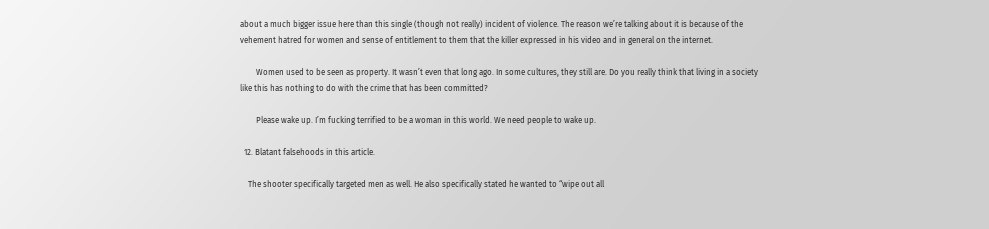about a much bigger issue here than this single (though not really) incident of violence. The reason we’re talking about it is because of the vehement hatred for women and sense of entitlement to them that the killer expressed in his video and in general on the internet.

        Women used to be seen as property. It wasn’t even that long ago. In some cultures, they still are. Do you really think that living in a society like this has nothing to do with the crime that has been committed?

        Please wake up. I’m fucking terrified to be a woman in this world. We need people to wake up.

  12. Blatant falsehoods in this article.

    The shooter specifically targeted men as well. He also specifically stated he wanted to “wipe out all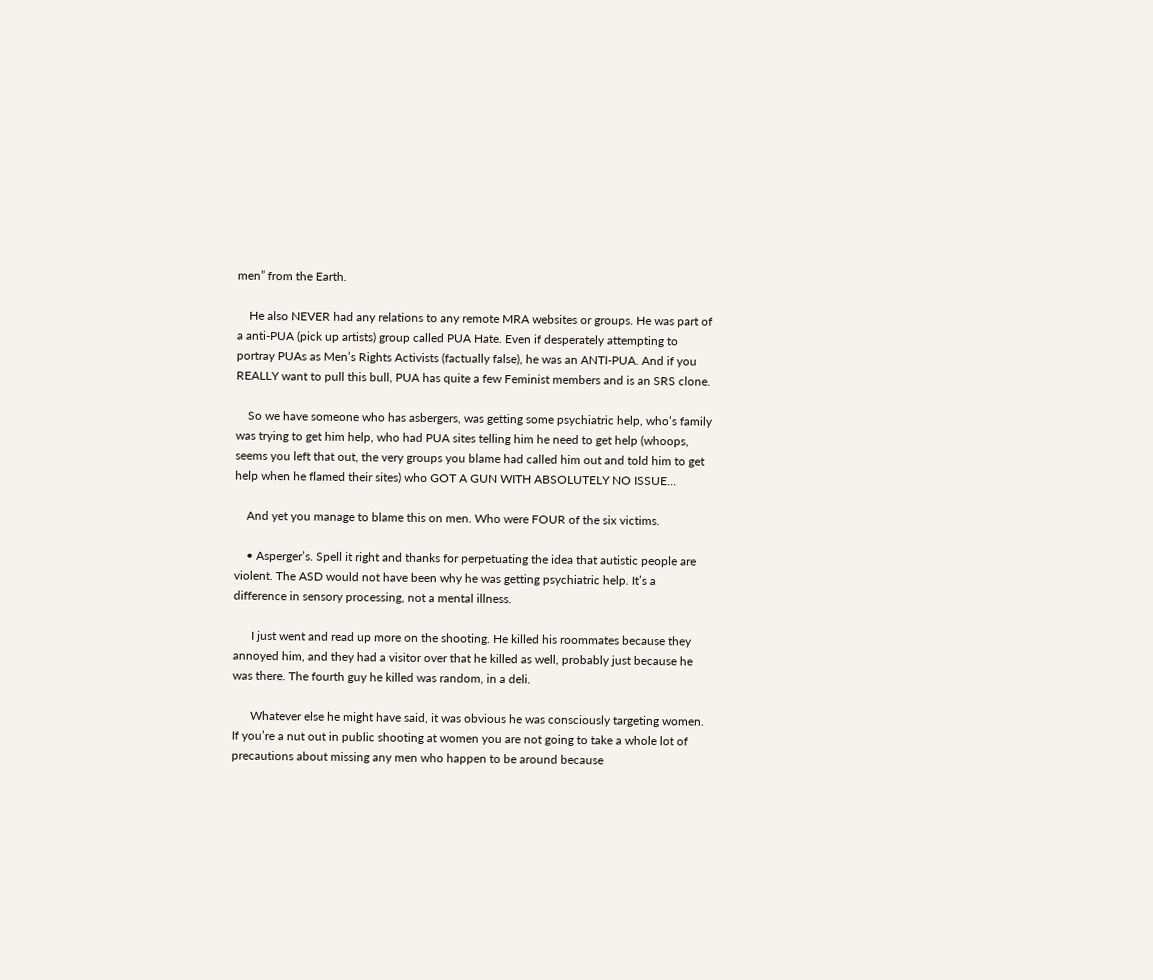men” from the Earth.

    He also NEVER had any relations to any remote MRA websites or groups. He was part of a anti-PUA (pick up artists) group called PUA Hate. Even if desperately attempting to portray PUAs as Men’s Rights Activists (factually false), he was an ANTI-PUA. And if you REALLY want to pull this bull, PUA has quite a few Feminist members and is an SRS clone.

    So we have someone who has asbergers, was getting some psychiatric help, who’s family was trying to get him help, who had PUA sites telling him he need to get help (whoops, seems you left that out, the very groups you blame had called him out and told him to get help when he flamed their sites) who GOT A GUN WITH ABSOLUTELY NO ISSUE…

    And yet you manage to blame this on men. Who were FOUR of the six victims.

    • Asperger’s. Spell it right and thanks for perpetuating the idea that autistic people are violent. The ASD would not have been why he was getting psychiatric help. It’s a difference in sensory processing, not a mental illness.

      I just went and read up more on the shooting. He killed his roommates because they annoyed him, and they had a visitor over that he killed as well, probably just because he was there. The fourth guy he killed was random, in a deli.

      Whatever else he might have said, it was obvious he was consciously targeting women. If you’re a nut out in public shooting at women you are not going to take a whole lot of precautions about missing any men who happen to be around because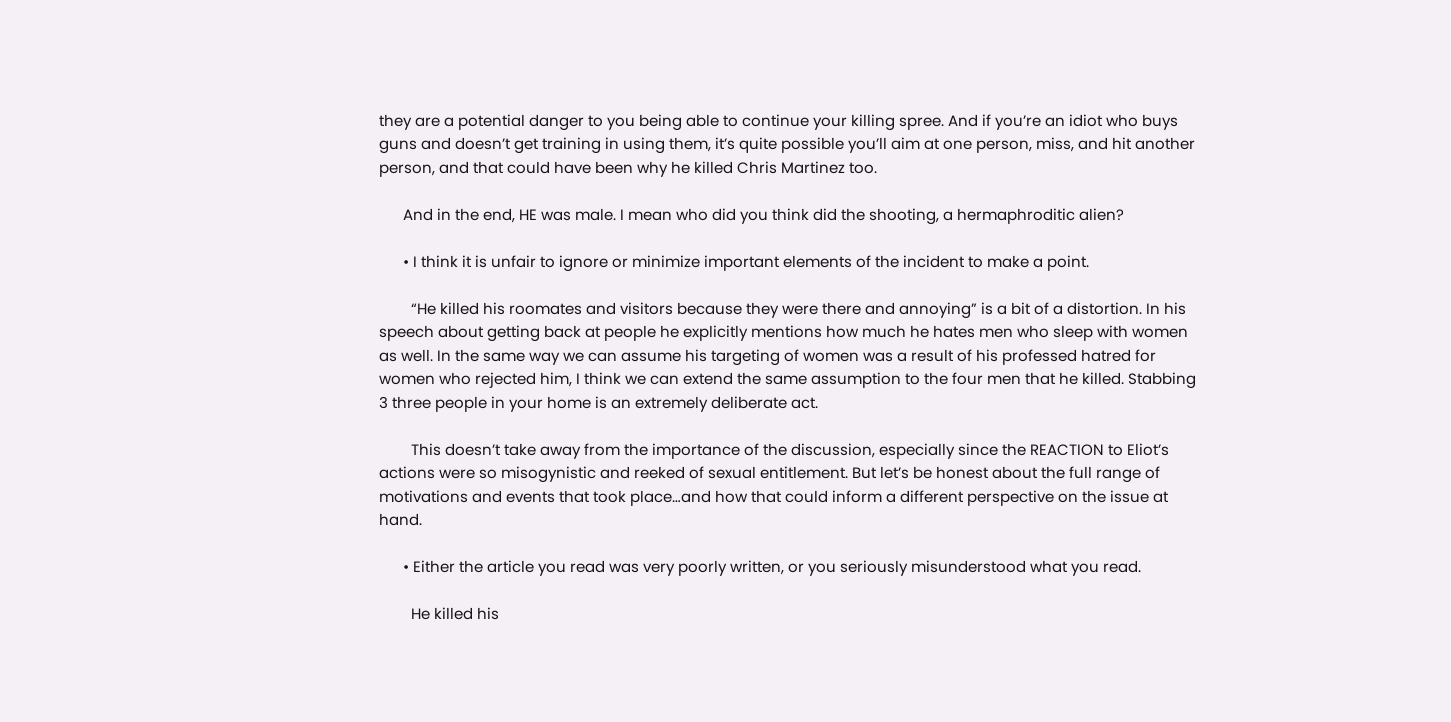they are a potential danger to you being able to continue your killing spree. And if you’re an idiot who buys guns and doesn’t get training in using them, it’s quite possible you’ll aim at one person, miss, and hit another person, and that could have been why he killed Chris Martinez too.

      And in the end, HE was male. I mean who did you think did the shooting, a hermaphroditic alien?

      • I think it is unfair to ignore or minimize important elements of the incident to make a point.

        “He killed his roomates and visitors because they were there and annoying” is a bit of a distortion. In his speech about getting back at people he explicitly mentions how much he hates men who sleep with women as well. In the same way we can assume his targeting of women was a result of his professed hatred for women who rejected him, I think we can extend the same assumption to the four men that he killed. Stabbing 3 three people in your home is an extremely deliberate act.

        This doesn’t take away from the importance of the discussion, especially since the REACTION to Eliot’s actions were so misogynistic and reeked of sexual entitlement. But let’s be honest about the full range of motivations and events that took place…and how that could inform a different perspective on the issue at hand.

      • Either the article you read was very poorly written, or you seriously misunderstood what you read.

        He killed his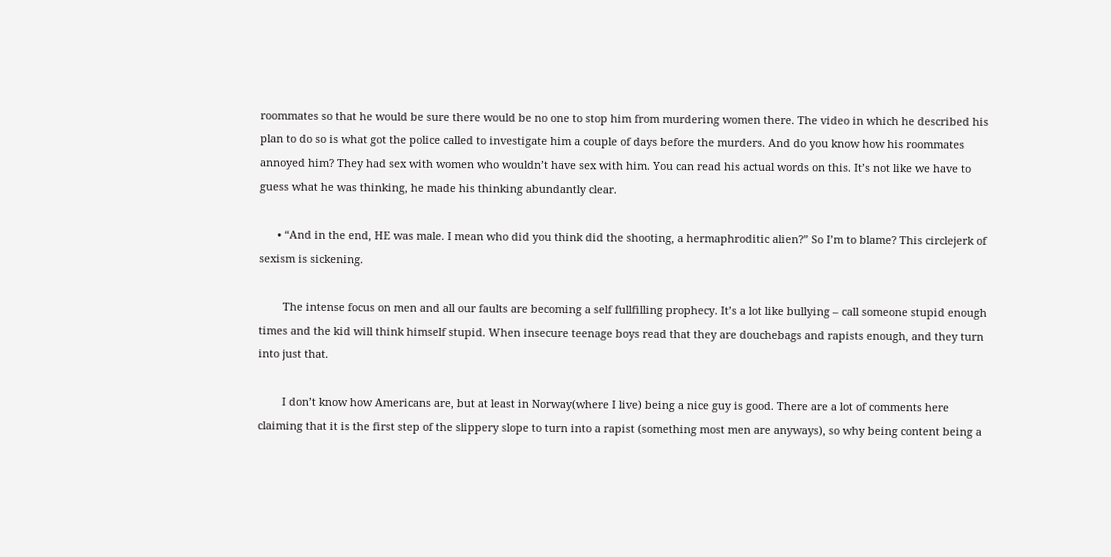roommates so that he would be sure there would be no one to stop him from murdering women there. The video in which he described his plan to do so is what got the police called to investigate him a couple of days before the murders. And do you know how his roommates annoyed him? They had sex with women who wouldn’t have sex with him. You can read his actual words on this. It’s not like we have to guess what he was thinking, he made his thinking abundantly clear.

      • “And in the end, HE was male. I mean who did you think did the shooting, a hermaphroditic alien?” So I’m to blame? This circlejerk of sexism is sickening.

        The intense focus on men and all our faults are becoming a self fullfilling prophecy. It’s a lot like bullying – call someone stupid enough times and the kid will think himself stupid. When insecure teenage boys read that they are douchebags and rapists enough, and they turn into just that.

        I don’t know how Americans are, but at least in Norway(where I live) being a nice guy is good. There are a lot of comments here claiming that it is the first step of the slippery slope to turn into a rapist (something most men are anyways), so why being content being a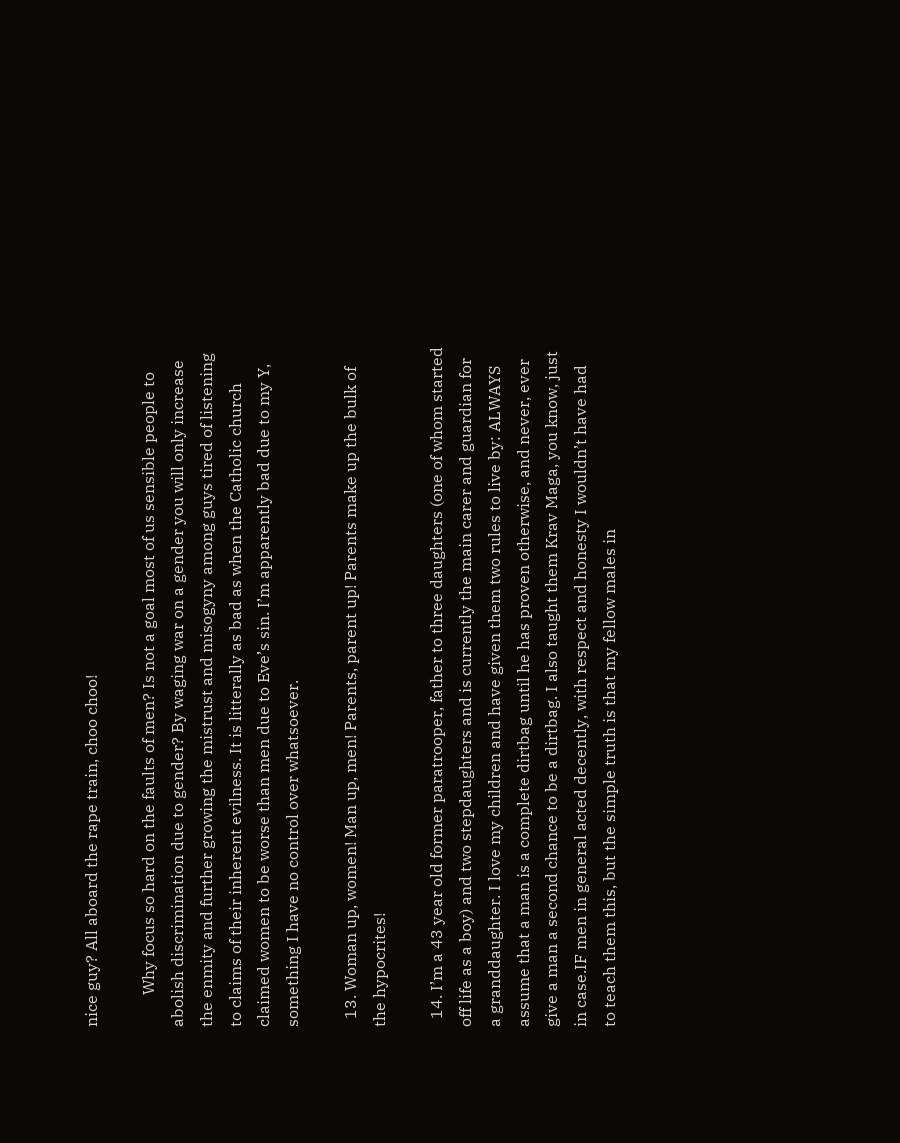nice guy? All aboard the rape train, choo choo!

        Why focus so hard on the faults of men? Is not a goal most of us sensible people to abolish discrimination due to gender? By waging war on a gender you will only increase the enmity and further growing the mistrust and misogyny among guys tired of listening to claims of their inherent evilness. It is litterally as bad as when the Catholic church claimed women to be worse than men due to Eve’s sin. I’m apparently bad due to my Y, something I have no control over whatsoever.

  13. Woman up, women! Man up, men! Parents, parent up! Parents make up the bulk of the hypocrites!

  14. I’m a 43 year old former paratrooper, father to three daughters (one of whom started off life as a boy) and two stepdaughters and is currently the main carer and guardian for a granddaughter. I love my children and have given them two rules to live by: ALWAYS assume that a man is a complete dirtbag until he has proven otherwise, and never, ever give a man a second chance to be a dirtbag. I also taught them Krav Maga, you know, just in case.IF men in general acted decently, with respect and honesty I wouldn’t have had to teach them this, but the simple truth is that my fellow males in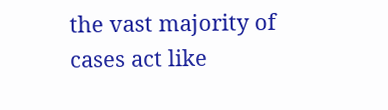the vast majority of cases act like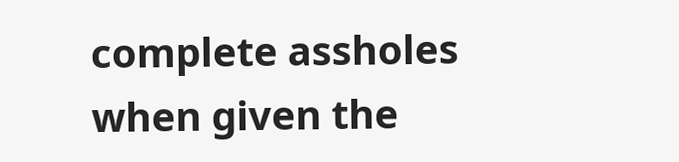complete assholes when given the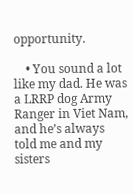opportunity.

    • You sound a lot like my dad. He was a LRRP dog Army Ranger in Viet Nam, and he’s always told me and my sisters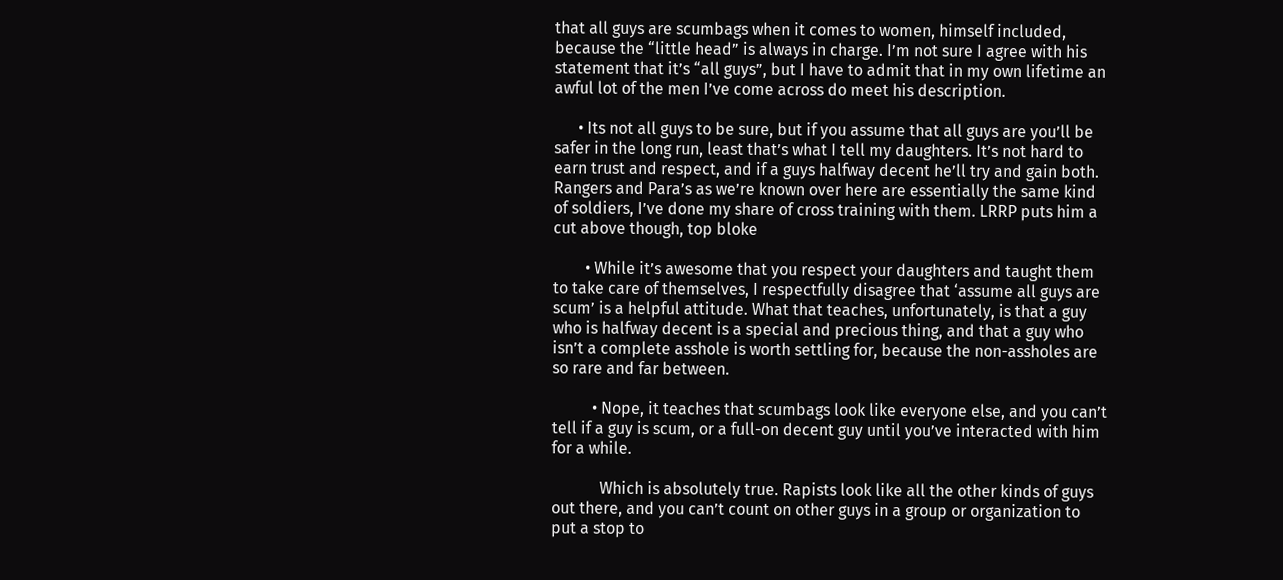that all guys are scumbags when it comes to women, himself included, because the “little head” is always in charge. I’m not sure I agree with his statement that it’s “all guys”, but I have to admit that in my own lifetime an awful lot of the men I’ve come across do meet his description.

      • Its not all guys to be sure, but if you assume that all guys are you’ll be safer in the long run, least that’s what I tell my daughters. It’s not hard to earn trust and respect, and if a guys halfway decent he’ll try and gain both. Rangers and Para’s as we’re known over here are essentially the same kind of soldiers, I’ve done my share of cross training with them. LRRP puts him a cut above though, top bloke

        • While it’s awesome that you respect your daughters and taught them to take care of themselves, I respectfully disagree that ‘assume all guys are scum’ is a helpful attitude. What that teaches, unfortunately, is that a guy who is halfway decent is a special and precious thing, and that a guy who isn’t a complete asshole is worth settling for, because the non-assholes are so rare and far between.

          • Nope, it teaches that scumbags look like everyone else, and you can’t tell if a guy is scum, or a full-on decent guy until you’ve interacted with him for a while.

            Which is absolutely true. Rapists look like all the other kinds of guys out there, and you can’t count on other guys in a group or organization to put a stop to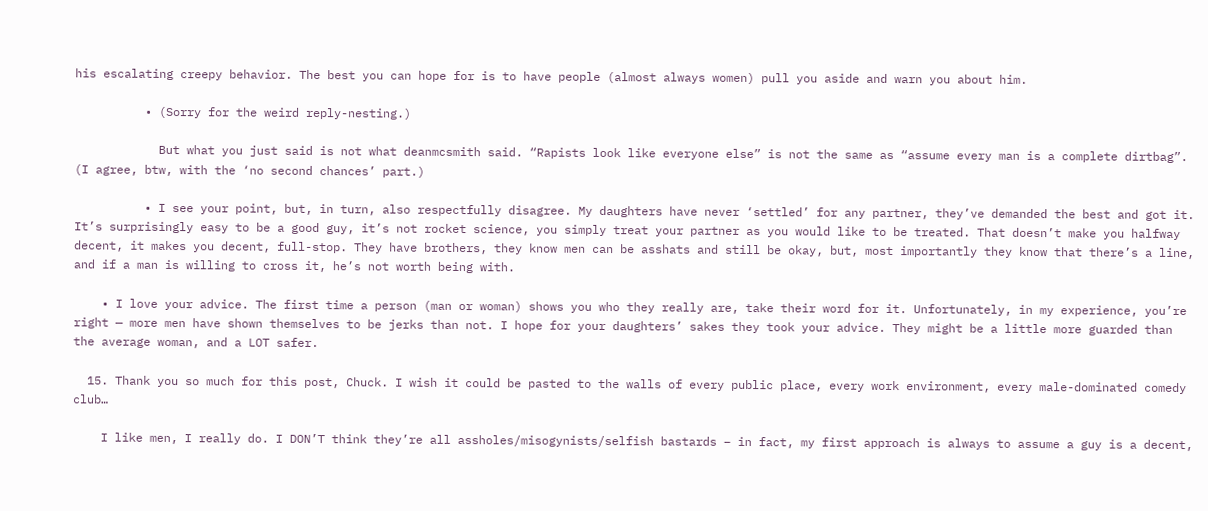his escalating creepy behavior. The best you can hope for is to have people (almost always women) pull you aside and warn you about him.

          • (Sorry for the weird reply-nesting.)

            But what you just said is not what deanmcsmith said. “Rapists look like everyone else” is not the same as “assume every man is a complete dirtbag”. (I agree, btw, with the ‘no second chances’ part.)

          • I see your point, but, in turn, also respectfully disagree. My daughters have never ‘settled’ for any partner, they’ve demanded the best and got it. It’s surprisingly easy to be a good guy, it’s not rocket science, you simply treat your partner as you would like to be treated. That doesn’t make you halfway decent, it makes you decent, full-stop. They have brothers, they know men can be asshats and still be okay, but, most importantly they know that there’s a line, and if a man is willing to cross it, he’s not worth being with.

    • I love your advice. The first time a person (man or woman) shows you who they really are, take their word for it. Unfortunately, in my experience, you’re right — more men have shown themselves to be jerks than not. I hope for your daughters’ sakes they took your advice. They might be a little more guarded than the average woman, and a LOT safer.

  15. Thank you so much for this post, Chuck. I wish it could be pasted to the walls of every public place, every work environment, every male-dominated comedy club…

    I like men, I really do. I DON’T think they’re all assholes/misogynists/selfish bastards – in fact, my first approach is always to assume a guy is a decent,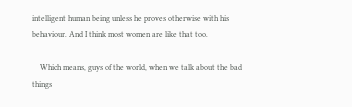intelligent human being unless he proves otherwise with his behaviour. And I think most women are like that too.

    Which means, guys of the world, when we talk about the bad things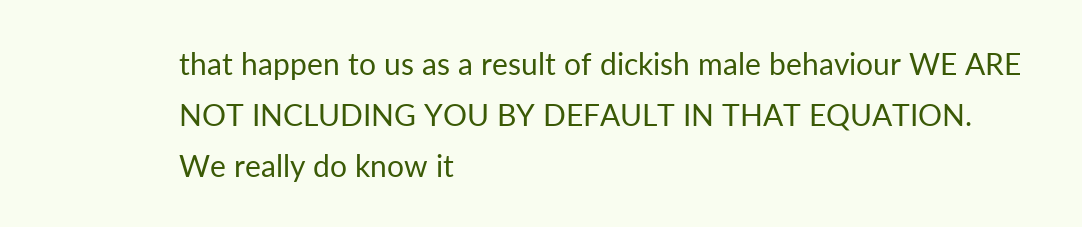that happen to us as a result of dickish male behaviour WE ARE NOT INCLUDING YOU BY DEFAULT IN THAT EQUATION. We really do know it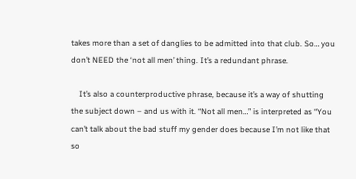takes more than a set of danglies to be admitted into that club. So… you don’t NEED the ‘not all men’ thing. It’s a redundant phrase.

    It’s also a counterproductive phrase, because it’s a way of shutting the subject down – and us with it. “Not all men…” is interpreted as “You can’t talk about the bad stuff my gender does because I’m not like that so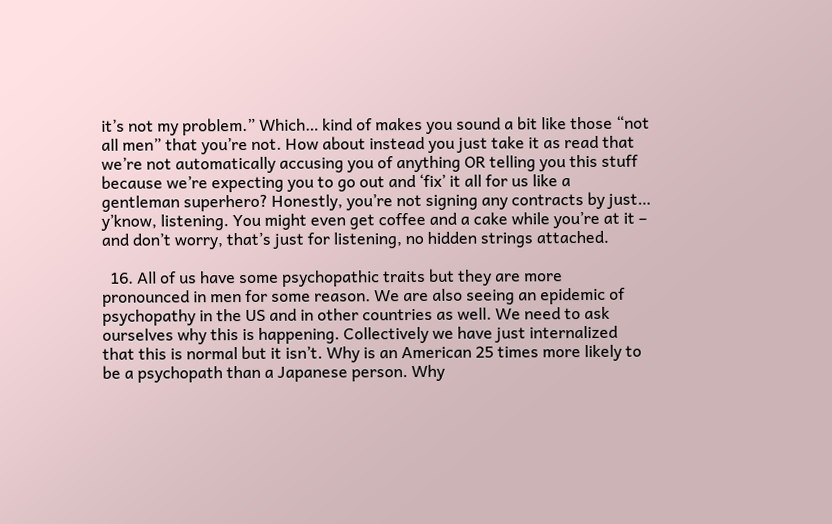it’s not my problem.” Which… kind of makes you sound a bit like those “not all men” that you’re not. How about instead you just take it as read that we’re not automatically accusing you of anything OR telling you this stuff because we’re expecting you to go out and ‘fix’ it all for us like a gentleman superhero? Honestly, you’re not signing any contracts by just… y’know, listening. You might even get coffee and a cake while you’re at it – and don’t worry, that’s just for listening, no hidden strings attached.

  16. All of us have some psychopathic traits but they are more pronounced in men for some reason. We are also seeing an epidemic of psychopathy in the US and in other countries as well. We need to ask ourselves why this is happening. Collectively we have just internalized that this is normal but it isn’t. Why is an American 25 times more likely to be a psychopath than a Japanese person. Why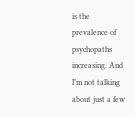is the prevalence of psychopaths increasing. And I’m not talking about just a few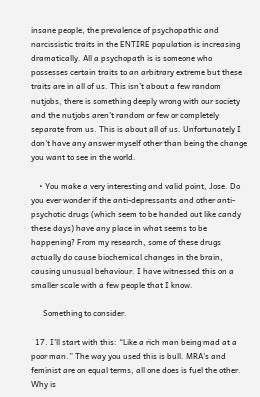insane people, the prevalence of psychopathic and narcissistic traits in the ENTIRE population is increasing dramatically. All a psychopath is is someone who possesses certain traits to an arbitrary extreme but these traits are in all of us. This isn’t about a few random nutjobs, there is something deeply wrong with our society and the nutjobs aren’t random or few or completely separate from us. This is about all of us. Unfortunately I don’t have any answer myself other than being the change you want to see in the world.

    • You make a very interesting and valid point, Jose. Do you ever wonder if the anti-depressants and other anti-psychotic drugs (which seem to be handed out like candy these days) have any place in what seems to be happening? From my research, some of these drugs actually do cause biochemical changes in the brain, causing unusual behaviour. I have witnessed this on a smaller scale with a few people that I know.

      Something to consider.

  17. I’ll start with this: “Like a rich man being mad at a poor man.” The way you used this is bull. MRA’s and feminist are on equal terms, all one does is fuel the other. Why is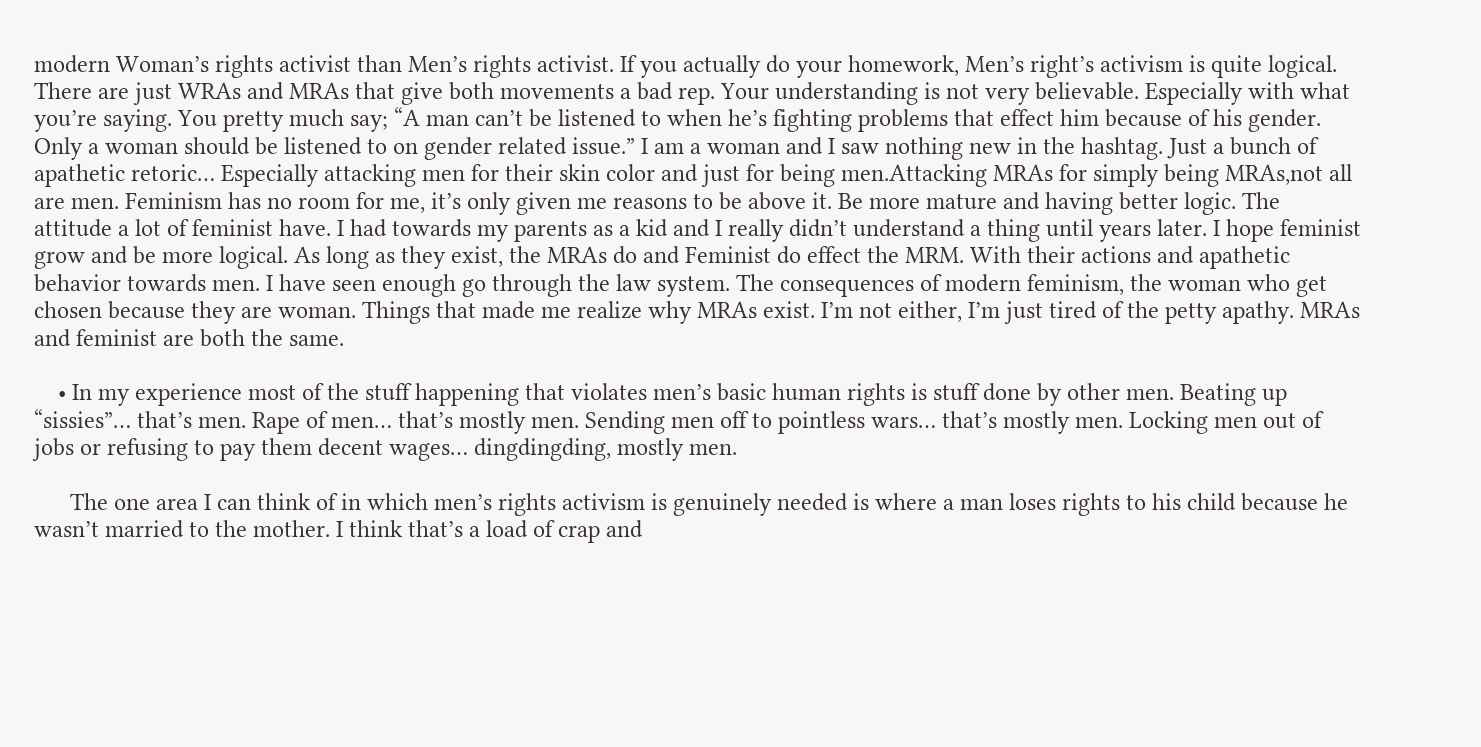modern Woman’s rights activist than Men’s rights activist. If you actually do your homework, Men’s right’s activism is quite logical. There are just WRAs and MRAs that give both movements a bad rep. Your understanding is not very believable. Especially with what you’re saying. You pretty much say; “A man can’t be listened to when he’s fighting problems that effect him because of his gender. Only a woman should be listened to on gender related issue.” I am a woman and I saw nothing new in the hashtag. Just a bunch of apathetic retoric… Especially attacking men for their skin color and just for being men.Attacking MRAs for simply being MRAs,not all are men. Feminism has no room for me, it’s only given me reasons to be above it. Be more mature and having better logic. The attitude a lot of feminist have. I had towards my parents as a kid and I really didn’t understand a thing until years later. I hope feminist grow and be more logical. As long as they exist, the MRAs do and Feminist do effect the MRM. With their actions and apathetic behavior towards men. I have seen enough go through the law system. The consequences of modern feminism, the woman who get chosen because they are woman. Things that made me realize why MRAs exist. I’m not either, I’m just tired of the petty apathy. MRAs and feminist are both the same.

    • In my experience most of the stuff happening that violates men’s basic human rights is stuff done by other men. Beating up “sissies”… that’s men. Rape of men… that’s mostly men. Sending men off to pointless wars… that’s mostly men. Locking men out of jobs or refusing to pay them decent wages… dingdingding, mostly men.

      The one area I can think of in which men’s rights activism is genuinely needed is where a man loses rights to his child because he wasn’t married to the mother. I think that’s a load of crap and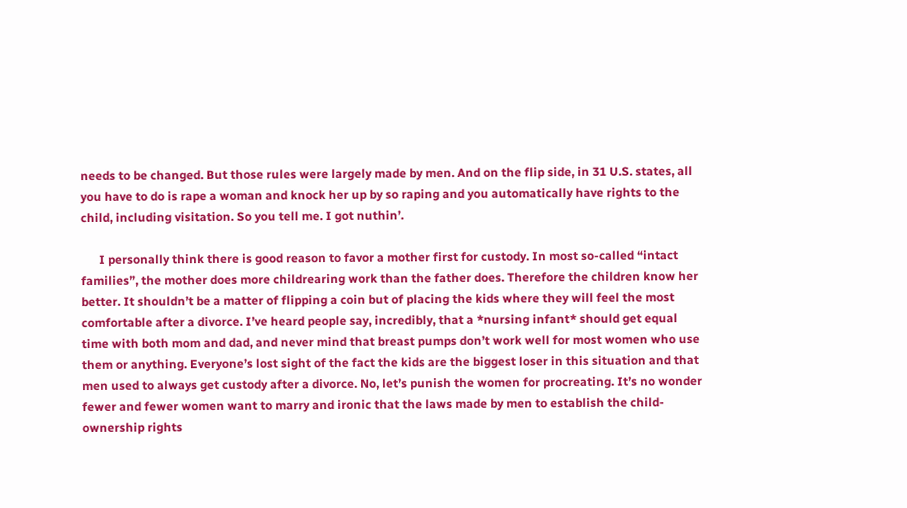needs to be changed. But those rules were largely made by men. And on the flip side, in 31 U.S. states, all you have to do is rape a woman and knock her up by so raping and you automatically have rights to the child, including visitation. So you tell me. I got nuthin’.

      I personally think there is good reason to favor a mother first for custody. In most so-called “intact families”, the mother does more childrearing work than the father does. Therefore the children know her better. It shouldn’t be a matter of flipping a coin but of placing the kids where they will feel the most comfortable after a divorce. I’ve heard people say, incredibly, that a *nursing infant* should get equal time with both mom and dad, and never mind that breast pumps don’t work well for most women who use them or anything. Everyone’s lost sight of the fact the kids are the biggest loser in this situation and that men used to always get custody after a divorce. No, let’s punish the women for procreating. It’s no wonder fewer and fewer women want to marry and ironic that the laws made by men to establish the child-ownership rights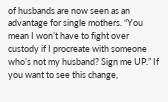of husbands are now seen as an advantage for single mothers. “You mean I won’t have to fight over custody if I procreate with someone who’s not my husband? Sign me UP.” If you want to see this change,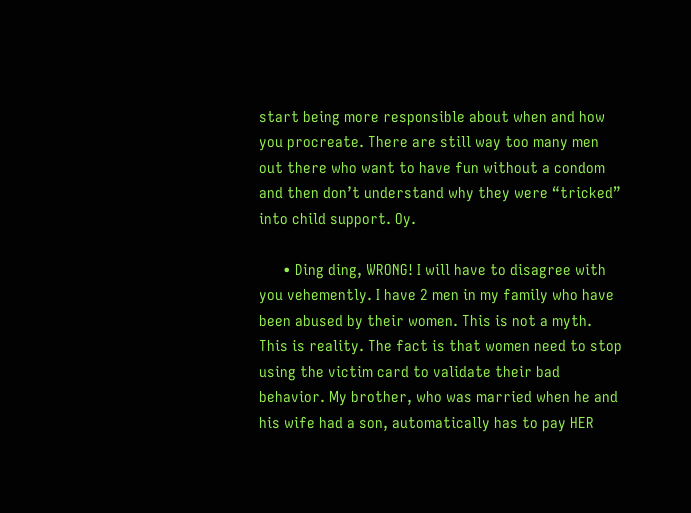start being more responsible about when and how you procreate. There are still way too many men out there who want to have fun without a condom and then don’t understand why they were “tricked” into child support. Oy.

      • Ding ding, WRONG! I will have to disagree with you vehemently. I have 2 men in my family who have been abused by their women. This is not a myth. This is reality. The fact is that women need to stop using the victim card to validate their bad behavior. My brother, who was married when he and his wife had a son, automatically has to pay HER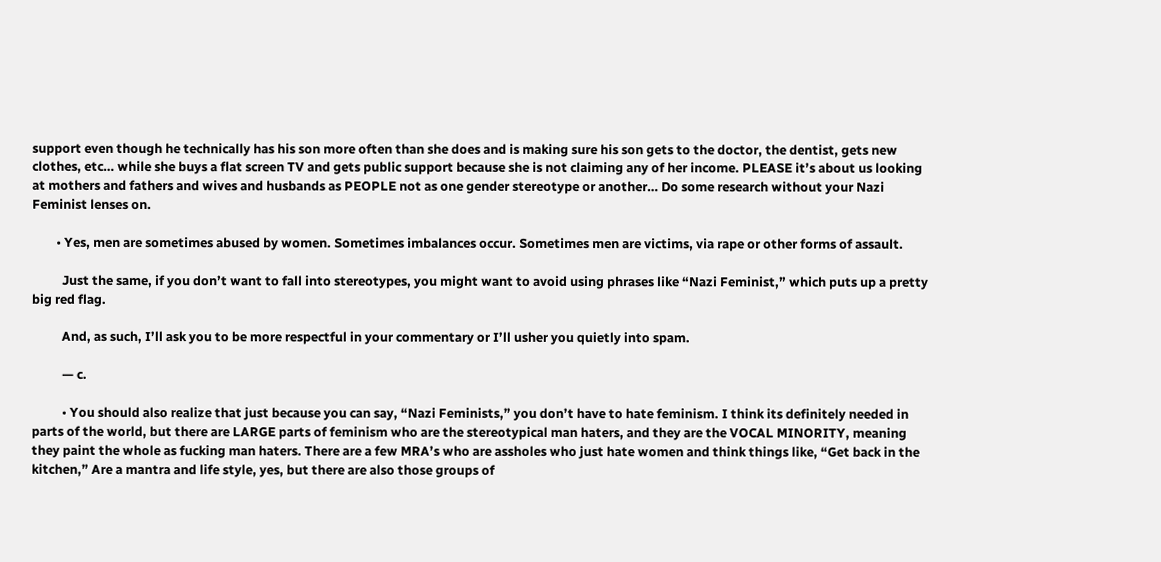support even though he technically has his son more often than she does and is making sure his son gets to the doctor, the dentist, gets new clothes, etc… while she buys a flat screen TV and gets public support because she is not claiming any of her income. PLEASE it’s about us looking at mothers and fathers and wives and husbands as PEOPLE not as one gender stereotype or another… Do some research without your Nazi Feminist lenses on.

        • Yes, men are sometimes abused by women. Sometimes imbalances occur. Sometimes men are victims, via rape or other forms of assault.

          Just the same, if you don’t want to fall into stereotypes, you might want to avoid using phrases like “Nazi Feminist,” which puts up a pretty big red flag.

          And, as such, I’ll ask you to be more respectful in your commentary or I’ll usher you quietly into spam.

          — c.

          • You should also realize that just because you can say, “Nazi Feminists,” you don’t have to hate feminism. I think its definitely needed in parts of the world, but there are LARGE parts of feminism who are the stereotypical man haters, and they are the VOCAL MINORITY, meaning they paint the whole as fucking man haters. There are a few MRA’s who are assholes who just hate women and think things like, “Get back in the kitchen,” Are a mantra and life style, yes, but there are also those groups of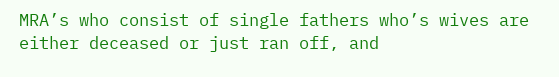MRA’s who consist of single fathers who’s wives are either deceased or just ran off, and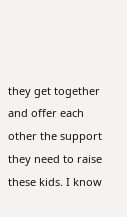they get together and offer each other the support they need to raise these kids. I know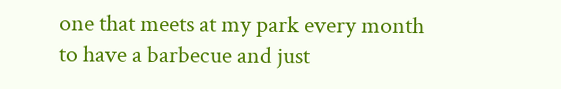one that meets at my park every month to have a barbecue and just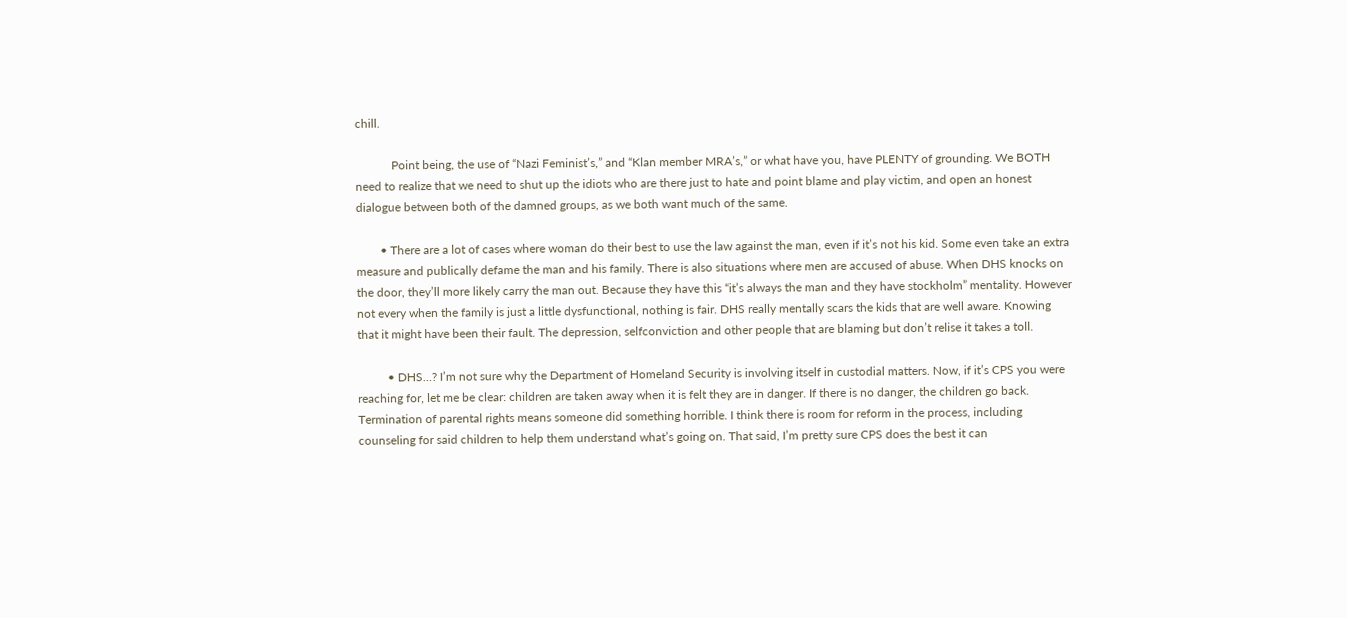chill.

            Point being, the use of “Nazi Feminist’s,” and “Klan member MRA’s,” or what have you, have PLENTY of grounding. We BOTH need to realize that we need to shut up the idiots who are there just to hate and point blame and play victim, and open an honest dialogue between both of the damned groups, as we both want much of the same.

        • There are a lot of cases where woman do their best to use the law against the man, even if it’s not his kid. Some even take an extra measure and publically defame the man and his family. There is also situations where men are accused of abuse. When DHS knocks on the door, they’ll more likely carry the man out. Because they have this “it’s always the man and they have stockholm” mentality. However not every when the family is just a little dysfunctional, nothing is fair. DHS really mentally scars the kids that are well aware. Knowing that it might have been their fault. The depression, selfconviction and other people that are blaming but don’t relise it takes a toll.

          • DHS…? I’m not sure why the Department of Homeland Security is involving itself in custodial matters. Now, if it’s CPS you were reaching for, let me be clear: children are taken away when it is felt they are in danger. If there is no danger, the children go back. Termination of parental rights means someone did something horrible. I think there is room for reform in the process, including counseling for said children to help them understand what’s going on. That said, I’m pretty sure CPS does the best it can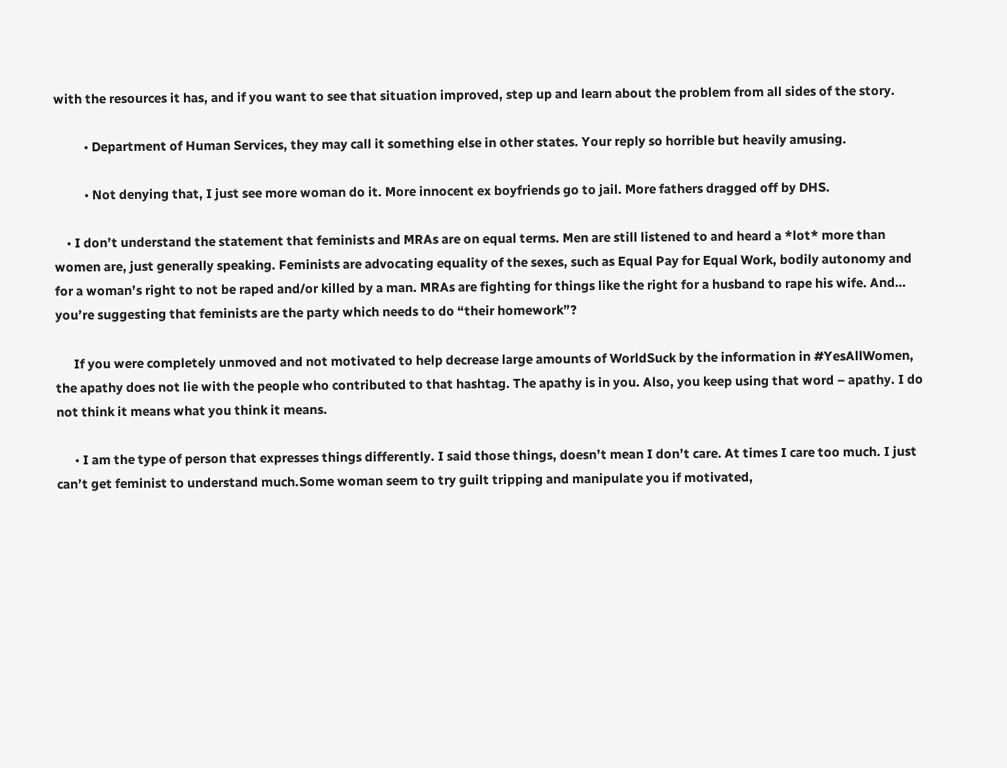with the resources it has, and if you want to see that situation improved, step up and learn about the problem from all sides of the story.

          • Department of Human Services, they may call it something else in other states. Your reply so horrible but heavily amusing.

          • Not denying that, I just see more woman do it. More innocent ex boyfriends go to jail. More fathers dragged off by DHS.

    • I don’t understand the statement that feminists and MRAs are on equal terms. Men are still listened to and heard a *lot* more than women are, just generally speaking. Feminists are advocating equality of the sexes, such as Equal Pay for Equal Work, bodily autonomy and for a woman’s right to not be raped and/or killed by a man. MRAs are fighting for things like the right for a husband to rape his wife. And… you’re suggesting that feminists are the party which needs to do “their homework”?

      If you were completely unmoved and not motivated to help decrease large amounts of WorldSuck by the information in #YesAllWomen, the apathy does not lie with the people who contributed to that hashtag. The apathy is in you. Also, you keep using that word – apathy. I do not think it means what you think it means.

      • I am the type of person that expresses things differently. I said those things, doesn’t mean I don’t care. At times I care too much. I just can’t get feminist to understand much.Some woman seem to try guilt tripping and manipulate you if motivated,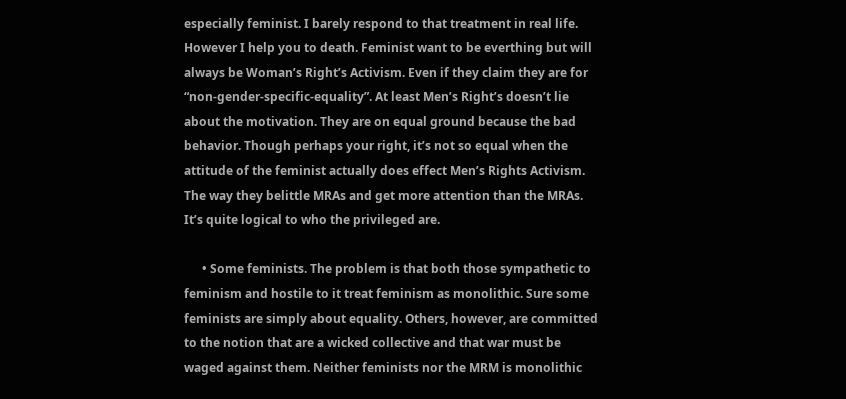especially feminist. I barely respond to that treatment in real life. However I help you to death. Feminist want to be everthing but will always be Woman’s Right’s Activism. Even if they claim they are for “non-gender-specific-equality”. At least Men’s Right’s doesn’t lie about the motivation. They are on equal ground because the bad behavior. Though perhaps your right, it’s not so equal when the attitude of the feminist actually does effect Men’s Rights Activism. The way they belittle MRAs and get more attention than the MRAs. It’s quite logical to who the privileged are.

      • Some feminists. The problem is that both those sympathetic to feminism and hostile to it treat feminism as monolithic. Sure some feminists are simply about equality. Others, however, are committed to the notion that are a wicked collective and that war must be waged against them. Neither feminists nor the MRM is monolithic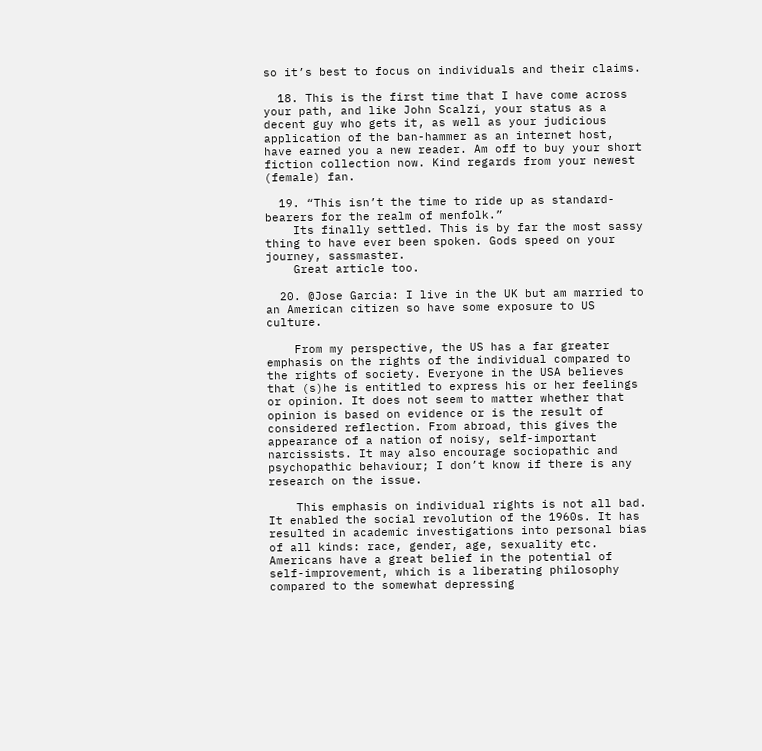so it’s best to focus on individuals and their claims.

  18. This is the first time that I have come across your path, and like John Scalzi, your status as a decent guy who gets it, as well as your judicious application of the ban-hammer as an internet host, have earned you a new reader. Am off to buy your short fiction collection now. Kind regards from your newest (female) fan.

  19. “This isn’t the time to ride up as standard-bearers for the realm of menfolk.”
    Its finally settled. This is by far the most sassy thing to have ever been spoken. Gods speed on your journey, sassmaster.
    Great article too.

  20. @Jose Garcia: I live in the UK but am married to an American citizen so have some exposure to US culture.

    From my perspective, the US has a far greater emphasis on the rights of the individual compared to the rights of society. Everyone in the USA believes that (s)he is entitled to express his or her feelings or opinion. It does not seem to matter whether that opinion is based on evidence or is the result of considered reflection. From abroad, this gives the appearance of a nation of noisy, self-important narcissists. It may also encourage sociopathic and psychopathic behaviour; I don’t know if there is any research on the issue.

    This emphasis on individual rights is not all bad. It enabled the social revolution of the 1960s. It has resulted in academic investigations into personal bias of all kinds: race, gender, age, sexuality etc. Americans have a great belief in the potential of self-improvement, which is a liberating philosophy compared to the somewhat depressing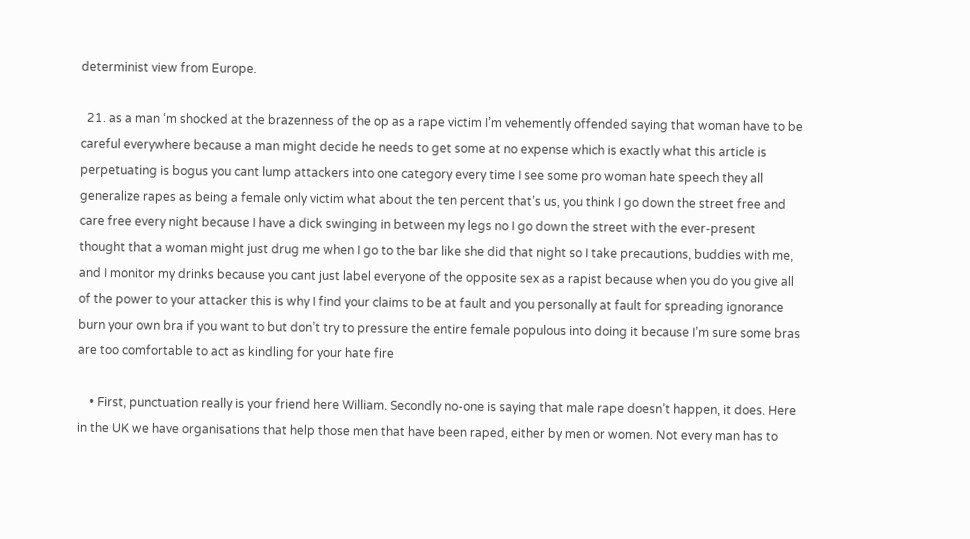determinist view from Europe.

  21. as a man ‘m shocked at the brazenness of the op as a rape victim I’m vehemently offended saying that woman have to be careful everywhere because a man might decide he needs to get some at no expense which is exactly what this article is perpetuating is bogus you cant lump attackers into one category every time I see some pro woman hate speech they all generalize rapes as being a female only victim what about the ten percent that’s us, you think I go down the street free and care free every night because I have a dick swinging in between my legs no I go down the street with the ever-present thought that a woman might just drug me when I go to the bar like she did that night so I take precautions, buddies with me, and I monitor my drinks because you cant just label everyone of the opposite sex as a rapist because when you do you give all of the power to your attacker this is why I find your claims to be at fault and you personally at fault for spreading ignorance burn your own bra if you want to but don’t try to pressure the entire female populous into doing it because I’m sure some bras are too comfortable to act as kindling for your hate fire

    • First, punctuation really is your friend here William. Secondly no-one is saying that male rape doesn’t happen, it does. Here in the UK we have organisations that help those men that have been raped, either by men or women. Not every man has to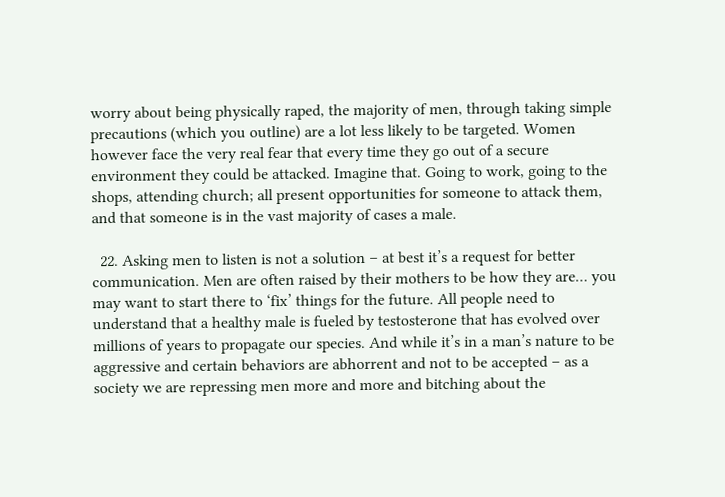worry about being physically raped, the majority of men, through taking simple precautions (which you outline) are a lot less likely to be targeted. Women however face the very real fear that every time they go out of a secure environment they could be attacked. Imagine that. Going to work, going to the shops, attending church; all present opportunities for someone to attack them, and that someone is in the vast majority of cases a male.

  22. Asking men to listen is not a solution – at best it’s a request for better communication. Men are often raised by their mothers to be how they are… you may want to start there to ‘fix’ things for the future. All people need to understand that a healthy male is fueled by testosterone that has evolved over millions of years to propagate our species. And while it’s in a man’s nature to be aggressive and certain behaviors are abhorrent and not to be accepted – as a society we are repressing men more and more and bitching about the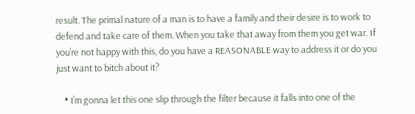result. The primal nature of a man is to have a family and their desire is to work to defend and take care of them. When you take that away from them you get war. If you’re not happy with this, do you have a REASONABLE way to address it or do you just want to bitch about it?

    • I’m gonna let this one slip through the filter because it falls into one of the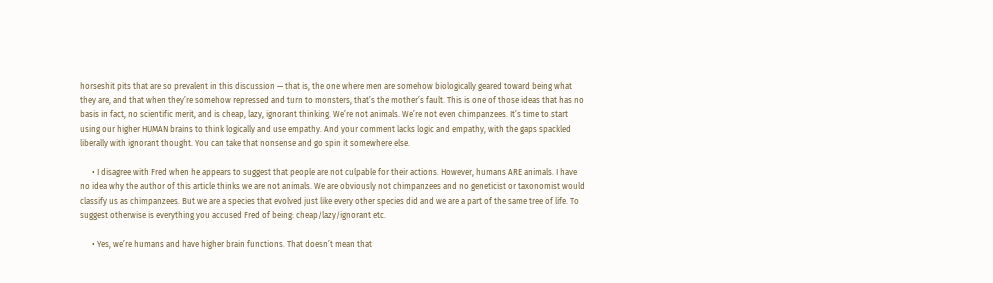horseshit pits that are so prevalent in this discussion — that is, the one where men are somehow biologically geared toward being what they are, and that when they’re somehow repressed and turn to monsters, that’s the mother’s fault. This is one of those ideas that has no basis in fact, no scientific merit, and is cheap, lazy, ignorant thinking. We’re not animals. We’re not even chimpanzees. It’s time to start using our higher HUMAN brains to think logically and use empathy. And your comment lacks logic and empathy, with the gaps spackled liberally with ignorant thought. You can take that nonsense and go spin it somewhere else.

      • I disagree with Fred when he appears to suggest that people are not culpable for their actions. However, humans ARE animals. I have no idea why the author of this article thinks we are not animals. We are obviously not chimpanzees and no geneticist or taxonomist would classify us as chimpanzees. But we are a species that evolved just like every other species did and we are a part of the same tree of life. To suggest otherwise is everything you accused Fred of being: cheap/lazy/ignorant etc.

      • Yes, we’re humans and have higher brain functions. That doesn’t mean that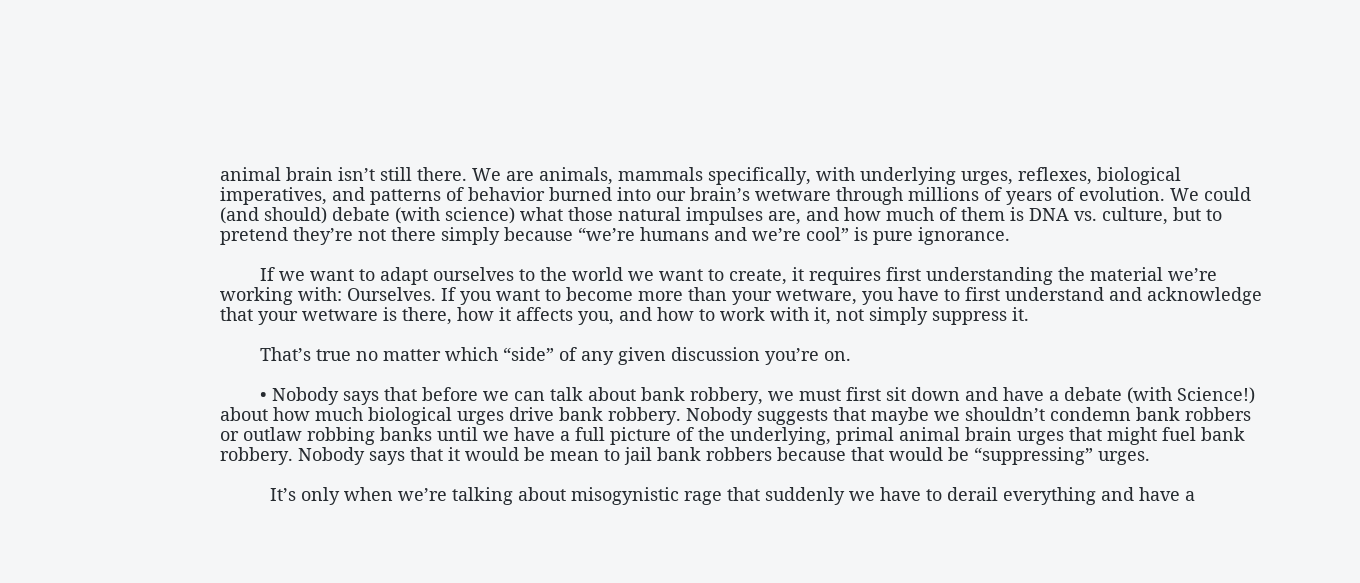animal brain isn’t still there. We are animals, mammals specifically, with underlying urges, reflexes, biological imperatives, and patterns of behavior burned into our brain’s wetware through millions of years of evolution. We could (and should) debate (with science) what those natural impulses are, and how much of them is DNA vs. culture, but to pretend they’re not there simply because “we’re humans and we’re cool” is pure ignorance.

        If we want to adapt ourselves to the world we want to create, it requires first understanding the material we’re working with: Ourselves. If you want to become more than your wetware, you have to first understand and acknowledge that your wetware is there, how it affects you, and how to work with it, not simply suppress it.

        That’s true no matter which “side” of any given discussion you’re on.

        • Nobody says that before we can talk about bank robbery, we must first sit down and have a debate (with Science!) about how much biological urges drive bank robbery. Nobody suggests that maybe we shouldn’t condemn bank robbers or outlaw robbing banks until we have a full picture of the underlying, primal animal brain urges that might fuel bank robbery. Nobody says that it would be mean to jail bank robbers because that would be “suppressing” urges.

          It’s only when we’re talking about misogynistic rage that suddenly we have to derail everything and have a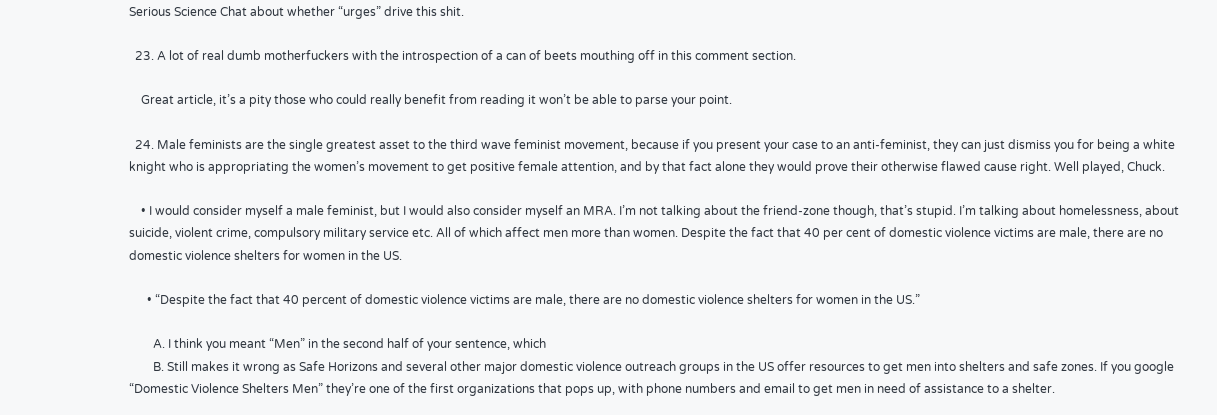Serious Science Chat about whether “urges” drive this shit.

  23. A lot of real dumb motherfuckers with the introspection of a can of beets mouthing off in this comment section.

    Great article, it’s a pity those who could really benefit from reading it won’t be able to parse your point.

  24. Male feminists are the single greatest asset to the third wave feminist movement, because if you present your case to an anti-feminist, they can just dismiss you for being a white knight who is appropriating the women’s movement to get positive female attention, and by that fact alone they would prove their otherwise flawed cause right. Well played, Chuck.

    • I would consider myself a male feminist, but I would also consider myself an MRA. I’m not talking about the friend-zone though, that’s stupid. I’m talking about homelessness, about suicide, violent crime, compulsory military service etc. All of which affect men more than women. Despite the fact that 40 per cent of domestic violence victims are male, there are no domestic violence shelters for women in the US.

      • “Despite the fact that 40 percent of domestic violence victims are male, there are no domestic violence shelters for women in the US.”

        A. I think you meant “Men” in the second half of your sentence, which
        B. Still makes it wrong as Safe Horizons and several other major domestic violence outreach groups in the US offer resources to get men into shelters and safe zones. If you google “Domestic Violence Shelters Men” they’re one of the first organizations that pops up, with phone numbers and email to get men in need of assistance to a shelter.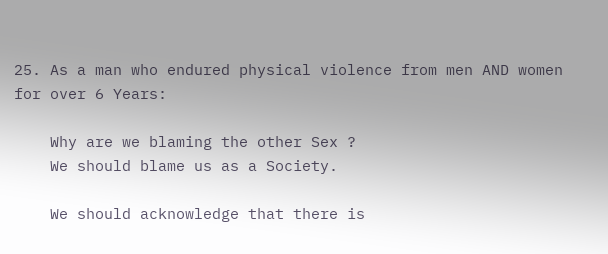25. As a man who endured physical violence from men AND women for over 6 Years:

    Why are we blaming the other Sex ?
    We should blame us as a Society.

    We should acknowledge that there is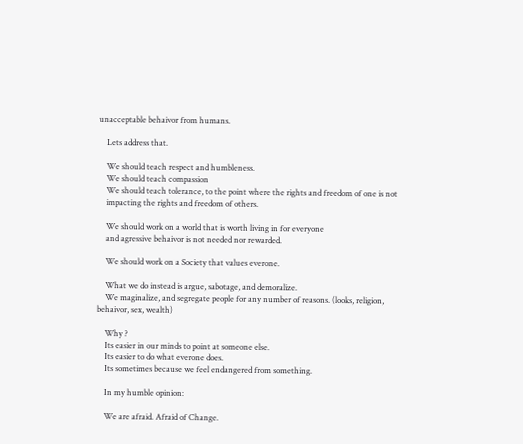unacceptable behaivor from humans.

    Lets address that.

    We should teach respect and humbleness.
    We should teach compassion
    We should teach tolerance, to the point where the rights and freedom of one is not
    impacting the rights and freedom of others.

    We should work on a world that is worth living in for everyone
    and agressive behaivor is not needed nor rewarded.

    We should work on a Society that values everone.

    What we do instead is argue, sabotage, and demoralize.
    We maginalize, and segregate people for any number of reasons. (looks, religion, behaivor, sex, wealth)

    Why ?
    Its easier in our minds to point at someone else.
    Its easier to do what everone does.
    Its sometimes because we feel endangered from something.

    In my humble opinion:

    We are afraid. Afraid of Change.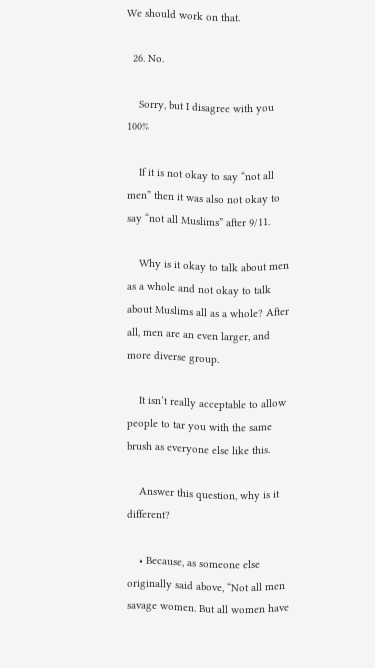We should work on that.

  26. No.

    Sorry, but I disagree with you 100%

    If it is not okay to say “not all men” then it was also not okay to say “not all Muslims” after 9/11.

    Why is it okay to talk about men as a whole and not okay to talk about Muslims all as a whole? After all, men are an even larger, and more diverse group.

    It isn’t really acceptable to allow people to tar you with the same brush as everyone else like this.

    Answer this question, why is it different?

    • Because, as someone else originally said above, “Not all men savage women. But all women have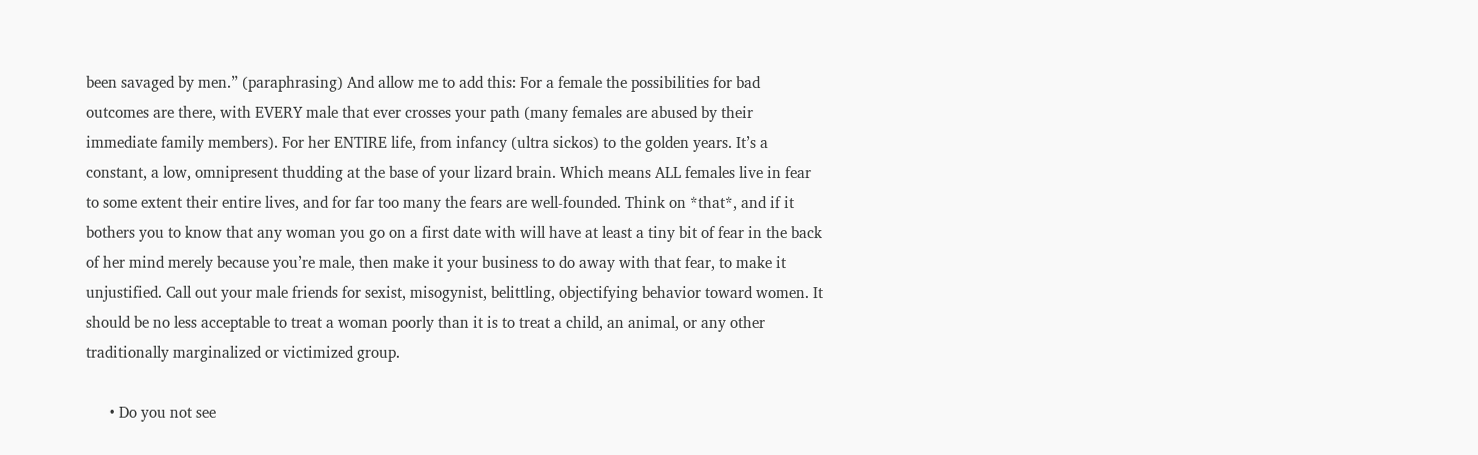been savaged by men.” (paraphrasing) And allow me to add this: For a female the possibilities for bad outcomes are there, with EVERY male that ever crosses your path (many females are abused by their immediate family members). For her ENTIRE life, from infancy (ultra sickos) to the golden years. It’s a constant, a low, omnipresent thudding at the base of your lizard brain. Which means ALL females live in fear to some extent their entire lives, and for far too many the fears are well-founded. Think on *that*, and if it bothers you to know that any woman you go on a first date with will have at least a tiny bit of fear in the back of her mind merely because you’re male, then make it your business to do away with that fear, to make it unjustified. Call out your male friends for sexist, misogynist, belittling, objectifying behavior toward women. It should be no less acceptable to treat a woman poorly than it is to treat a child, an animal, or any other traditionally marginalized or victimized group.

      • Do you not see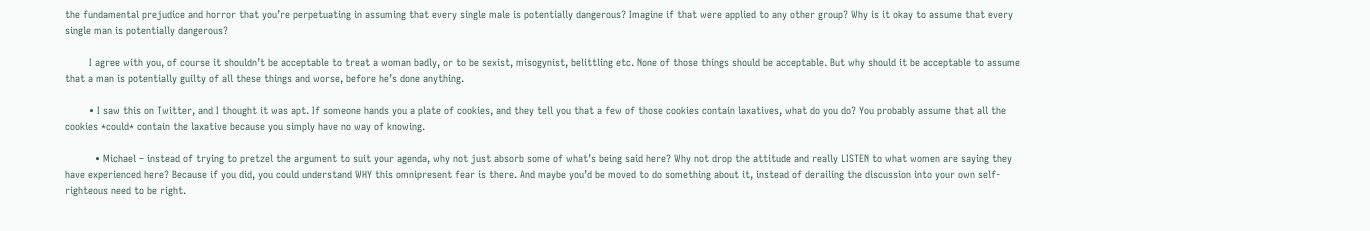the fundamental prejudice and horror that you’re perpetuating in assuming that every single male is potentially dangerous? Imagine if that were applied to any other group? Why is it okay to assume that every single man is potentially dangerous?

        I agree with you, of course it shouldn’t be acceptable to treat a woman badly, or to be sexist, misogynist, belittling etc. None of those things should be acceptable. But why should it be acceptable to assume that a man is potentially guilty of all these things and worse, before he’s done anything.

        • I saw this on Twitter, and I thought it was apt. If someone hands you a plate of cookies, and they tell you that a few of those cookies contain laxatives, what do you do? You probably assume that all the cookies *could* contain the laxative because you simply have no way of knowing.

          • Michael – instead of trying to pretzel the argument to suit your agenda, why not just absorb some of what’s being said here? Why not drop the attitude and really LISTEN to what women are saying they have experienced here? Because if you did, you could understand WHY this omnipresent fear is there. And maybe you’d be moved to do something about it, instead of derailing the discussion into your own self-righteous need to be right.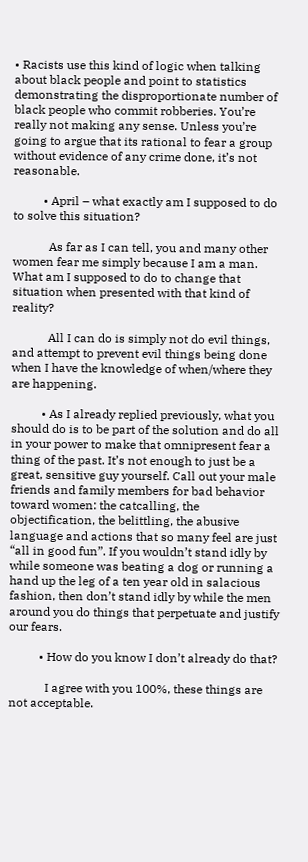• Racists use this kind of logic when talking about black people and point to statistics demonstrating the disproportionate number of black people who commit robberies. You’re really not making any sense. Unless you’re going to argue that its rational to fear a group without evidence of any crime done, it’s not reasonable.

          • April – what exactly am I supposed to do to solve this situation?

            As far as I can tell, you and many other women fear me simply because I am a man. What am I supposed to do to change that situation when presented with that kind of reality?

            All I can do is simply not do evil things, and attempt to prevent evil things being done when I have the knowledge of when/where they are happening.

          • As I already replied previously, what you should do is to be part of the solution and do all in your power to make that omnipresent fear a thing of the past. It’s not enough to just be a great, sensitive guy yourself. Call out your male friends and family members for bad behavior toward women: the catcalling, the objectification, the belittling, the abusive language and actions that so many feel are just “all in good fun”. If you wouldn’t stand idly by while someone was beating a dog or running a hand up the leg of a ten year old in salacious fashion, then don’t stand idly by while the men around you do things that perpetuate and justify our fears.

          • How do you know I don’t already do that?

            I agree with you 100%, these things are not acceptable.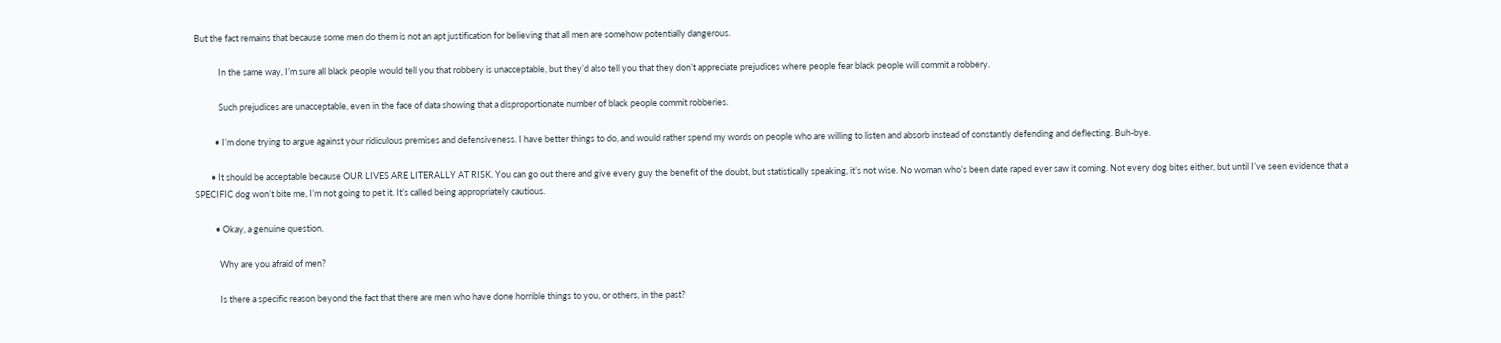But the fact remains that because some men do them is not an apt justification for believing that all men are somehow potentially dangerous.

            In the same way, I’m sure all black people would tell you that robbery is unacceptable, but they’d also tell you that they don’t appreciate prejudices where people fear black people will commit a robbery.

            Such prejudices are unacceptable, even in the face of data showing that a disproportionate number of black people commit robberies.

          • I’m done trying to argue against your ridiculous premises and defensiveness. I have better things to do, and would rather spend my words on people who are willing to listen and absorb instead of constantly defending and deflecting. Buh-bye.

        • It should be acceptable because OUR LIVES ARE LITERALLY AT RISK. You can go out there and give every guy the benefit of the doubt, but statistically speaking, it’s not wise. No woman who’s been date raped ever saw it coming. Not every dog bites either, but until I’ve seen evidence that a SPECIFIC dog won’t bite me, I’m not going to pet it. It’s called being appropriately cautious.

          • Okay, a genuine question.

            Why are you afraid of men?

            Is there a specific reason beyond the fact that there are men who have done horrible things to you, or others, in the past?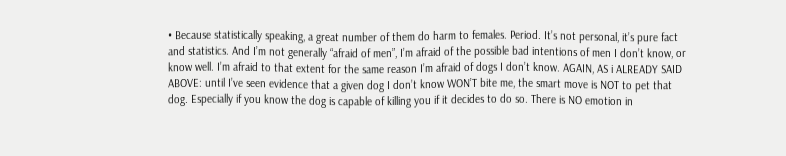• Because statistically speaking, a great number of them do harm to females. Period. It’s not personal, it’s pure fact and statistics. And I’m not generally “afraid of men”, I’m afraid of the possible bad intentions of men I don’t know, or know well. I’m afraid to that extent for the same reason I’m afraid of dogs I don’t know. AGAIN, AS i ALREADY SAID ABOVE: until I’ve seen evidence that a given dog I don’t know WON’T bite me, the smart move is NOT to pet that dog. Especially if you know the dog is capable of killing you if it decides to do so. There is NO emotion in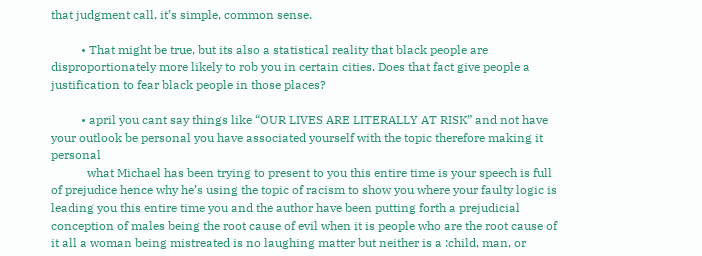that judgment call, it’s simple, common sense.

          • That might be true, but its also a statistical reality that black people are disproportionately more likely to rob you in certain cities. Does that fact give people a justification to fear black people in those places?

          • april you cant say things like “OUR LIVES ARE LITERALLY AT RISK” and not have your outlook be personal you have associated yourself with the topic therefore making it personal
            what Michael has been trying to present to you this entire time is your speech is full of prejudice hence why he’s using the topic of racism to show you where your faulty logic is leading you this entire time you and the author have been putting forth a prejudicial conception of males being the root cause of evil when it is people who are the root cause of it all a woman being mistreated is no laughing matter but neither is a :child, man, or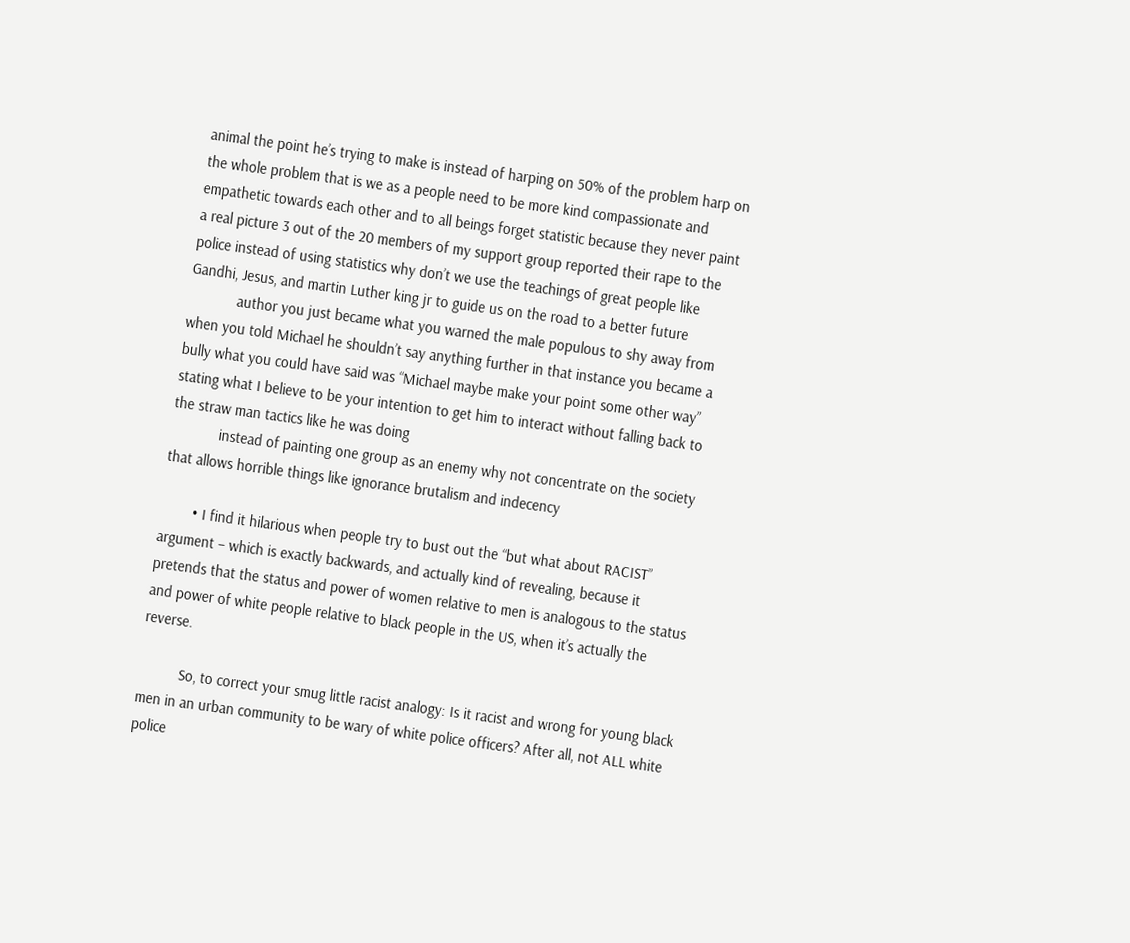animal the point he’s trying to make is instead of harping on 50% of the problem harp on the whole problem that is we as a people need to be more kind compassionate and empathetic towards each other and to all beings forget statistic because they never paint a real picture 3 out of the 20 members of my support group reported their rape to the police instead of using statistics why don’t we use the teachings of great people like Gandhi, Jesus, and martin Luther king jr to guide us on the road to a better future
            author you just became what you warned the male populous to shy away from when you told Michael he shouldn’t say anything further in that instance you became a bully what you could have said was “Michael maybe make your point some other way” stating what I believe to be your intention to get him to interact without falling back to the straw man tactics like he was doing
            instead of painting one group as an enemy why not concentrate on the society that allows horrible things like ignorance brutalism and indecency

        • I find it hilarious when people try to bust out the “but what about RACIST” argument – which is exactly backwards, and actually kind of revealing, because it pretends that the status and power of women relative to men is analogous to the status and power of white people relative to black people in the US, when it’s actually the reverse.

          So, to correct your smug little racist analogy: Is it racist and wrong for young black men in an urban community to be wary of white police officers? After all, not ALL white police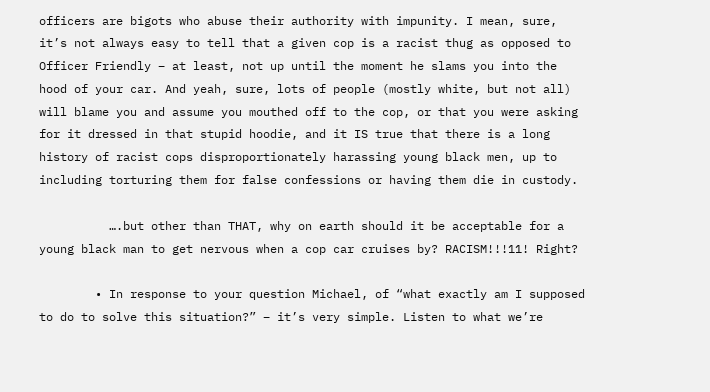officers are bigots who abuse their authority with impunity. I mean, sure, it’s not always easy to tell that a given cop is a racist thug as opposed to Officer Friendly – at least, not up until the moment he slams you into the hood of your car. And yeah, sure, lots of people (mostly white, but not all) will blame you and assume you mouthed off to the cop, or that you were asking for it dressed in that stupid hoodie, and it IS true that there is a long history of racist cops disproportionately harassing young black men, up to including torturing them for false confessions or having them die in custody.

          ….but other than THAT, why on earth should it be acceptable for a young black man to get nervous when a cop car cruises by? RACISM!!!11! Right?

        • In response to your question Michael, of “what exactly am I supposed to do to solve this situation?” – it’s very simple. Listen to what we’re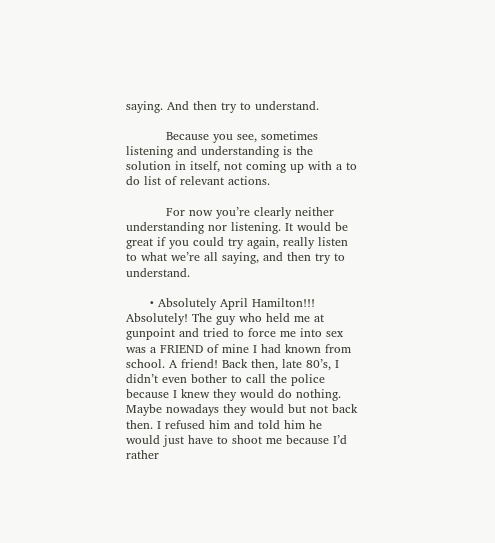saying. And then try to understand.

          Because you see, sometimes listening and understanding is the solution in itself, not coming up with a to do list of relevant actions.

          For now you’re clearly neither understanding nor listening. It would be great if you could try again, really listen to what we’re all saying, and then try to understand.

      • Absolutely April Hamilton!!! Absolutely! The guy who held me at gunpoint and tried to force me into sex was a FRIEND of mine I had known from school. A friend! Back then, late 80’s, I didn’t even bother to call the police because I knew they would do nothing. Maybe nowadays they would but not back then. I refused him and told him he would just have to shoot me because I’d rather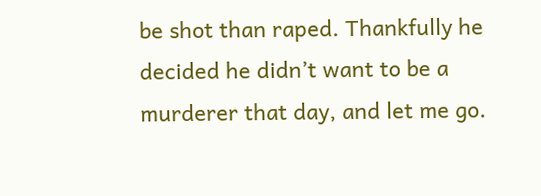be shot than raped. Thankfully he decided he didn’t want to be a murderer that day, and let me go.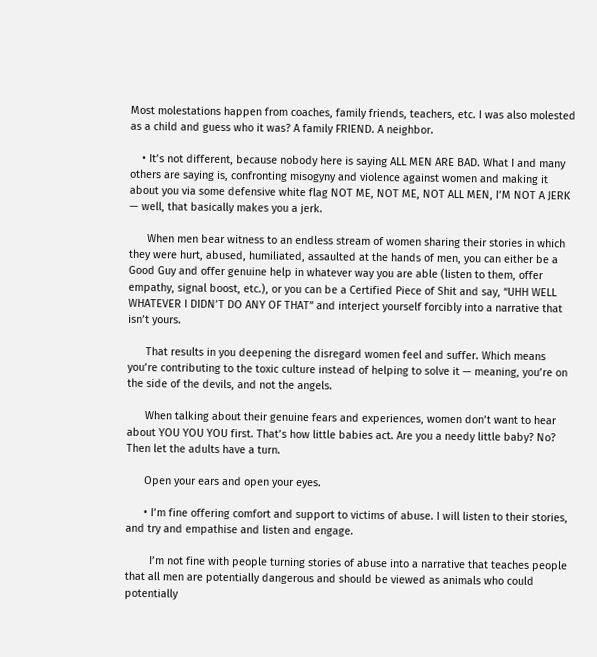Most molestations happen from coaches, family friends, teachers, etc. I was also molested as a child and guess who it was? A family FRIEND. A neighbor.

    • It’s not different, because nobody here is saying ALL MEN ARE BAD. What I and many others are saying is, confronting misogyny and violence against women and making it about you via some defensive white flag NOT ME, NOT ME, NOT ALL MEN, I’M NOT A JERK — well, that basically makes you a jerk.

      When men bear witness to an endless stream of women sharing their stories in which they were hurt, abused, humiliated, assaulted at the hands of men, you can either be a Good Guy and offer genuine help in whatever way you are able (listen to them, offer empathy, signal boost, etc.), or you can be a Certified Piece of Shit and say, “UHH WELL WHATEVER I DIDN’T DO ANY OF THAT” and interject yourself forcibly into a narrative that isn’t yours.

      That results in you deepening the disregard women feel and suffer. Which means you’re contributing to the toxic culture instead of helping to solve it — meaning, you’re on the side of the devils, and not the angels.

      When talking about their genuine fears and experiences, women don’t want to hear about YOU YOU YOU first. That’s how little babies act. Are you a needy little baby? No? Then let the adults have a turn.

      Open your ears and open your eyes.

      • I’m fine offering comfort and support to victims of abuse. I will listen to their stories, and try and empathise and listen and engage.

        I’m not fine with people turning stories of abuse into a narrative that teaches people that all men are potentially dangerous and should be viewed as animals who could potentially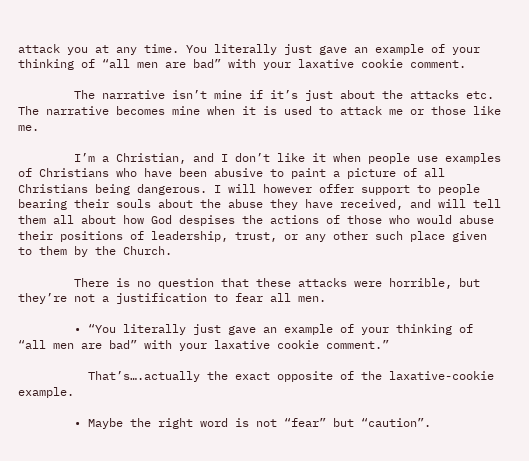attack you at any time. You literally just gave an example of your thinking of “all men are bad” with your laxative cookie comment.

        The narrative isn’t mine if it’s just about the attacks etc. The narrative becomes mine when it is used to attack me or those like me.

        I’m a Christian, and I don’t like it when people use examples of Christians who have been abusive to paint a picture of all Christians being dangerous. I will however offer support to people bearing their souls about the abuse they have received, and will tell them all about how God despises the actions of those who would abuse their positions of leadership, trust, or any other such place given to them by the Church.

        There is no question that these attacks were horrible, but they’re not a justification to fear all men.

        • “You literally just gave an example of your thinking of “all men are bad” with your laxative cookie comment.”

          That’s….actually the exact opposite of the laxative-cookie example.

        • Maybe the right word is not “fear” but “caution”.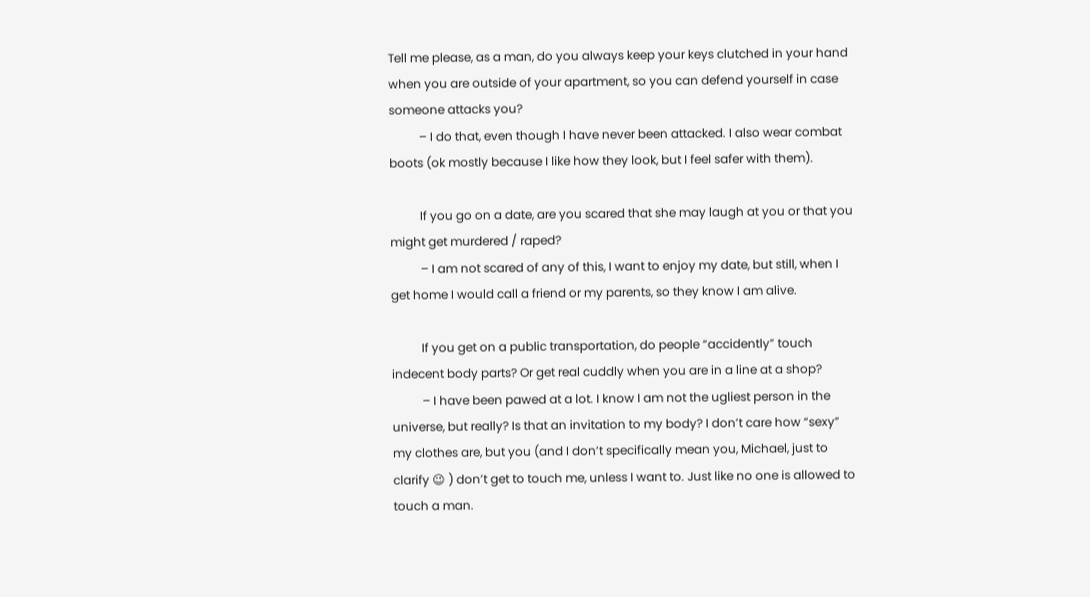Tell me please, as a man, do you always keep your keys clutched in your hand when you are outside of your apartment, so you can defend yourself in case someone attacks you?
          – I do that, even though I have never been attacked. I also wear combat boots (ok mostly because I like how they look, but I feel safer with them).

          If you go on a date, are you scared that she may laugh at you or that you might get murdered / raped?
          – I am not scared of any of this, I want to enjoy my date, but still, when I get home I would call a friend or my parents, so they know I am alive.

          If you get on a public transportation, do people “accidently” touch indecent body parts? Or get real cuddly when you are in a line at a shop?
          – I have been pawed at a lot. I know I am not the ugliest person in the universe, but really? Is that an invitation to my body? I don’t care how “sexy” my clothes are, but you (and I don’t specifically mean you, Michael, just to clarify 😉 ) don’t get to touch me, unless I want to. Just like no one is allowed to touch a man.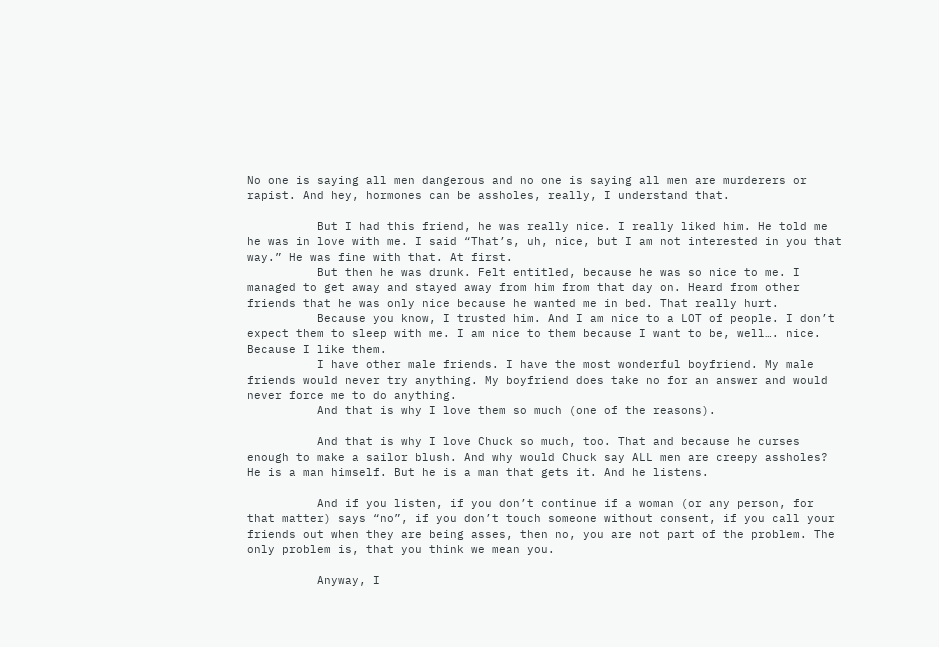No one is saying all men dangerous and no one is saying all men are murderers or rapist. And hey, hormones can be assholes, really, I understand that.

          But I had this friend, he was really nice. I really liked him. He told me he was in love with me. I said “That’s, uh, nice, but I am not interested in you that way.” He was fine with that. At first.
          But then he was drunk. Felt entitled, because he was so nice to me. I managed to get away and stayed away from him from that day on. Heard from other friends that he was only nice because he wanted me in bed. That really hurt.
          Because you know, I trusted him. And I am nice to a LOT of people. I don’t expect them to sleep with me. I am nice to them because I want to be, well…. nice. Because I like them.
          I have other male friends. I have the most wonderful boyfriend. My male friends would never try anything. My boyfriend does take no for an answer and would never force me to do anything.
          And that is why I love them so much (one of the reasons).

          And that is why I love Chuck so much, too. That and because he curses enough to make a sailor blush. And why would Chuck say ALL men are creepy assholes? He is a man himself. But he is a man that gets it. And he listens.

          And if you listen, if you don’t continue if a woman (or any person, for that matter) says “no”, if you don’t touch someone without consent, if you call your friends out when they are being asses, then no, you are not part of the problem. The only problem is, that you think we mean you.

          Anyway, I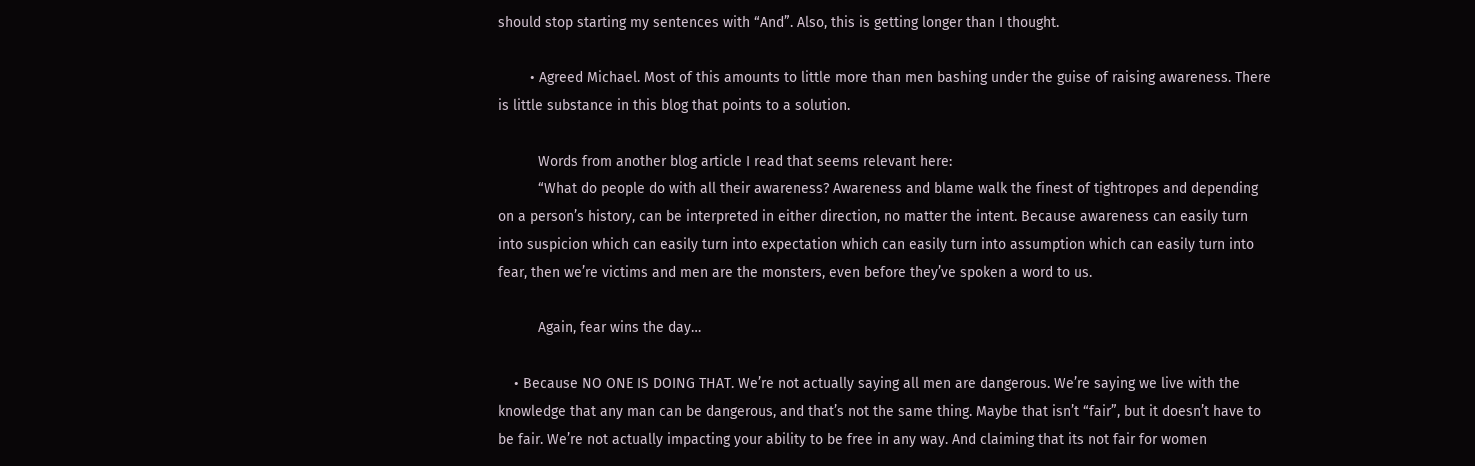should stop starting my sentences with “And”. Also, this is getting longer than I thought.

        • Agreed Michael. Most of this amounts to little more than men bashing under the guise of raising awareness. There is little substance in this blog that points to a solution.

          Words from another blog article I read that seems relevant here:
          “What do people do with all their awareness? Awareness and blame walk the finest of tightropes and depending on a person’s history, can be interpreted in either direction, no matter the intent. Because awareness can easily turn into suspicion which can easily turn into expectation which can easily turn into assumption which can easily turn into fear, then we’re victims and men are the monsters, even before they’ve spoken a word to us.

          Again, fear wins the day…

    • Because NO ONE IS DOING THAT. We’re not actually saying all men are dangerous. We’re saying we live with the knowledge that any man can be dangerous, and that’s not the same thing. Maybe that isn’t “fair”, but it doesn’t have to be fair. We’re not actually impacting your ability to be free in any way. And claiming that its not fair for women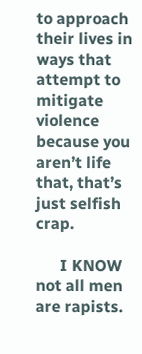to approach their lives in ways that attempt to mitigate violence because you aren’t life that, that’s just selfish crap.

      I KNOW not all men are rapists.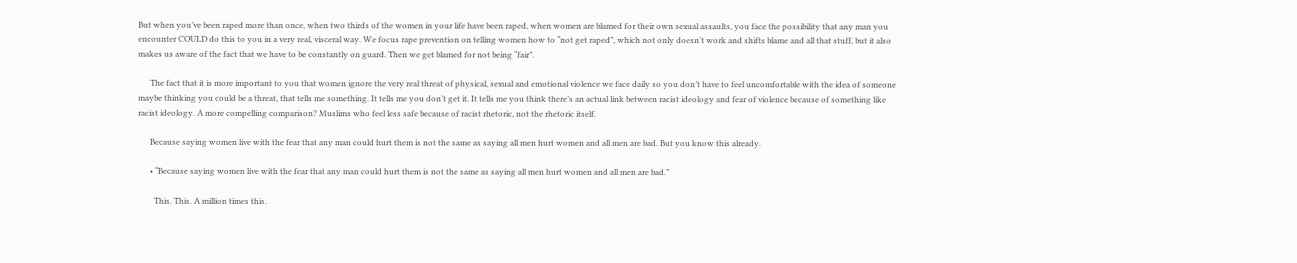But when you’ve been raped more than once, when two thirds of the women in your life have been raped, when women are blamed for their own sexual assaults, you face the possibility that any man you encounter COULD do this to you in a very real, visceral way. We focus rape prevention on telling women how to “not get raped”, which not only doesn’t work and shifts blame and all that stuff, but it also makes us aware of the fact that we have to be constantly on guard. Then we get blamed for not being “fair”.

      The fact that it is more important to you that women ignore the very real threat of physical, sexual and emotional violence we face daily so you don’t have to feel uncomfortable with the idea of someone maybe thinking you could be a threat, that tells me something. It tells me you don’t get it. It tells me you think there’s an actual link between racist ideology and fear of violence because of something like racist ideology. A more compelling comparison? Muslims who feel less safe because of racist rhetoric, not the rhetoric itself.

      Because saying women live with the fear that any man could hurt them is not the same as saying all men hurt women and all men are bad. But you know this already.

      • “Because saying women live with the fear that any man could hurt them is not the same as saying all men hurt women and all men are bad.”

        This. This. A million times this.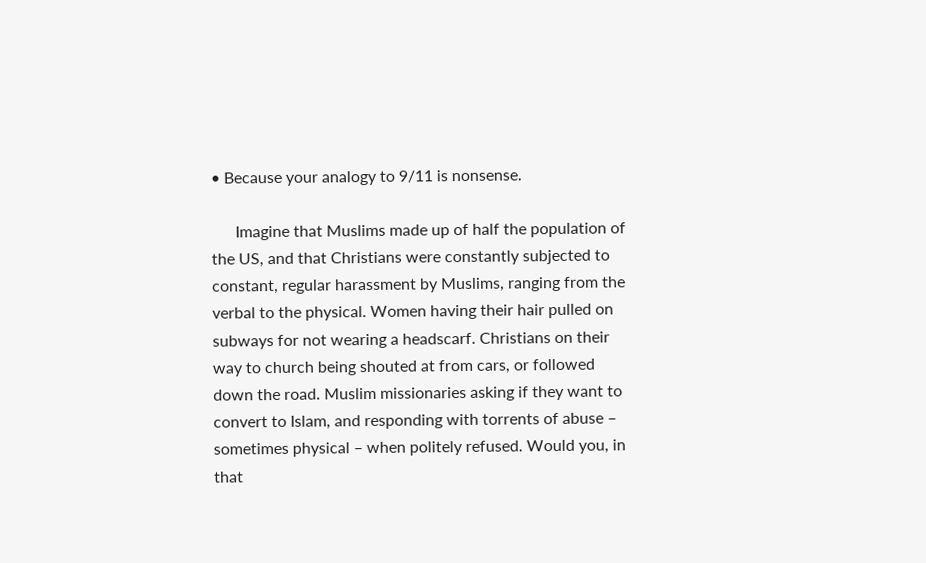• Because your analogy to 9/11 is nonsense.

      Imagine that Muslims made up of half the population of the US, and that Christians were constantly subjected to constant, regular harassment by Muslims, ranging from the verbal to the physical. Women having their hair pulled on subways for not wearing a headscarf. Christians on their way to church being shouted at from cars, or followed down the road. Muslim missionaries asking if they want to convert to Islam, and responding with torrents of abuse – sometimes physical – when politely refused. Would you, in that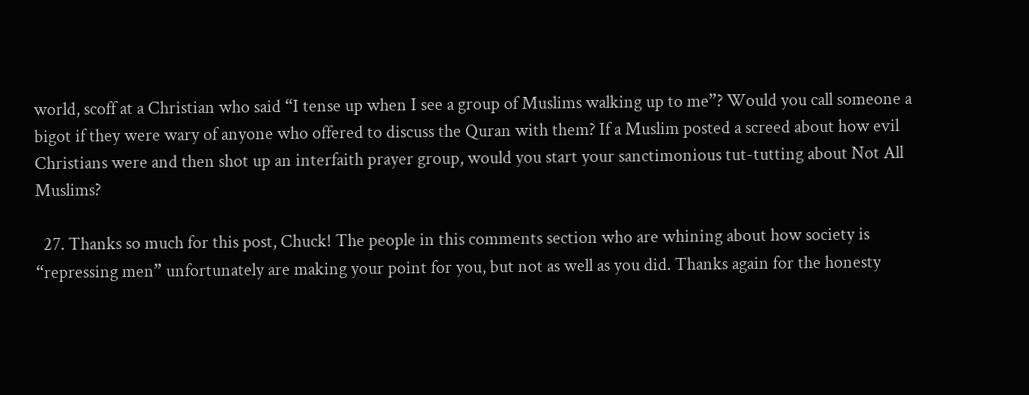world, scoff at a Christian who said “I tense up when I see a group of Muslims walking up to me”? Would you call someone a bigot if they were wary of anyone who offered to discuss the Quran with them? If a Muslim posted a screed about how evil Christians were and then shot up an interfaith prayer group, would you start your sanctimonious tut-tutting about Not All Muslims?

  27. Thanks so much for this post, Chuck! The people in this comments section who are whining about how society is “repressing men” unfortunately are making your point for you, but not as well as you did. Thanks again for the honesty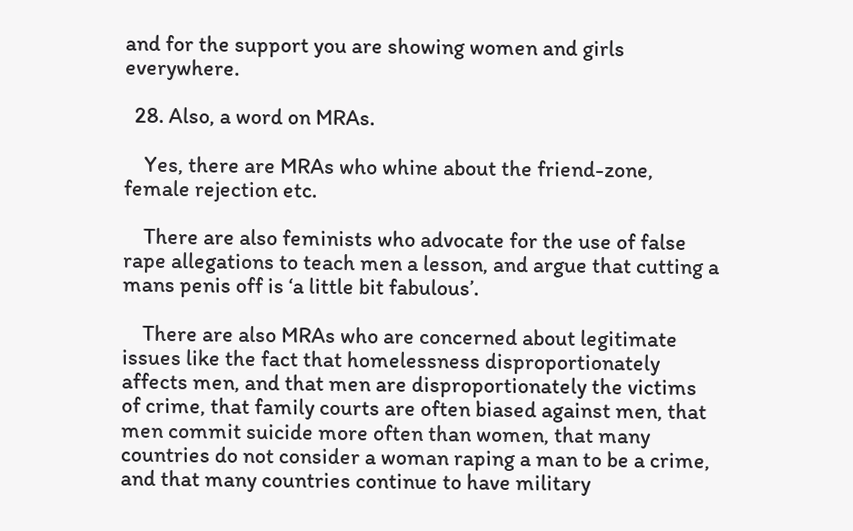and for the support you are showing women and girls everywhere.

  28. Also, a word on MRAs.

    Yes, there are MRAs who whine about the friend-zone, female rejection etc.

    There are also feminists who advocate for the use of false rape allegations to teach men a lesson, and argue that cutting a mans penis off is ‘a little bit fabulous’.

    There are also MRAs who are concerned about legitimate issues like the fact that homelessness disproportionately affects men, and that men are disproportionately the victims of crime, that family courts are often biased against men, that men commit suicide more often than women, that many countries do not consider a woman raping a man to be a crime, and that many countries continue to have military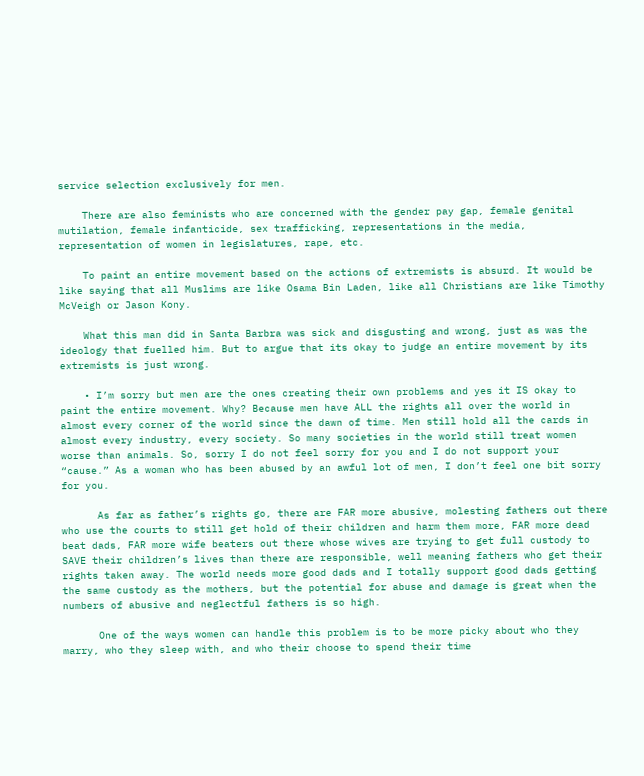service selection exclusively for men.

    There are also feminists who are concerned with the gender pay gap, female genital mutilation, female infanticide, sex trafficking, representations in the media, representation of women in legislatures, rape, etc.

    To paint an entire movement based on the actions of extremists is absurd. It would be like saying that all Muslims are like Osama Bin Laden, like all Christians are like Timothy McVeigh or Jason Kony.

    What this man did in Santa Barbra was sick and disgusting and wrong, just as was the ideology that fuelled him. But to argue that its okay to judge an entire movement by its extremists is just wrong.

    • I’m sorry but men are the ones creating their own problems and yes it IS okay to paint the entire movement. Why? Because men have ALL the rights all over the world in almost every corner of the world since the dawn of time. Men still hold all the cards in almost every industry, every society. So many societies in the world still treat women worse than animals. So, sorry I do not feel sorry for you and I do not support your “cause.” As a woman who has been abused by an awful lot of men, I don’t feel one bit sorry for you.

      As far as father’s rights go, there are FAR more abusive, molesting fathers out there who use the courts to still get hold of their children and harm them more, FAR more dead beat dads, FAR more wife beaters out there whose wives are trying to get full custody to SAVE their children’s lives than there are responsible, well meaning fathers who get their rights taken away. The world needs more good dads and I totally support good dads getting the same custody as the mothers, but the potential for abuse and damage is great when the numbers of abusive and neglectful fathers is so high.

      One of the ways women can handle this problem is to be more picky about who they marry, who they sleep with, and who their choose to spend their time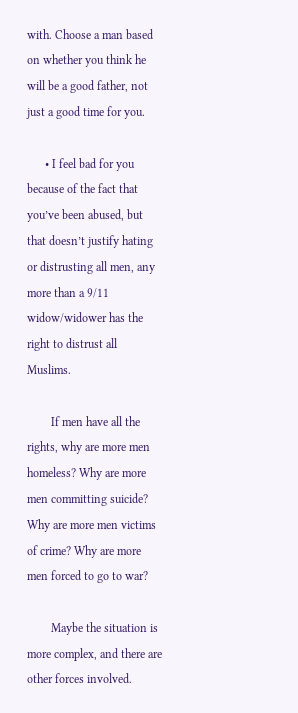with. Choose a man based on whether you think he will be a good father, not just a good time for you.

      • I feel bad for you because of the fact that you’ve been abused, but that doesn’t justify hating or distrusting all men, any more than a 9/11 widow/widower has the right to distrust all Muslims.

        If men have all the rights, why are more men homeless? Why are more men committing suicide? Why are more men victims of crime? Why are more men forced to go to war?

        Maybe the situation is more complex, and there are other forces involved.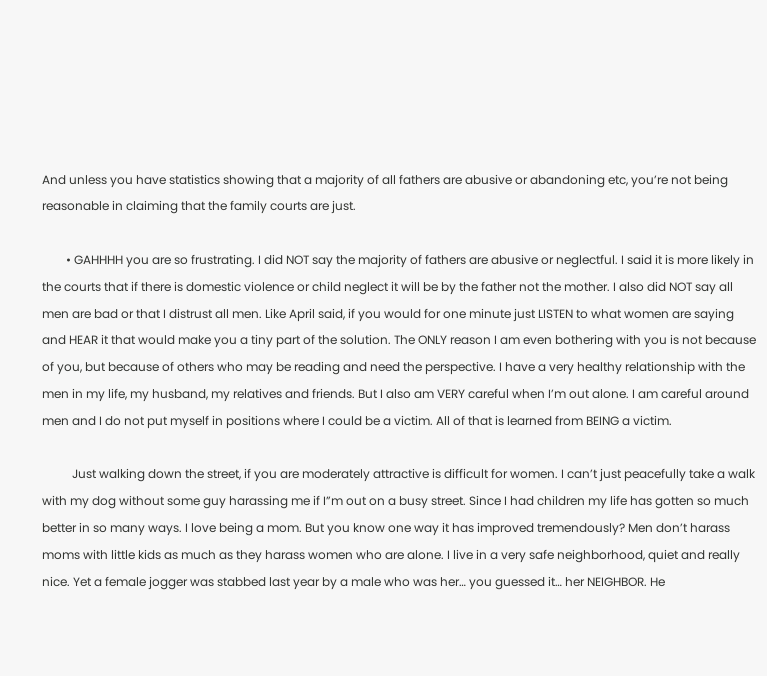And unless you have statistics showing that a majority of all fathers are abusive or abandoning etc, you’re not being reasonable in claiming that the family courts are just.

        • GAHHHH you are so frustrating. I did NOT say the majority of fathers are abusive or neglectful. I said it is more likely in the courts that if there is domestic violence or child neglect it will be by the father not the mother. I also did NOT say all men are bad or that I distrust all men. Like April said, if you would for one minute just LISTEN to what women are saying and HEAR it that would make you a tiny part of the solution. The ONLY reason I am even bothering with you is not because of you, but because of others who may be reading and need the perspective. I have a very healthy relationship with the men in my life, my husband, my relatives and friends. But I also am VERY careful when I’m out alone. I am careful around men and I do not put myself in positions where I could be a victim. All of that is learned from BEING a victim.

          Just walking down the street, if you are moderately attractive is difficult for women. I can’t just peacefully take a walk with my dog without some guy harassing me if I”m out on a busy street. Since I had children my life has gotten so much better in so many ways. I love being a mom. But you know one way it has improved tremendously? Men don’t harass moms with little kids as much as they harass women who are alone. I live in a very safe neighborhood, quiet and really nice. Yet a female jogger was stabbed last year by a male who was her… you guessed it… her NEIGHBOR. He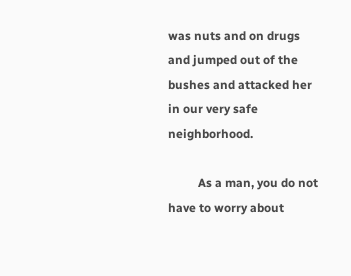was nuts and on drugs and jumped out of the bushes and attacked her in our very safe neighborhood.

          As a man, you do not have to worry about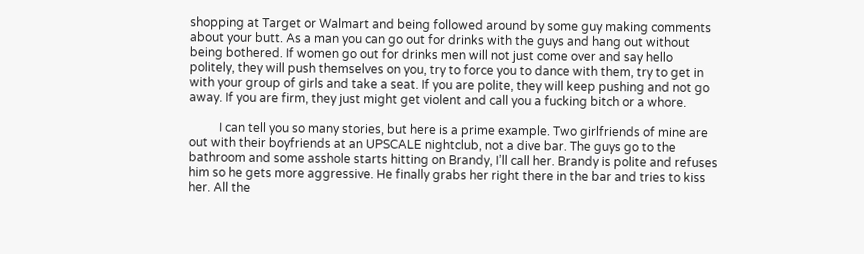shopping at Target or Walmart and being followed around by some guy making comments about your butt. As a man you can go out for drinks with the guys and hang out without being bothered. If women go out for drinks men will not just come over and say hello politely, they will push themselves on you, try to force you to dance with them, try to get in with your group of girls and take a seat. If you are polite, they will keep pushing and not go away. If you are firm, they just might get violent and call you a fucking bitch or a whore.

          I can tell you so many stories, but here is a prime example. Two girlfriends of mine are out with their boyfriends at an UPSCALE nightclub, not a dive bar. The guys go to the bathroom and some asshole starts hitting on Brandy, I’ll call her. Brandy is polite and refuses him so he gets more aggressive. He finally grabs her right there in the bar and tries to kiss her. All the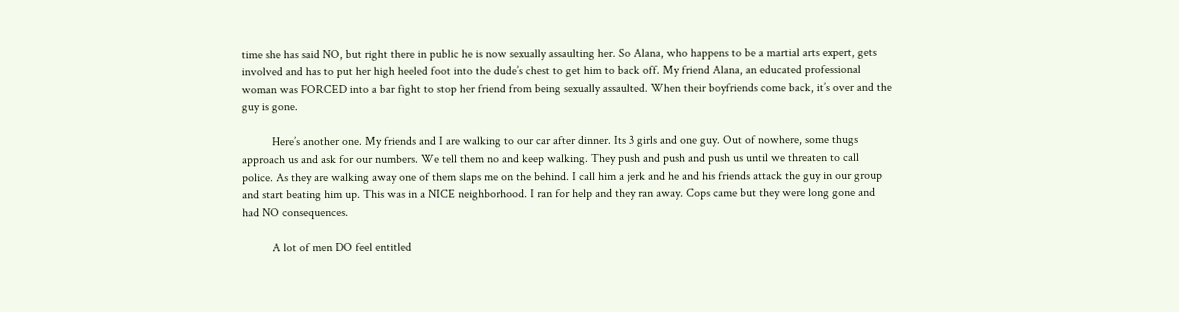time she has said NO, but right there in public he is now sexually assaulting her. So Alana, who happens to be a martial arts expert, gets involved and has to put her high heeled foot into the dude’s chest to get him to back off. My friend Alana, an educated professional woman was FORCED into a bar fight to stop her friend from being sexually assaulted. When their boyfriends come back, it’s over and the guy is gone.

          Here’s another one. My friends and I are walking to our car after dinner. Its 3 girls and one guy. Out of nowhere, some thugs approach us and ask for our numbers. We tell them no and keep walking. They push and push and push us until we threaten to call police. As they are walking away one of them slaps me on the behind. I call him a jerk and he and his friends attack the guy in our group and start beating him up. This was in a NICE neighborhood. I ran for help and they ran away. Cops came but they were long gone and had NO consequences.

          A lot of men DO feel entitled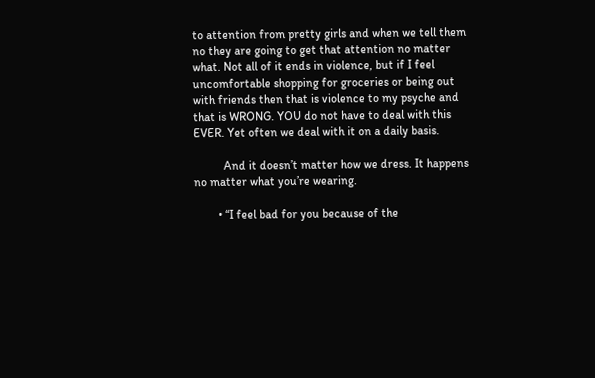to attention from pretty girls and when we tell them no they are going to get that attention no matter what. Not all of it ends in violence, but if I feel uncomfortable shopping for groceries or being out with friends then that is violence to my psyche and that is WRONG. YOU do not have to deal with this EVER. Yet often we deal with it on a daily basis.

          And it doesn’t matter how we dress. It happens no matter what you’re wearing.

        • “I feel bad for you because of the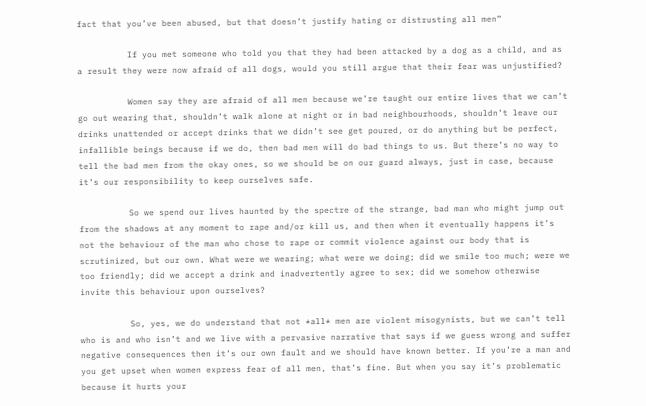fact that you’ve been abused, but that doesn’t justify hating or distrusting all men”

          If you met someone who told you that they had been attacked by a dog as a child, and as a result they were now afraid of all dogs, would you still argue that their fear was unjustified?

          Women say they are afraid of all men because we’re taught our entire lives that we can’t go out wearing that, shouldn’t walk alone at night or in bad neighbourhoods, shouldn’t leave our drinks unattended or accept drinks that we didn’t see get poured, or do anything but be perfect, infallible beings because if we do, then bad men will do bad things to us. But there’s no way to tell the bad men from the okay ones, so we should be on our guard always, just in case, because it’s our responsibility to keep ourselves safe.

          So we spend our lives haunted by the spectre of the strange, bad man who might jump out from the shadows at any moment to rape and/or kill us, and then when it eventually happens it’s not the behaviour of the man who chose to rape or commit violence against our body that is scrutinized, but our own. What were we wearing; what were we doing; did we smile too much; were we too friendly; did we accept a drink and inadvertently agree to sex; did we somehow otherwise invite this behaviour upon ourselves?

          So, yes, we do understand that not *all* men are violent misogynists, but we can’t tell who is and who isn’t and we live with a pervasive narrative that says if we guess wrong and suffer negative consequences then it’s our own fault and we should have known better. If you’re a man and you get upset when women express fear of all men, that’s fine. But when you say it’s problematic because it hurts your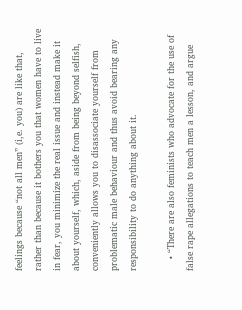feelings because “not all men” (i,e. you) are like that, rather than because it bothers you that women have to live in fear, you minimize the real issue and instead make it about yourself, which, aside from being beyond selfish, conveniently allows you to disassociate yourself from problematic male behaviour and thus avoid bearing any responsibility to do anything about it.

    • “There are also feminists who advocate for the use of false rape allegations to teach men a lesson, and argue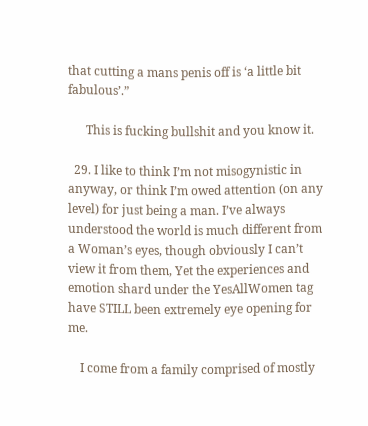that cutting a mans penis off is ‘a little bit fabulous’.”

      This is fucking bullshit and you know it.

  29. I like to think I’m not misogynistic in anyway, or think I’m owed attention (on any level) for just being a man. I’ve always understood the world is much different from a Woman’s eyes, though obviously I can’t view it from them, Yet the experiences and emotion shard under the YesAllWomen tag have STILL been extremely eye opening for me.

    I come from a family comprised of mostly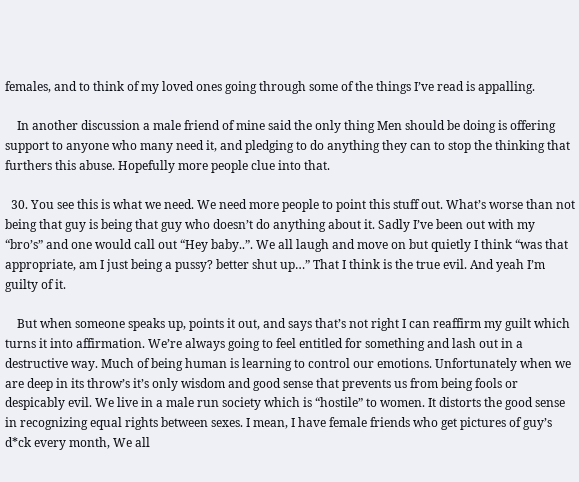females, and to think of my loved ones going through some of the things I’ve read is appalling.

    In another discussion a male friend of mine said the only thing Men should be doing is offering support to anyone who many need it, and pledging to do anything they can to stop the thinking that furthers this abuse. Hopefully more people clue into that.

  30. You see this is what we need. We need more people to point this stuff out. What’s worse than not being that guy is being that guy who doesn’t do anything about it. Sadly I’ve been out with my “bro’s” and one would call out “Hey baby..”. We all laugh and move on but quietly I think “was that appropriate, am I just being a pussy? better shut up…” That I think is the true evil. And yeah I’m guilty of it.

    But when someone speaks up, points it out, and says that’s not right I can reaffirm my guilt which turns it into affirmation. We’re always going to feel entitled for something and lash out in a destructive way. Much of being human is learning to control our emotions. Unfortunately when we are deep in its throw’s it’s only wisdom and good sense that prevents us from being fools or despicably evil. We live in a male run society which is “hostile” to women. It distorts the good sense in recognizing equal rights between sexes. I mean, I have female friends who get pictures of guy’s d*ck every month, We all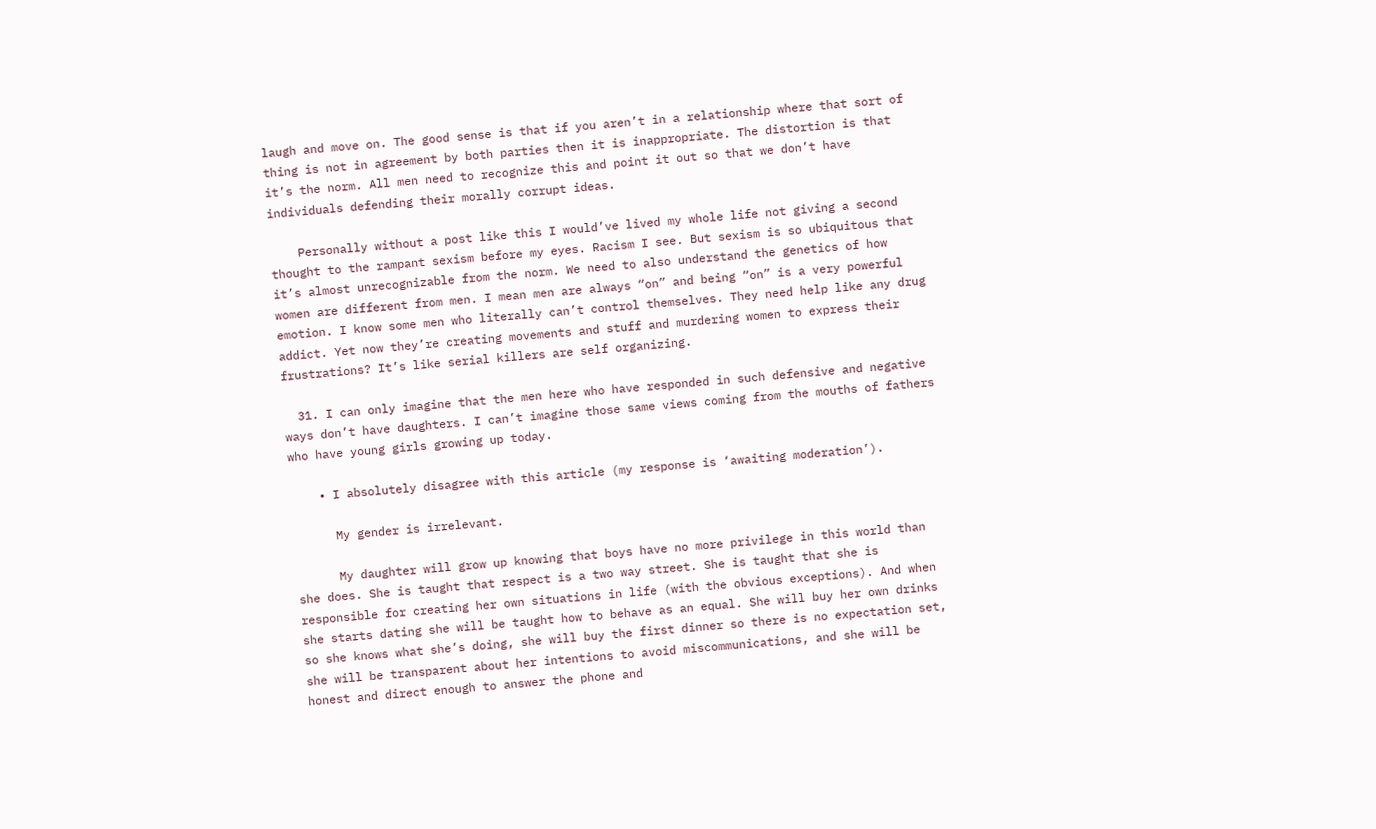laugh and move on. The good sense is that if you aren’t in a relationship where that sort of thing is not in agreement by both parties then it is inappropriate. The distortion is that it’s the norm. All men need to recognize this and point it out so that we don’t have individuals defending their morally corrupt ideas.

    Personally without a post like this I would’ve lived my whole life not giving a second thought to the rampant sexism before my eyes. Racism I see. But sexism is so ubiquitous that it’s almost unrecognizable from the norm. We need to also understand the genetics of how women are different from men. I mean men are always “on” and being “on” is a very powerful emotion. I know some men who literally can’t control themselves. They need help like any drug addict. Yet now they’re creating movements and stuff and murdering women to express their frustrations? It’s like serial killers are self organizing.

  31. I can only imagine that the men here who have responded in such defensive and negative ways don’t have daughters. I can’t imagine those same views coming from the mouths of fathers who have young girls growing up today.

    • I absolutely disagree with this article (my response is ‘awaiting moderation’).

      My gender is irrelevant.

      My daughter will grow up knowing that boys have no more privilege in this world than she does. She is taught that respect is a two way street. She is taught that she is responsible for creating her own situations in life (with the obvious exceptions). And when she starts dating she will be taught how to behave as an equal. She will buy her own drinks so she knows what she’s doing, she will buy the first dinner so there is no expectation set, she will be transparent about her intentions to avoid miscommunications, and she will be honest and direct enough to answer the phone and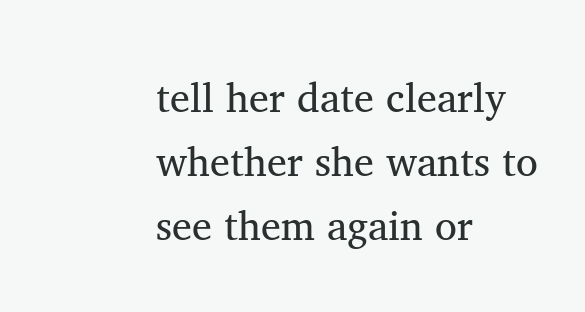tell her date clearly whether she wants to see them again or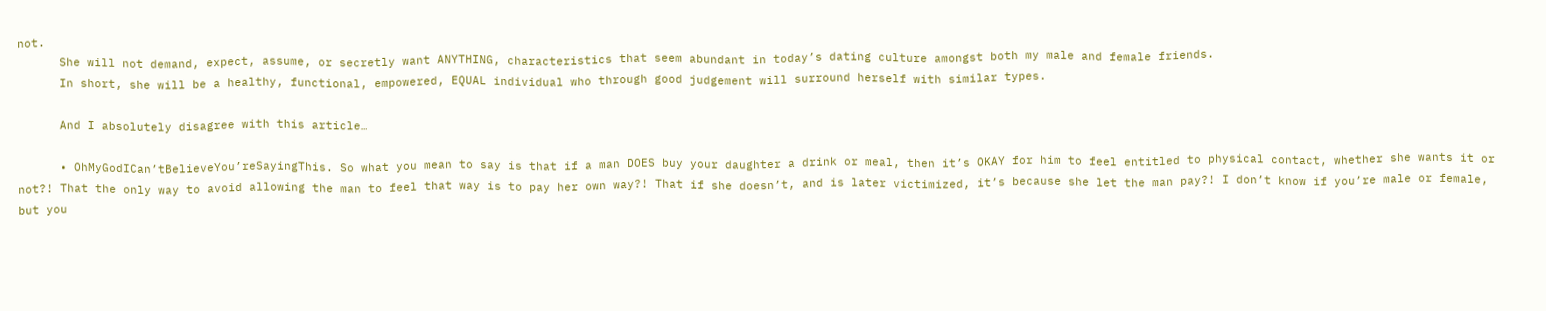not.
      She will not demand, expect, assume, or secretly want ANYTHING, characteristics that seem abundant in today’s dating culture amongst both my male and female friends.
      In short, she will be a healthy, functional, empowered, EQUAL individual who through good judgement will surround herself with similar types.

      And I absolutely disagree with this article…

      • OhMyGodICan’tBelieveYou’reSayingThis. So what you mean to say is that if a man DOES buy your daughter a drink or meal, then it’s OKAY for him to feel entitled to physical contact, whether she wants it or not?! That the only way to avoid allowing the man to feel that way is to pay her own way?! That if she doesn’t, and is later victimized, it’s because she let the man pay?! I don’t know if you’re male or female, but you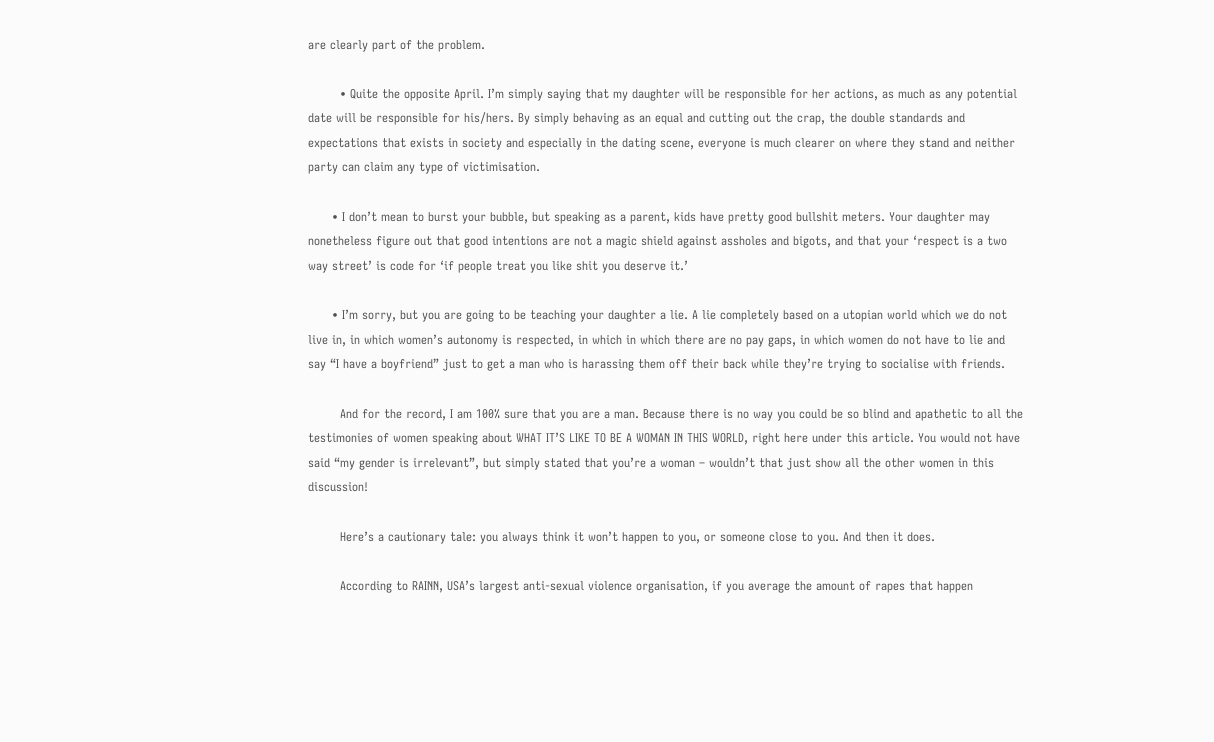are clearly part of the problem.

        • Quite the opposite April. I’m simply saying that my daughter will be responsible for her actions, as much as any potential date will be responsible for his/hers. By simply behaving as an equal and cutting out the crap, the double standards and expectations that exists in society and especially in the dating scene, everyone is much clearer on where they stand and neither party can claim any type of victimisation.

      • I don’t mean to burst your bubble, but speaking as a parent, kids have pretty good bullshit meters. Your daughter may nonetheless figure out that good intentions are not a magic shield against assholes and bigots, and that your ‘respect is a two way street’ is code for ‘if people treat you like shit you deserve it.’

      • I’m sorry, but you are going to be teaching your daughter a lie. A lie completely based on a utopian world which we do not live in, in which women’s autonomy is respected, in which in which there are no pay gaps, in which women do not have to lie and say “I have a boyfriend” just to get a man who is harassing them off their back while they’re trying to socialise with friends.

        And for the record, I am 100% sure that you are a man. Because there is no way you could be so blind and apathetic to all the testimonies of women speaking about WHAT IT’S LIKE TO BE A WOMAN IN THIS WORLD, right here under this article. You would not have said “my gender is irrelevant”, but simply stated that you’re a woman – wouldn’t that just show all the other women in this discussion!

        Here’s a cautionary tale: you always think it won’t happen to you, or someone close to you. And then it does.

        According to RAINN, USA’s largest anti-sexual violence organisation, if you average the amount of rapes that happen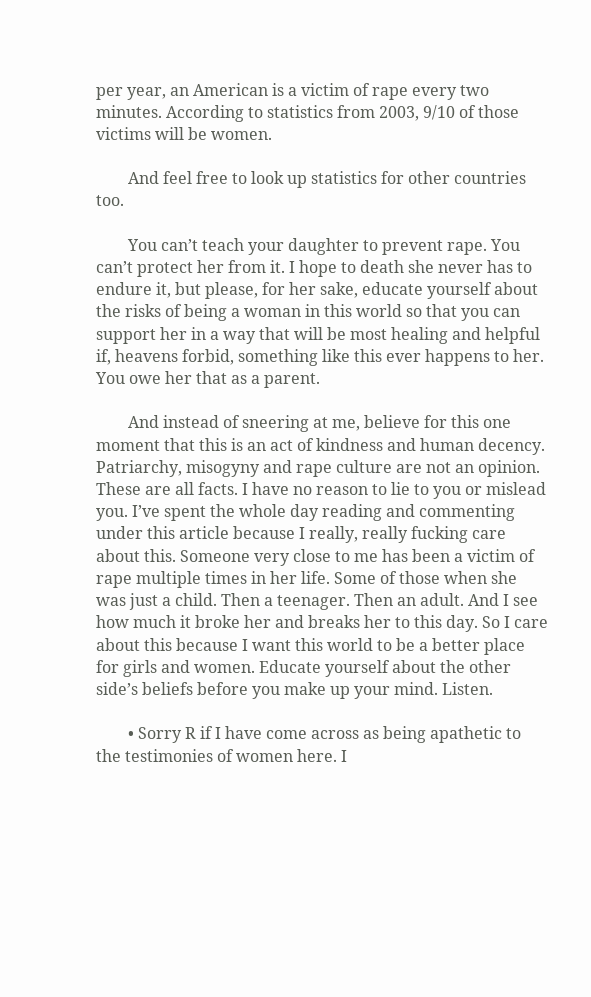per year, an American is a victim of rape every two minutes. According to statistics from 2003, 9/10 of those victims will be women.

        And feel free to look up statistics for other countries too.

        You can’t teach your daughter to prevent rape. You can’t protect her from it. I hope to death she never has to endure it, but please, for her sake, educate yourself about the risks of being a woman in this world so that you can support her in a way that will be most healing and helpful if, heavens forbid, something like this ever happens to her. You owe her that as a parent.

        And instead of sneering at me, believe for this one moment that this is an act of kindness and human decency. Patriarchy, misogyny and rape culture are not an opinion. These are all facts. I have no reason to lie to you or mislead you. I’ve spent the whole day reading and commenting under this article because I really, really fucking care about this. Someone very close to me has been a victim of rape multiple times in her life. Some of those when she was just a child. Then a teenager. Then an adult. And I see how much it broke her and breaks her to this day. So I care about this because I want this world to be a better place for girls and women. Educate yourself about the other side’s beliefs before you make up your mind. Listen.

        • Sorry R if I have come across as being apathetic to the testimonies of women here. I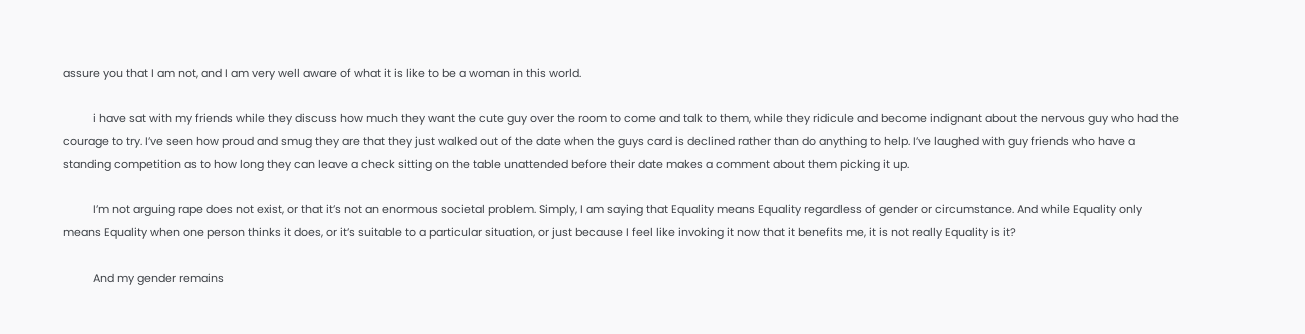assure you that I am not, and I am very well aware of what it is like to be a woman in this world.

          i have sat with my friends while they discuss how much they want the cute guy over the room to come and talk to them, while they ridicule and become indignant about the nervous guy who had the courage to try. I’ve seen how proud and smug they are that they just walked out of the date when the guys card is declined rather than do anything to help. I’ve laughed with guy friends who have a standing competition as to how long they can leave a check sitting on the table unattended before their date makes a comment about them picking it up.

          I’m not arguing rape does not exist, or that it’s not an enormous societal problem. Simply, I am saying that Equality means Equality regardless of gender or circumstance. And while Equality only means Equality when one person thinks it does, or it’s suitable to a particular situation, or just because I feel like invoking it now that it benefits me, it is not really Equality is it?

          And my gender remains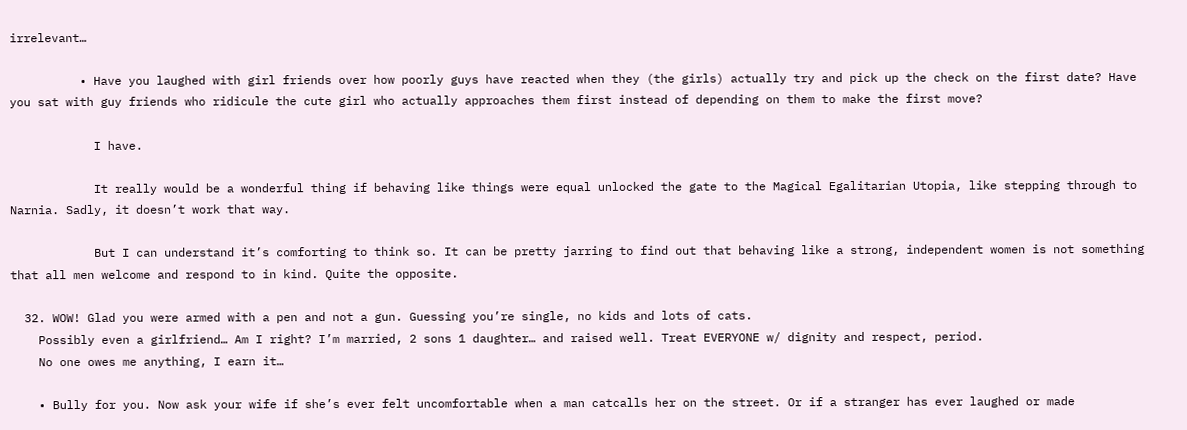irrelevant…

          • Have you laughed with girl friends over how poorly guys have reacted when they (the girls) actually try and pick up the check on the first date? Have you sat with guy friends who ridicule the cute girl who actually approaches them first instead of depending on them to make the first move?

            I have.

            It really would be a wonderful thing if behaving like things were equal unlocked the gate to the Magical Egalitarian Utopia, like stepping through to Narnia. Sadly, it doesn’t work that way.

            But I can understand it’s comforting to think so. It can be pretty jarring to find out that behaving like a strong, independent women is not something that all men welcome and respond to in kind. Quite the opposite.

  32. WOW! Glad you were armed with a pen and not a gun. Guessing you’re single, no kids and lots of cats.
    Possibly even a girlfriend… Am I right? I’m married, 2 sons 1 daughter… and raised well. Treat EVERYONE w/ dignity and respect, period.
    No one owes me anything, I earn it…

    • Bully for you. Now ask your wife if she’s ever felt uncomfortable when a man catcalls her on the street. Or if a stranger has ever laughed or made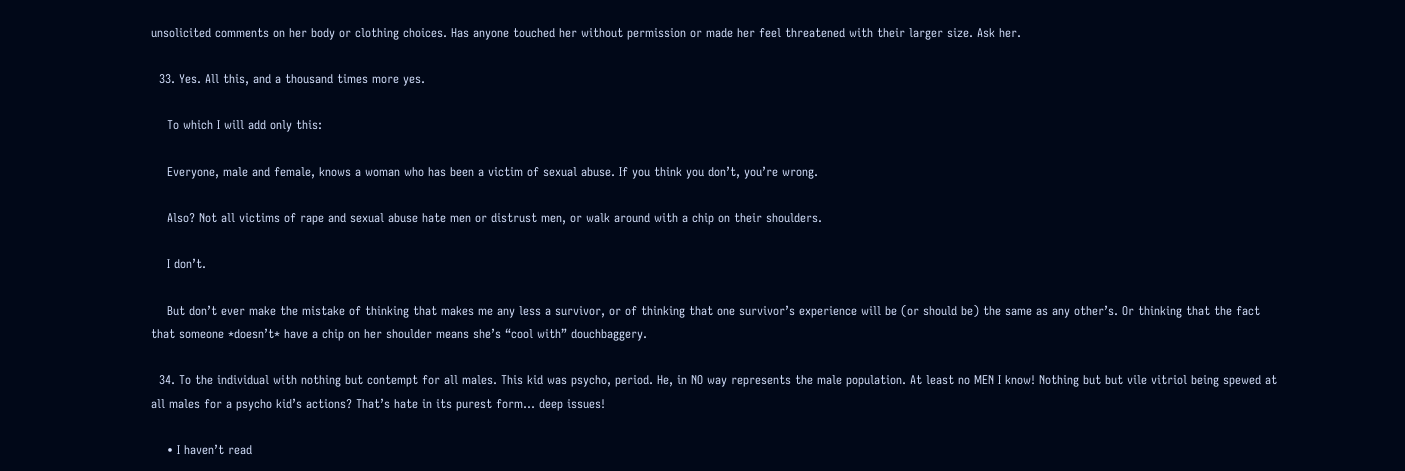unsolicited comments on her body or clothing choices. Has anyone touched her without permission or made her feel threatened with their larger size. Ask her.

  33. Yes. All this, and a thousand times more yes.

    To which I will add only this:

    Everyone, male and female, knows a woman who has been a victim of sexual abuse. If you think you don’t, you’re wrong.

    Also? Not all victims of rape and sexual abuse hate men or distrust men, or walk around with a chip on their shoulders.

    I don’t.

    But don’t ever make the mistake of thinking that makes me any less a survivor, or of thinking that one survivor’s experience will be (or should be) the same as any other’s. Or thinking that the fact that someone *doesn’t* have a chip on her shoulder means she’s “cool with” douchbaggery.

  34. To the individual with nothing but contempt for all males. This kid was psycho, period. He, in NO way represents the male population. At least no MEN I know! Nothing but but vile vitriol being spewed at all males for a psycho kid’s actions? That’s hate in its purest form… deep issues!

    • I haven’t read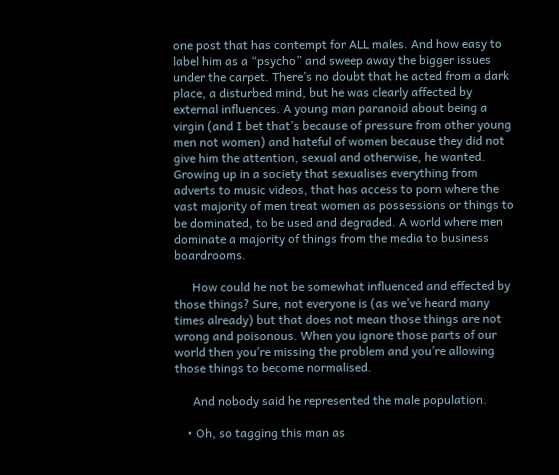one post that has contempt for ALL males. And how easy to label him as a “psycho” and sweep away the bigger issues under the carpet. There’s no doubt that he acted from a dark place, a disturbed mind, but he was clearly affected by external influences. A young man paranoid about being a virgin (and I bet that’s because of pressure from other young men not women) and hateful of women because they did not give him the attention, sexual and otherwise, he wanted. Growing up in a society that sexualises everything from adverts to music videos, that has access to porn where the vast majority of men treat women as possessions or things to be dominated, to be used and degraded. A world where men dominate a majority of things from the media to business boardrooms.

      How could he not be somewhat influenced and effected by those things? Sure, not everyone is (as we’ve heard many times already) but that does not mean those things are not wrong and poisonous. When you ignore those parts of our world then you’re missing the problem and you’re allowing those things to become normalised.

      And nobody said he represented the male population.

    • Oh, so tagging this man as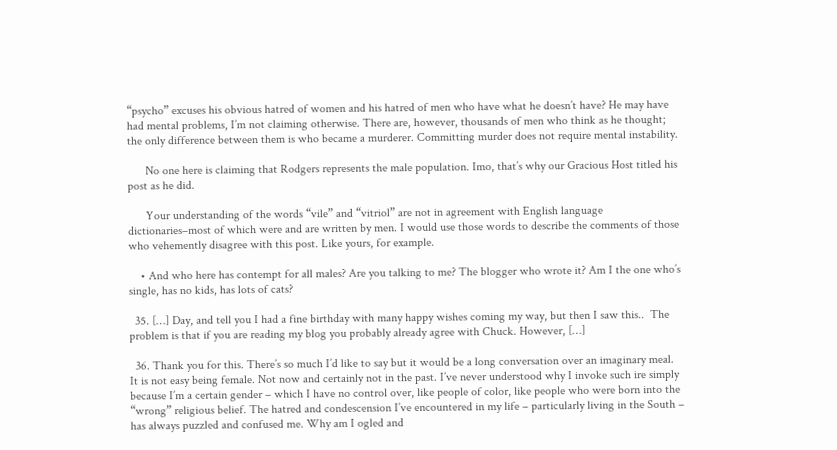“psycho” excuses his obvious hatred of women and his hatred of men who have what he doesn’t have? He may have had mental problems, I’m not claiming otherwise. There are, however, thousands of men who think as he thought; the only difference between them is who became a murderer. Committing murder does not require mental instability.

      No one here is claiming that Rodgers represents the male population. Imo, that’s why our Gracious Host titled his post as he did.

      Your understanding of the words “vile” and “vitriol” are not in agreement with English language dictionaries–most of which were and are written by men. I would use those words to describe the comments of those who vehemently disagree with this post. Like yours, for example.

    • And who here has contempt for all males? Are you talking to me? The blogger who wrote it? Am I the one who’s single, has no kids, has lots of cats?

  35. […] Day, and tell you I had a fine birthday with many happy wishes coming my way, but then I saw this..  The problem is that if you are reading my blog you probably already agree with Chuck. However, […]

  36. Thank you for this. There’s so much I’d like to say but it would be a long conversation over an imaginary meal. It is not easy being female. Not now and certainly not in the past. I’ve never understood why I invoke such ire simply because I’m a certain gender – which I have no control over, like people of color, like people who were born into the “wrong” religious belief. The hatred and condescension I’ve encountered in my life – particularly living in the South – has always puzzled and confused me. Why am I ogled and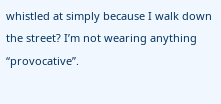whistled at simply because I walk down the street? I’m not wearing anything “provocative”.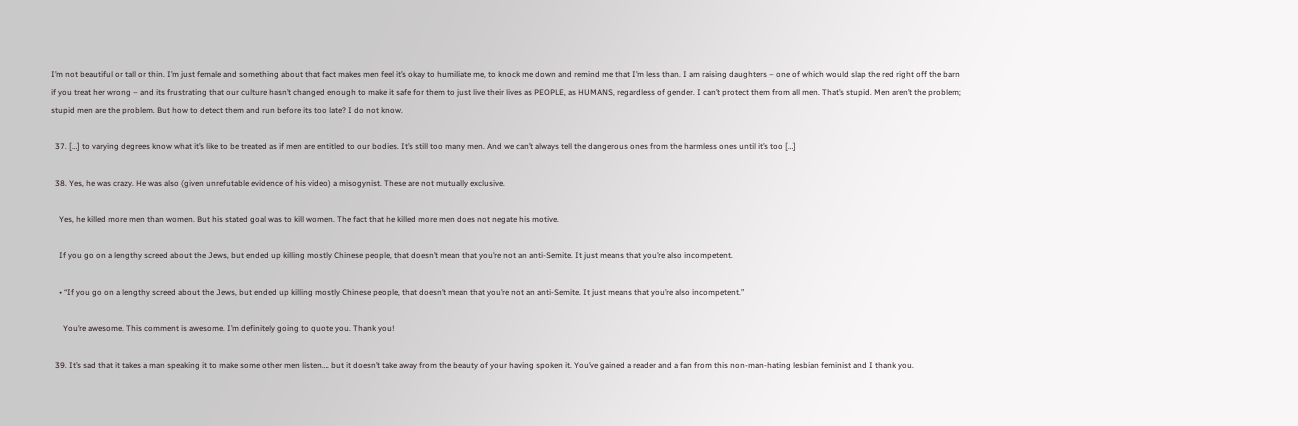I’m not beautiful or tall or thin. I’m just female and something about that fact makes men feel it’s okay to humiliate me, to knock me down and remind me that I’m less than. I am raising daughters – one of which would slap the red right off the barn if you treat her wrong – and its frustrating that our culture hasn’t changed enough to make it safe for them to just live their lives as PEOPLE, as HUMANS, regardless of gender. I can’t protect them from all men. That’s stupid. Men aren’t the problem; stupid men are the problem. But how to detect them and run before its too late? I do not know.

  37. […] to varying degrees know what it’s like to be treated as if men are entitled to our bodies. It’s still too many men. And we can’t always tell the dangerous ones from the harmless ones until it’s too […]

  38. Yes, he was crazy. He was also (given unrefutable evidence of his video) a misogynist. These are not mutually exclusive.

    Yes, he killed more men than women. But his stated goal was to kill women. The fact that he killed more men does not negate his motive.

    If you go on a lengthy screed about the Jews, but ended up killing mostly Chinese people, that doesn’t mean that you’re not an anti-Semite. It just means that you’re also incompetent.

    • “If you go on a lengthy screed about the Jews, but ended up killing mostly Chinese people, that doesn’t mean that you’re not an anti-Semite. It just means that you’re also incompetent.”

      You’re awesome. This comment is awesome. I’m definitely going to quote you. Thank you!

  39. It’s sad that it takes a man speaking it to make some other men listen…. but it doesn’t take away from the beauty of your having spoken it. You’ve gained a reader and a fan from this non-man-hating lesbian feminist and I thank you.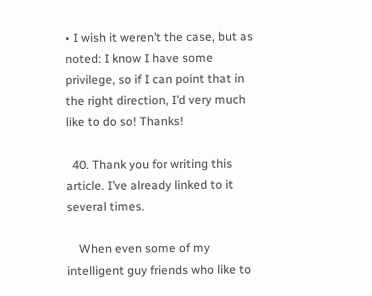• I wish it weren’t the case, but as noted: I know I have some privilege, so if I can point that in the right direction, I’d very much like to do so! Thanks!

  40. Thank you for writing this article. I’ve already linked to it several times.

    When even some of my intelligent guy friends who like to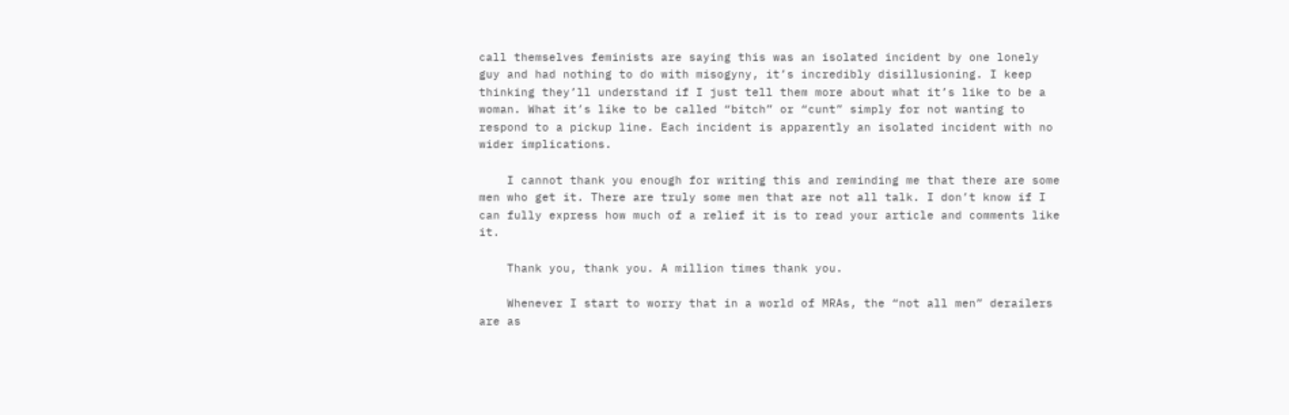call themselves feminists are saying this was an isolated incident by one lonely guy and had nothing to do with misogyny, it’s incredibly disillusioning. I keep thinking they’ll understand if I just tell them more about what it’s like to be a woman. What it’s like to be called “bitch” or “cunt” simply for not wanting to respond to a pickup line. Each incident is apparently an isolated incident with no wider implications.

    I cannot thank you enough for writing this and reminding me that there are some men who get it. There are truly some men that are not all talk. I don’t know if I can fully express how much of a relief it is to read your article and comments like it.

    Thank you, thank you. A million times thank you.

    Whenever I start to worry that in a world of MRAs, the “not all men” derailers are as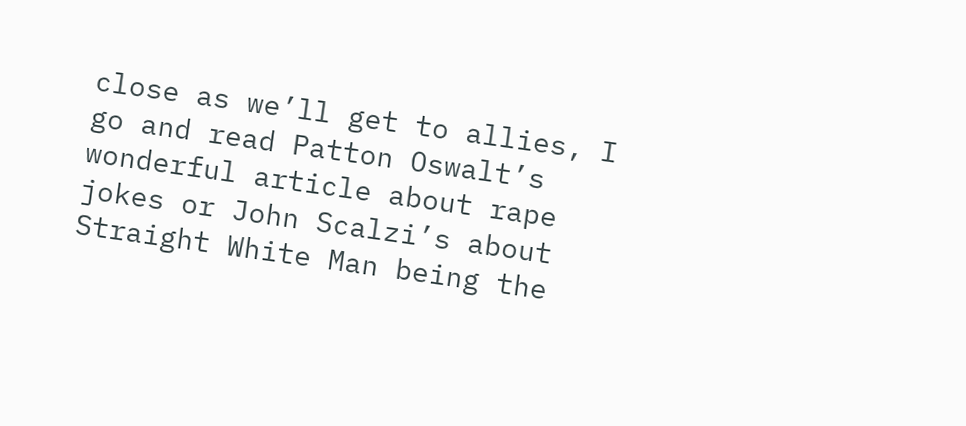close as we’ll get to allies, I go and read Patton Oswalt’s wonderful article about rape jokes or John Scalzi’s about Straight White Man being the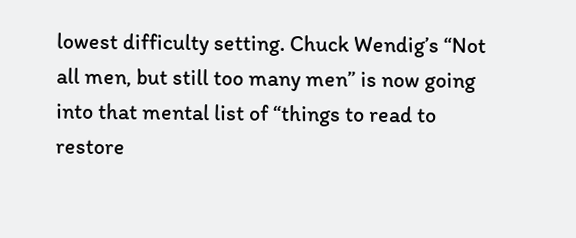lowest difficulty setting. Chuck Wendig’s “Not all men, but still too many men” is now going into that mental list of “things to read to restore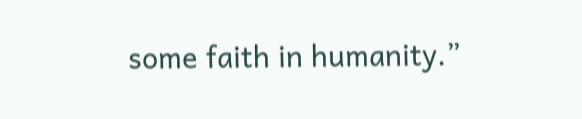some faith in humanity.”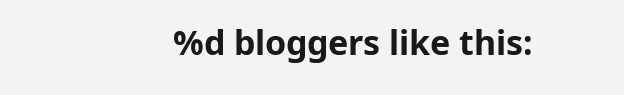%d bloggers like this: